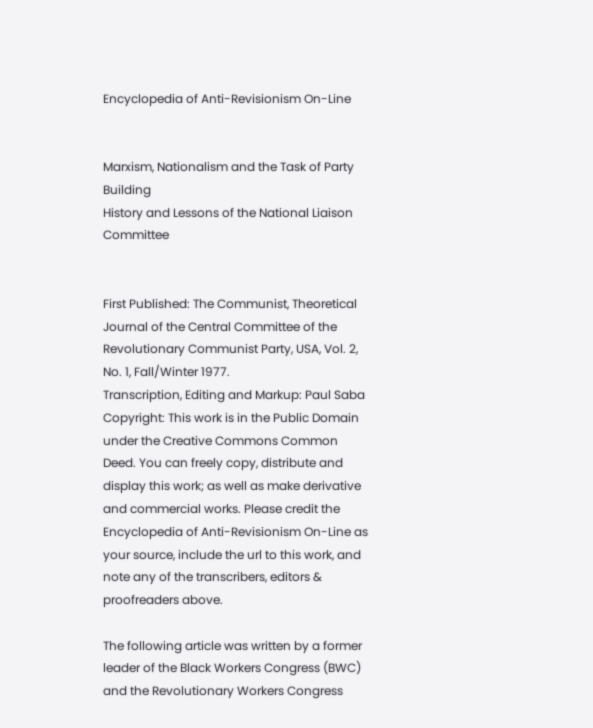Encyclopedia of Anti-Revisionism On-Line


Marxism, Nationalism and the Task of Party Building
History and Lessons of the National Liaison Committee


First Published: The Communist, Theoretical Journal of the Central Committee of the Revolutionary Communist Party, USA, Vol. 2, No. 1, Fall/Winter 1977.
Transcription, Editing and Markup: Paul Saba
Copyright: This work is in the Public Domain under the Creative Commons Common Deed. You can freely copy, distribute and display this work; as well as make derivative and commercial works. Please credit the Encyclopedia of Anti-Revisionism On-Line as your source, include the url to this work, and note any of the transcribers, editors & proofreaders above.

The following article was written by a former leader of the Black Workers Congress (BWC) and the Revolutionary Workers Congress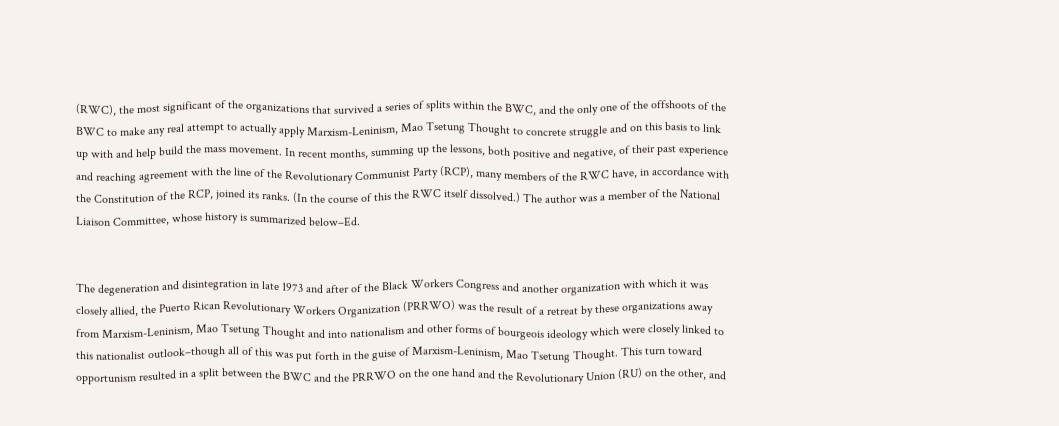(RWC), the most significant of the organizations that survived a series of splits within the BWC, and the only one of the offshoots of the BWC to make any real attempt to actually apply Marxism-Leninism, Mao Tsetung Thought to concrete struggle and on this basis to link up with and help build the mass movement. In recent months, summing up the lessons, both positive and negative, of their past experience and reaching agreement with the line of the Revolutionary Communist Party (RCP), many members of the RWC have, in accordance with the Constitution of the RCP, joined its ranks. (In the course of this the RWC itself dissolved.) The author was a member of the National Liaison Committee, whose history is summarized below–Ed.


The degeneration and disintegration in late 1973 and after of the Black Workers Congress and another organization with which it was closely allied, the Puerto Rican Revolutionary Workers Organization (PRRWO) was the result of a retreat by these organizations away from Marxism-Leninism, Mao Tsetung Thought and into nationalism and other forms of bourgeois ideology which were closely linked to this nationalist outlook–though all of this was put forth in the guise of Marxism-Leninism, Mao Tsetung Thought. This turn toward opportunism resulted in a split between the BWC and the PRRWO on the one hand and the Revolutionary Union (RU) on the other, and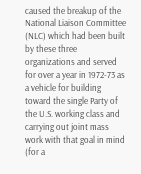caused the breakup of the National Liaison Committee (NLC) which had been built by these three organizations and served for over a year in 1972-73 as a vehicle for building toward the single Party of the U.S. working class and carrying out joint mass work with that goal in mind (for a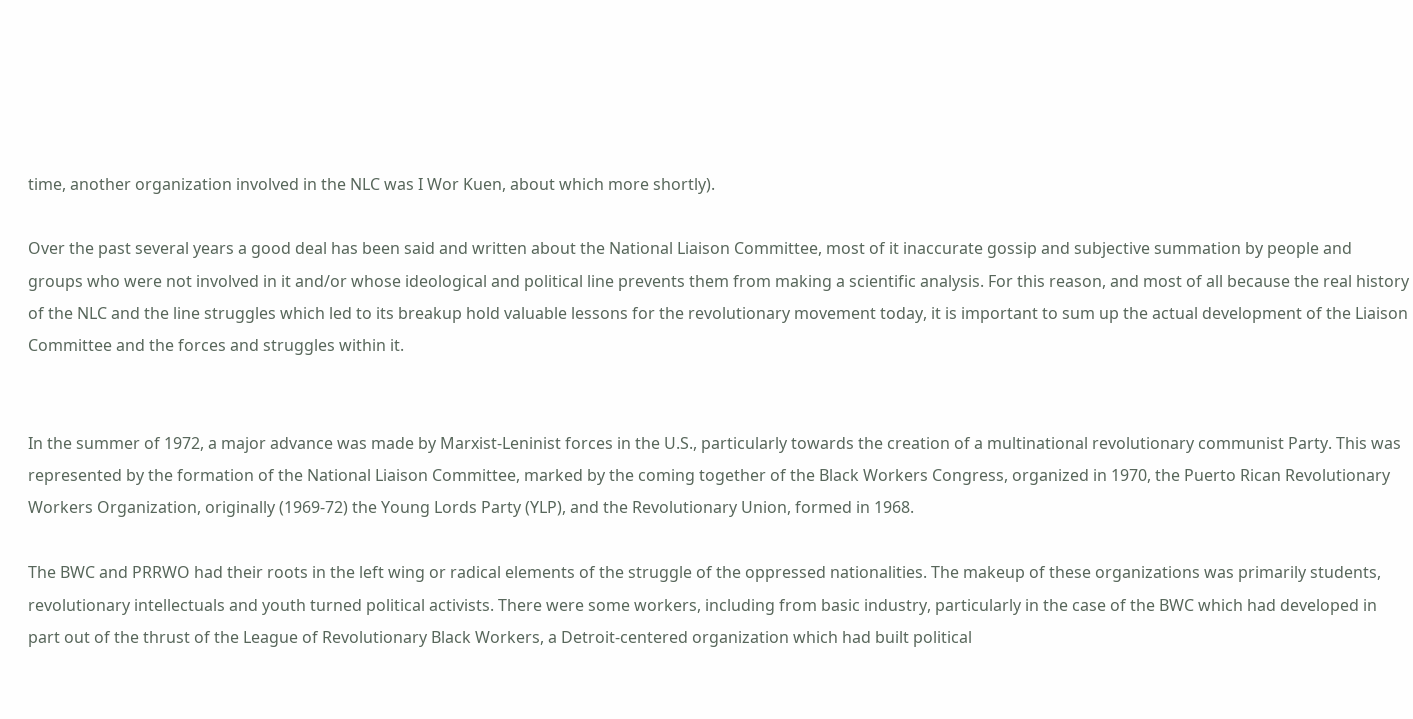time, another organization involved in the NLC was I Wor Kuen, about which more shortly).

Over the past several years a good deal has been said and written about the National Liaison Committee, most of it inaccurate gossip and subjective summation by people and groups who were not involved in it and/or whose ideological and political line prevents them from making a scientific analysis. For this reason, and most of all because the real history of the NLC and the line struggles which led to its breakup hold valuable lessons for the revolutionary movement today, it is important to sum up the actual development of the Liaison Committee and the forces and struggles within it.


In the summer of 1972, a major advance was made by Marxist-Leninist forces in the U.S., particularly towards the creation of a multinational revolutionary communist Party. This was represented by the formation of the National Liaison Committee, marked by the coming together of the Black Workers Congress, organized in 1970, the Puerto Rican Revolutionary Workers Organization, originally (1969-72) the Young Lords Party (YLP), and the Revolutionary Union, formed in 1968.

The BWC and PRRWO had their roots in the left wing or radical elements of the struggle of the oppressed nationalities. The makeup of these organizations was primarily students, revolutionary intellectuals and youth turned political activists. There were some workers, including from basic industry, particularly in the case of the BWC which had developed in part out of the thrust of the League of Revolutionary Black Workers, a Detroit-centered organization which had built political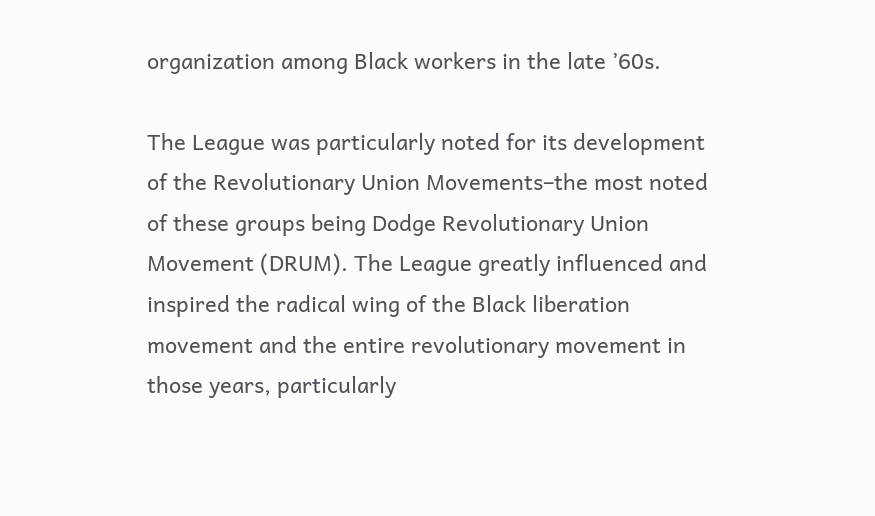organization among Black workers in the late ’60s.

The League was particularly noted for its development of the Revolutionary Union Movements–the most noted of these groups being Dodge Revolutionary Union Movement (DRUM). The League greatly influenced and inspired the radical wing of the Black liberation movement and the entire revolutionary movement in those years, particularly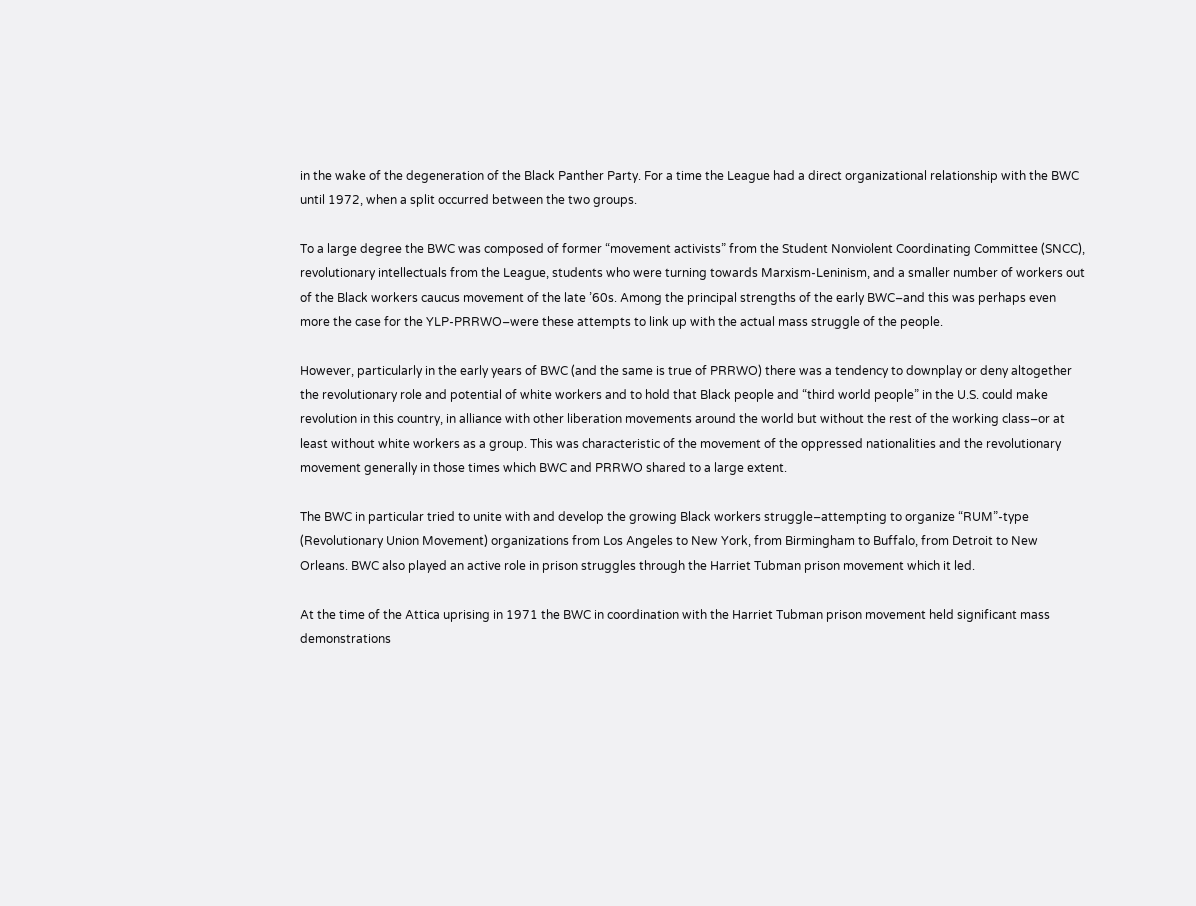in the wake of the degeneration of the Black Panther Party. For a time the League had a direct organizational relationship with the BWC until 1972, when a split occurred between the two groups.

To a large degree the BWC was composed of former “movement activists” from the Student Nonviolent Coordinating Committee (SNCC), revolutionary intellectuals from the League, students who were turning towards Marxism-Leninism, and a smaller number of workers out of the Black workers caucus movement of the late ’60s. Among the principal strengths of the early BWC–and this was perhaps even more the case for the YLP-PRRWO–were these attempts to link up with the actual mass struggle of the people.

However, particularly in the early years of BWC (and the same is true of PRRWO) there was a tendency to downplay or deny altogether the revolutionary role and potential of white workers and to hold that Black people and “third world people” in the U.S. could make revolution in this country, in alliance with other liberation movements around the world but without the rest of the working class–or at least without white workers as a group. This was characteristic of the movement of the oppressed nationalities and the revolutionary movement generally in those times which BWC and PRRWO shared to a large extent.

The BWC in particular tried to unite with and develop the growing Black workers struggle–attempting to organize “RUM”-type (Revolutionary Union Movement) organizations from Los Angeles to New York, from Birmingham to Buffalo, from Detroit to New Orleans. BWC also played an active role in prison struggles through the Harriet Tubman prison movement which it led.

At the time of the Attica uprising in 1971 the BWC in coordination with the Harriet Tubman prison movement held significant mass demonstrations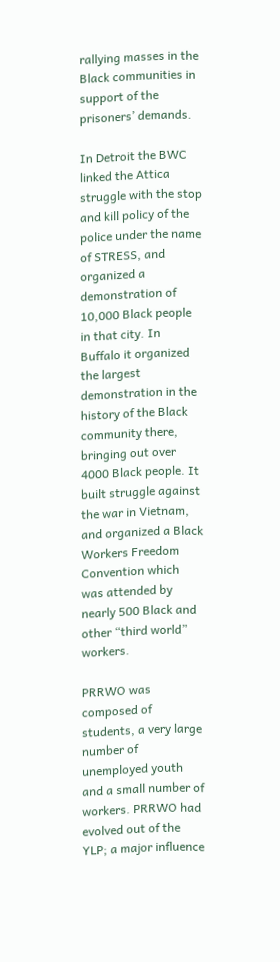rallying masses in the Black communities in support of the prisoners’ demands.

In Detroit the BWC linked the Attica struggle with the stop and kill policy of the police under the name of STRESS, and organized a demonstration of 10,000 Black people in that city. In Buffalo it organized the largest demonstration in the history of the Black community there, bringing out over 4000 Black people. It built struggle against the war in Vietnam, and organized a Black Workers Freedom Convention which was attended by nearly 500 Black and other “third world” workers.

PRRWO was composed of students, a very large number of unemployed youth and a small number of workers. PRRWO had evolved out of the YLP; a major influence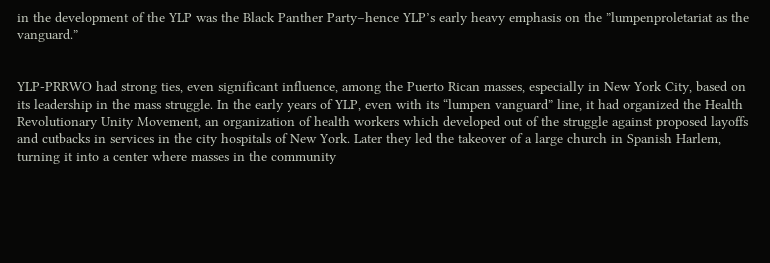in the development of the YLP was the Black Panther Party–hence YLP’s early heavy emphasis on the ”lumpenproletariat as the vanguard.”


YLP-PRRWO had strong ties, even significant influence, among the Puerto Rican masses, especially in New York City, based on its leadership in the mass struggle. In the early years of YLP, even with its “lumpen vanguard” line, it had organized the Health Revolutionary Unity Movement, an organization of health workers which developed out of the struggle against proposed layoffs and cutbacks in services in the city hospitals of New York. Later they led the takeover of a large church in Spanish Harlem, turning it into a center where masses in the community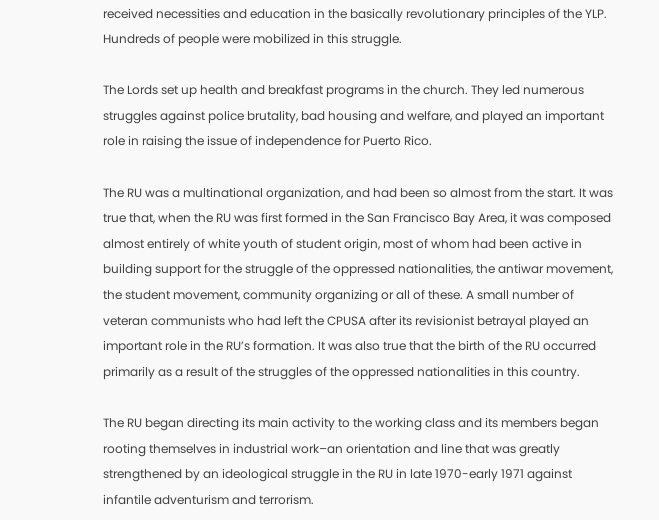received necessities and education in the basically revolutionary principles of the YLP. Hundreds of people were mobilized in this struggle.

The Lords set up health and breakfast programs in the church. They led numerous struggles against police brutality, bad housing and welfare, and played an important role in raising the issue of independence for Puerto Rico.

The RU was a multinational organization, and had been so almost from the start. It was true that, when the RU was first formed in the San Francisco Bay Area, it was composed almost entirely of white youth of student origin, most of whom had been active in building support for the struggle of the oppressed nationalities, the antiwar movement, the student movement, community organizing or all of these. A small number of veteran communists who had left the CPUSA after its revisionist betrayal played an important role in the RU’s formation. It was also true that the birth of the RU occurred primarily as a result of the struggles of the oppressed nationalities in this country.

The RU began directing its main activity to the working class and its members began rooting themselves in industrial work–an orientation and line that was greatly strengthened by an ideological struggle in the RU in late 1970-early 1971 against infantile adventurism and terrorism.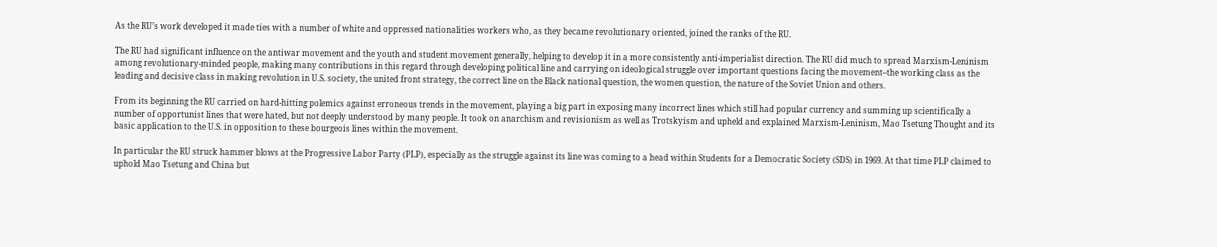As the RU’s work developed it made ties with a number of white and oppressed nationalities workers who, as they became revolutionary oriented, joined the ranks of the RU.

The RU had significant influence on the antiwar movement and the youth and student movement generally, helping to develop it in a more consistently anti-imperialist direction. The RU did much to spread Marxism-Leninism among revolutionary-minded people, making many contributions in this regard through developing political line and carrying on ideological struggle over important questions facing the movement–the working class as the leading and decisive class in making revolution in U.S. society, the united front strategy, the correct line on the Black national question, the women question, the nature of the Soviet Union and others.

From its beginning the RU carried on hard-hitting polemics against erroneous trends in the movement, playing a big part in exposing many incorrect lines which still had popular currency and summing up scientifically a number of opportunist lines that were hated, but not deeply understood by many people. It took on anarchism and revisionism as well as Trotskyism and upheld and explained Marxism-Leninism, Mao Tsetung Thought and its basic application to the U.S. in opposition to these bourgeois lines within the movement.

In particular the RU struck hammer blows at the Progressive Labor Party (PLP), especially as the struggle against its line was coming to a head within Students for a Democratic Society (SDS) in 1969. At that time PLP claimed to uphold Mao Tsetung and China but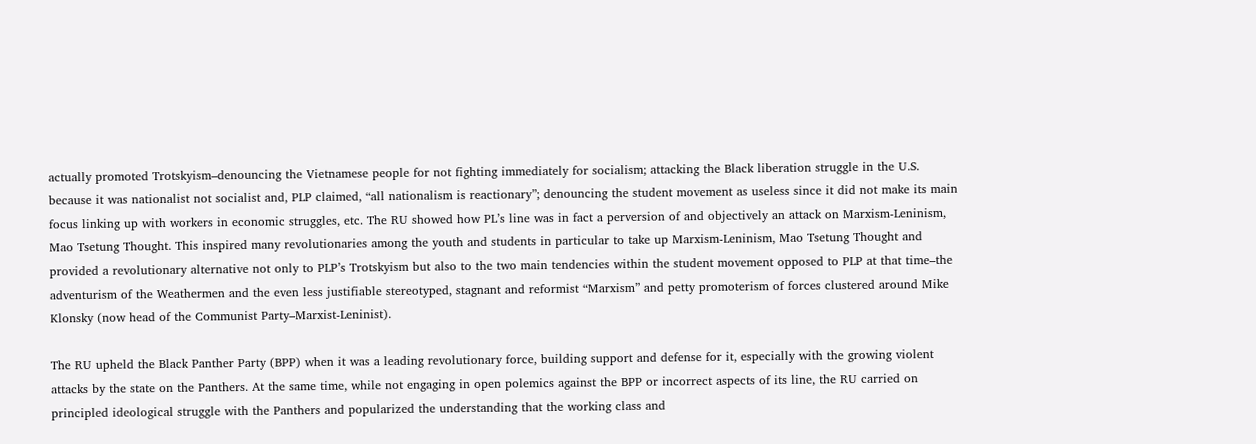actually promoted Trotskyism–denouncing the Vietnamese people for not fighting immediately for socialism; attacking the Black liberation struggle in the U.S. because it was nationalist not socialist and, PLP claimed, “all nationalism is reactionary”; denouncing the student movement as useless since it did not make its main focus linking up with workers in economic struggles, etc. The RU showed how PL’s line was in fact a perversion of and objectively an attack on Marxism-Leninism, Mao Tsetung Thought. This inspired many revolutionaries among the youth and students in particular to take up Marxism-Leninism, Mao Tsetung Thought and provided a revolutionary alternative not only to PLP’s Trotskyism but also to the two main tendencies within the student movement opposed to PLP at that time–the adventurism of the Weathermen and the even less justifiable stereotyped, stagnant and reformist “Marxism” and petty promoterism of forces clustered around Mike Klonsky (now head of the Communist Party–Marxist-Leninist).

The RU upheld the Black Panther Party (BPP) when it was a leading revolutionary force, building support and defense for it, especially with the growing violent attacks by the state on the Panthers. At the same time, while not engaging in open polemics against the BPP or incorrect aspects of its line, the RU carried on principled ideological struggle with the Panthers and popularized the understanding that the working class and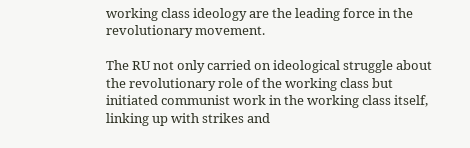working class ideology are the leading force in the revolutionary movement.

The RU not only carried on ideological struggle about the revolutionary role of the working class but initiated communist work in the working class itself, linking up with strikes and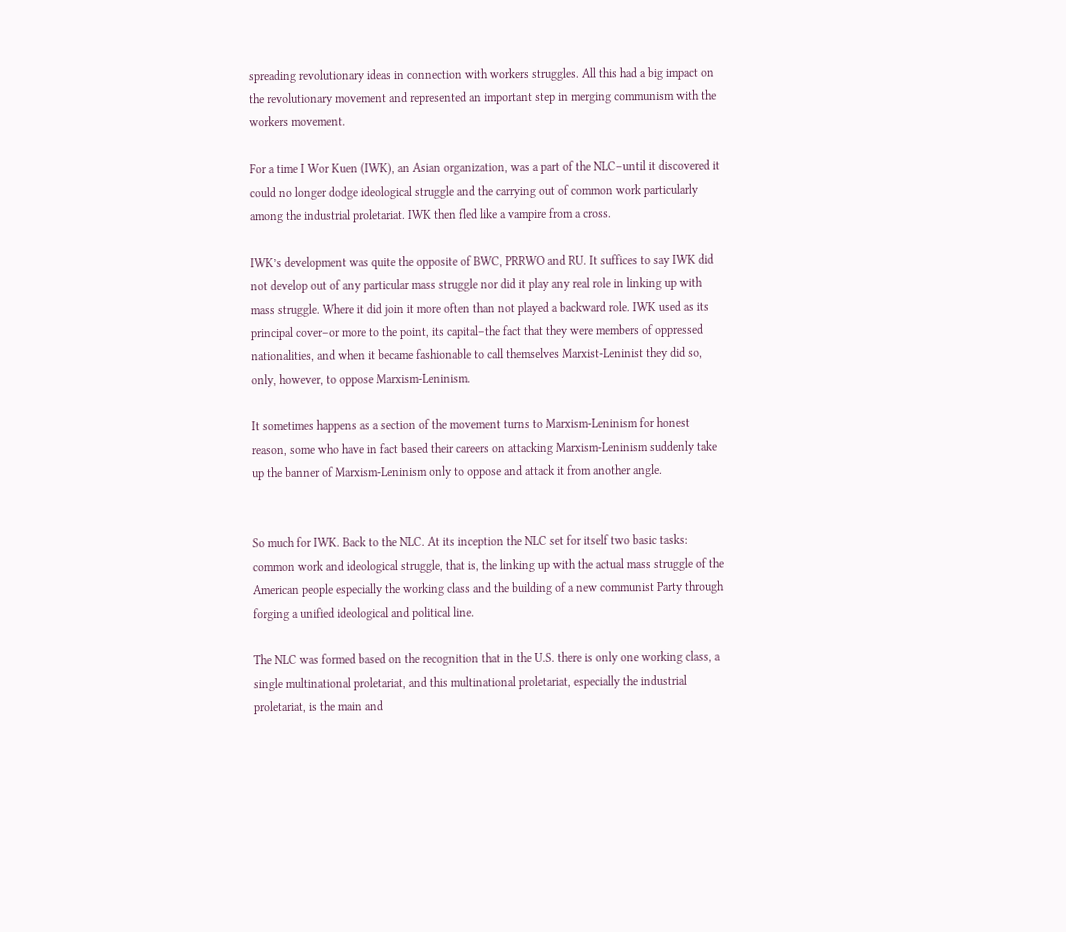spreading revolutionary ideas in connection with workers struggles. All this had a big impact on the revolutionary movement and represented an important step in merging communism with the workers movement.

For a time I Wor Kuen (IWK), an Asian organization, was a part of the NLC–until it discovered it could no longer dodge ideological struggle and the carrying out of common work particularly among the industrial proletariat. IWK then fled like a vampire from a cross.

IWK’s development was quite the opposite of BWC, PRRWO and RU. It suffices to say IWK did not develop out of any particular mass struggle nor did it play any real role in linking up with mass struggle. Where it did join it more often than not played a backward role. IWK used as its principal cover–or more to the point, its capital–the fact that they were members of oppressed nationalities, and when it became fashionable to call themselves Marxist-Leninist they did so, only, however, to oppose Marxism-Leninism.

It sometimes happens as a section of the movement turns to Marxism-Leninism for honest reason, some who have in fact based their careers on attacking Marxism-Leninism suddenly take up the banner of Marxism-Leninism only to oppose and attack it from another angle.


So much for IWK. Back to the NLC. At its inception the NLC set for itself two basic tasks: common work and ideological struggle, that is, the linking up with the actual mass struggle of the American people especially the working class and the building of a new communist Party through forging a unified ideological and political line.

The NLC was formed based on the recognition that in the U.S. there is only one working class, a single multinational proletariat, and this multinational proletariat, especially the industrial proletariat, is the main and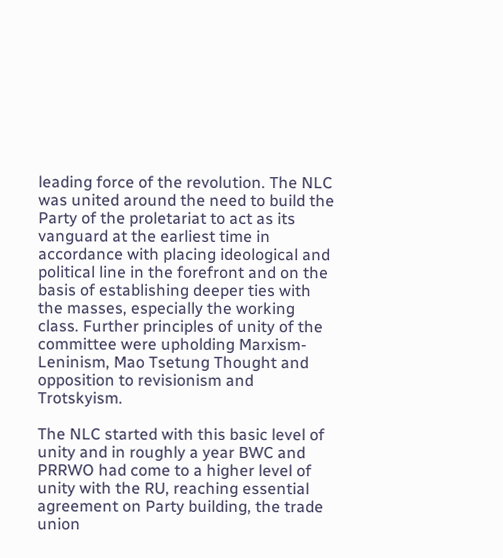leading force of the revolution. The NLC was united around the need to build the Party of the proletariat to act as its vanguard at the earliest time in accordance with placing ideological and political line in the forefront and on the basis of establishing deeper ties with the masses, especially the working class. Further principles of unity of the committee were upholding Marxism-Leninism, Mao Tsetung Thought and opposition to revisionism and Trotskyism.

The NLC started with this basic level of unity and in roughly a year BWC and PRRWO had come to a higher level of unity with the RU, reaching essential agreement on Party building, the trade union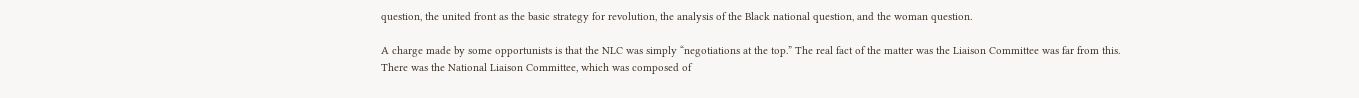question, the united front as the basic strategy for revolution, the analysis of the Black national question, and the woman question.

A charge made by some opportunists is that the NLC was simply “negotiations at the top.” The real fact of the matter was the Liaison Committee was far from this. There was the National Liaison Committee, which was composed of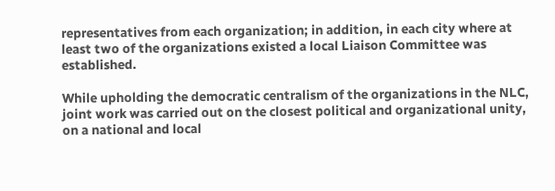representatives from each organization; in addition, in each city where at least two of the organizations existed a local Liaison Committee was established.

While upholding the democratic centralism of the organizations in the NLC, joint work was carried out on the closest political and organizational unity, on a national and local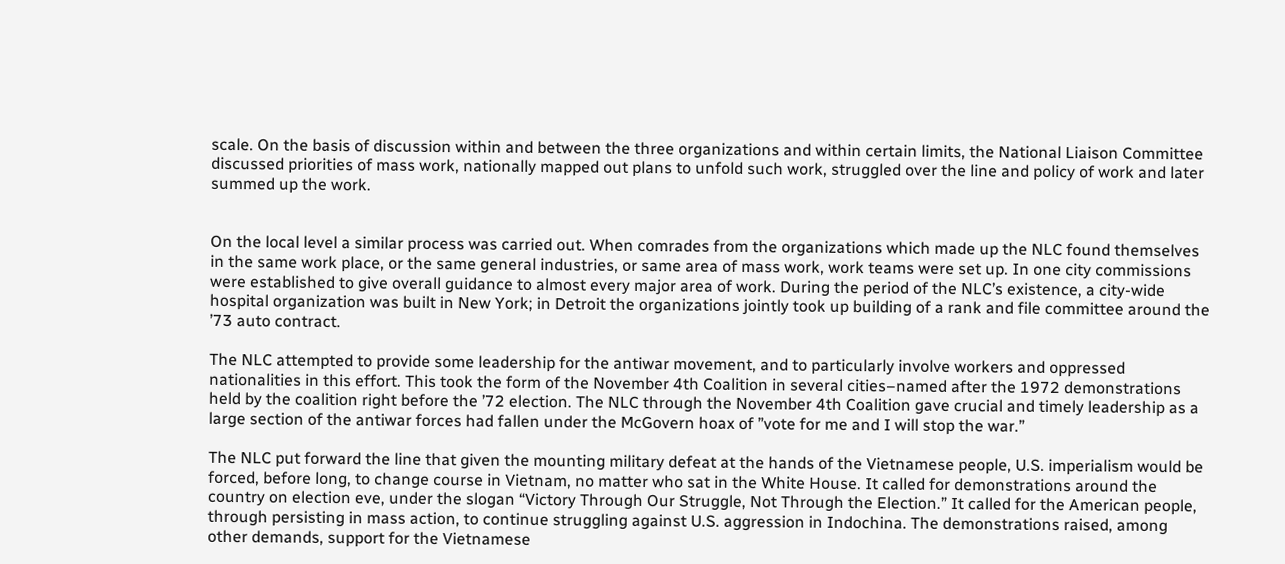scale. On the basis of discussion within and between the three organizations and within certain limits, the National Liaison Committee discussed priorities of mass work, nationally mapped out plans to unfold such work, struggled over the line and policy of work and later summed up the work.


On the local level a similar process was carried out. When comrades from the organizations which made up the NLC found themselves in the same work place, or the same general industries, or same area of mass work, work teams were set up. In one city commissions were established to give overall guidance to almost every major area of work. During the period of the NLC’s existence, a city-wide hospital organization was built in New York; in Detroit the organizations jointly took up building of a rank and file committee around the ’73 auto contract.

The NLC attempted to provide some leadership for the antiwar movement, and to particularly involve workers and oppressed nationalities in this effort. This took the form of the November 4th Coalition in several cities–named after the 1972 demonstrations held by the coalition right before the ’72 election. The NLC through the November 4th Coalition gave crucial and timely leadership as a large section of the antiwar forces had fallen under the McGovern hoax of ”vote for me and I will stop the war.”

The NLC put forward the line that given the mounting military defeat at the hands of the Vietnamese people, U.S. imperialism would be forced, before long, to change course in Vietnam, no matter who sat in the White House. It called for demonstrations around the country on election eve, under the slogan “Victory Through Our Struggle, Not Through the Election.” It called for the American people, through persisting in mass action, to continue struggling against U.S. aggression in Indochina. The demonstrations raised, among other demands, support for the Vietnamese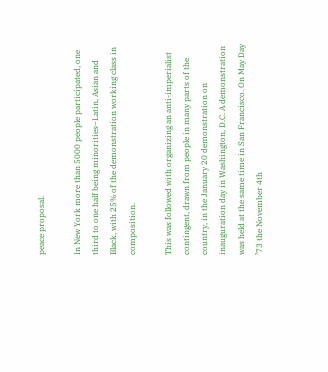peace proposal.

In New York more than 5000 people participated, one third to one half being minorities–Latin, Asian and Black, with 25% of the demonstration working class in composition.

This was followed with organizing an anti-imperialist contingent, drawn from people in many parts of the country, in the January 20 demonstration on inauguration day in Washington, D.C. A demonstration was held at the same time in San Francisco. On May Day ’73 the November 4th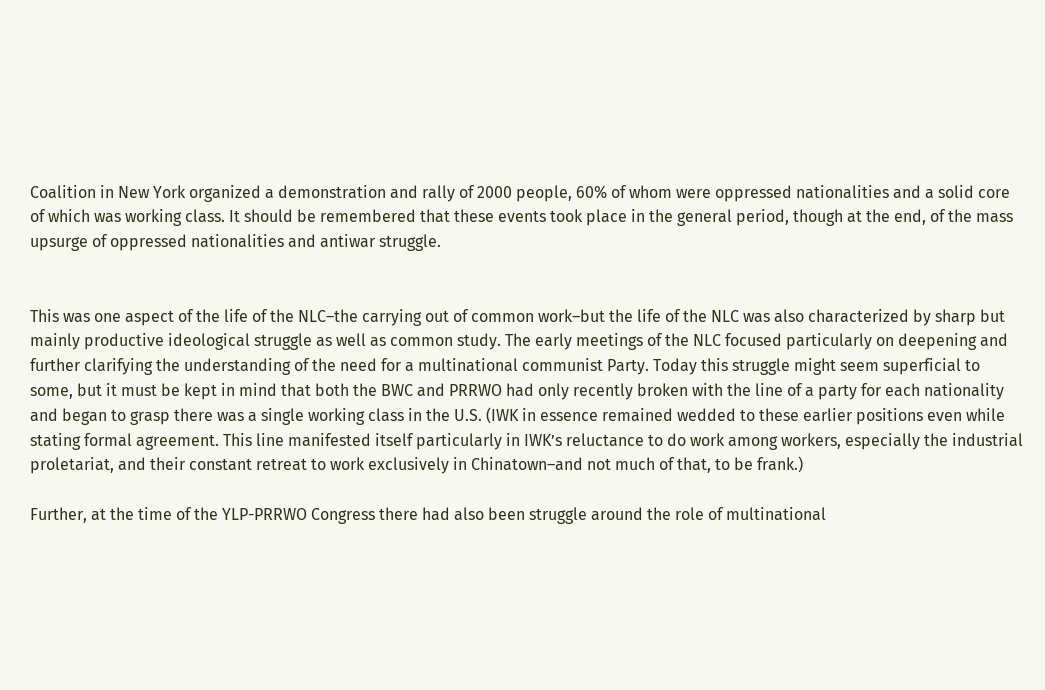Coalition in New York organized a demonstration and rally of 2000 people, 60% of whom were oppressed nationalities and a solid core of which was working class. It should be remembered that these events took place in the general period, though at the end, of the mass upsurge of oppressed nationalities and antiwar struggle.


This was one aspect of the life of the NLC–the carrying out of common work–but the life of the NLC was also characterized by sharp but mainly productive ideological struggle as well as common study. The early meetings of the NLC focused particularly on deepening and further clarifying the understanding of the need for a multinational communist Party. Today this struggle might seem superficial to some, but it must be kept in mind that both the BWC and PRRWO had only recently broken with the line of a party for each nationality and began to grasp there was a single working class in the U.S. (IWK in essence remained wedded to these earlier positions even while stating formal agreement. This line manifested itself particularly in IWK’s reluctance to do work among workers, especially the industrial proletariat, and their constant retreat to work exclusively in Chinatown–and not much of that, to be frank.)

Further, at the time of the YLP-PRRWO Congress there had also been struggle around the role of multinational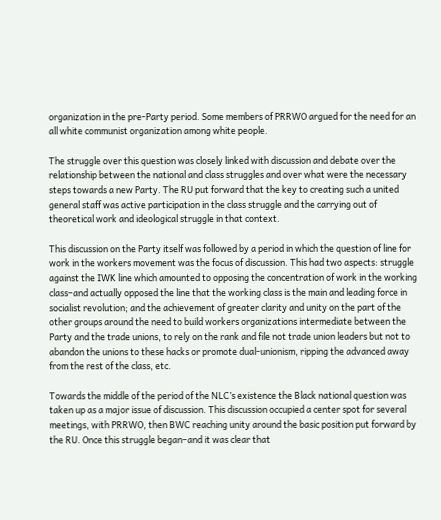organization in the pre-Party period. Some members of PRRWO argued for the need for an all white communist organization among white people.

The struggle over this question was closely linked with discussion and debate over the relationship between the national and class struggles and over what were the necessary steps towards a new Party. The RU put forward that the key to creating such a united general staff was active participation in the class struggle and the carrying out of theoretical work and ideological struggle in that context.

This discussion on the Party itself was followed by a period in which the question of line for work in the workers movement was the focus of discussion. This had two aspects: struggle against the IWK line which amounted to opposing the concentration of work in the working class–and actually opposed the line that the working class is the main and leading force in socialist revolution; and the achievement of greater clarity and unity on the part of the other groups around the need to build workers organizations intermediate between the Party and the trade unions, to rely on the rank and file not trade union leaders but not to abandon the unions to these hacks or promote dual-unionism, ripping the advanced away from the rest of the class, etc.

Towards the middle of the period of the NLC’s existence the Black national question was taken up as a major issue of discussion. This discussion occupied a center spot for several meetings, with PRRWO, then BWC reaching unity around the basic position put forward by the RU. Once this struggle began–and it was clear that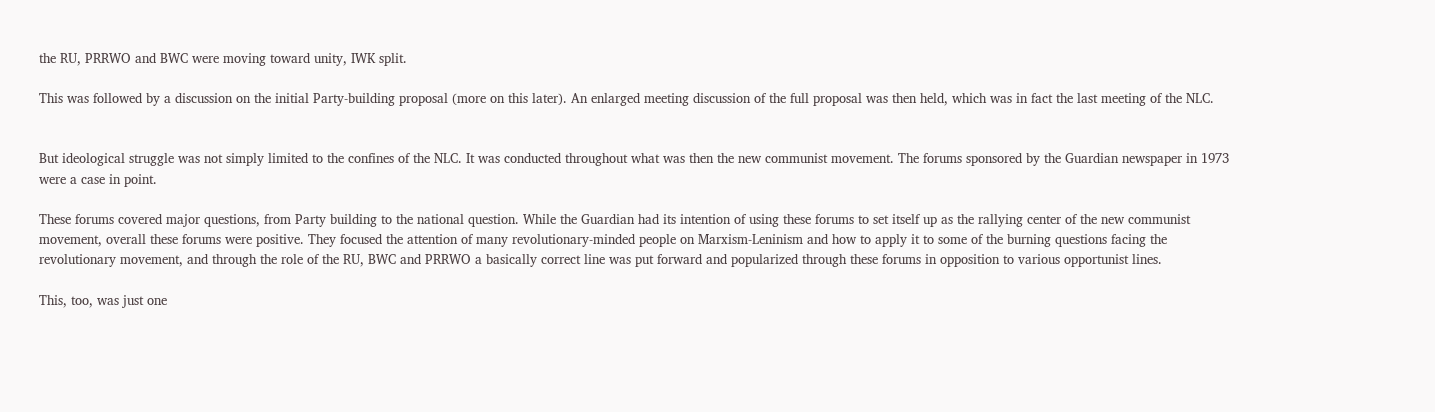the RU, PRRWO and BWC were moving toward unity, IWK split.

This was followed by a discussion on the initial Party-building proposal (more on this later). An enlarged meeting discussion of the full proposal was then held, which was in fact the last meeting of the NLC.


But ideological struggle was not simply limited to the confines of the NLC. It was conducted throughout what was then the new communist movement. The forums sponsored by the Guardian newspaper in 1973 were a case in point.

These forums covered major questions, from Party building to the national question. While the Guardian had its intention of using these forums to set itself up as the rallying center of the new communist movement, overall these forums were positive. They focused the attention of many revolutionary-minded people on Marxism-Leninism and how to apply it to some of the burning questions facing the revolutionary movement, and through the role of the RU, BWC and PRRWO a basically correct line was put forward and popularized through these forums in opposition to various opportunist lines.

This, too, was just one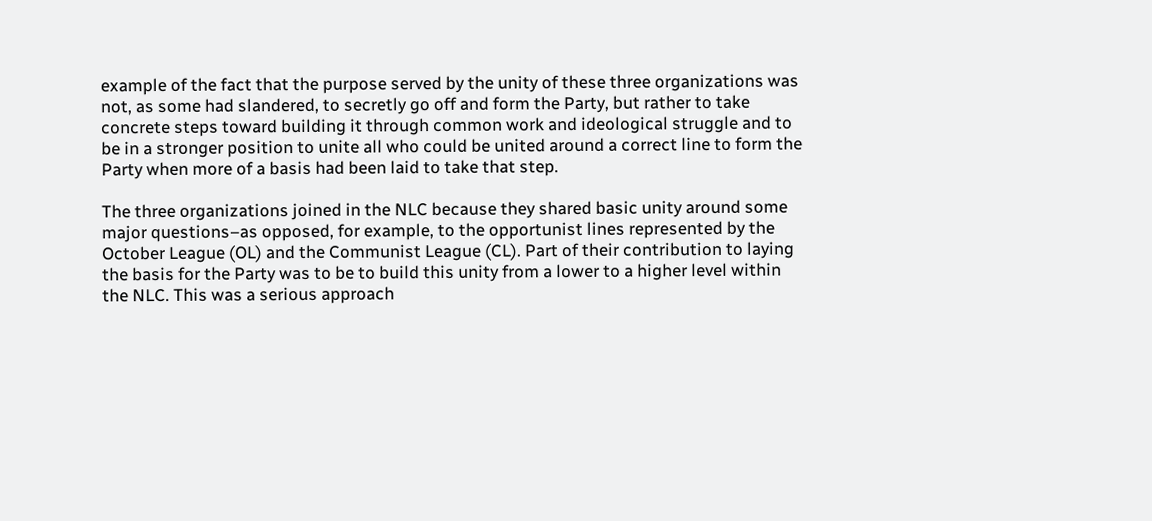example of the fact that the purpose served by the unity of these three organizations was not, as some had slandered, to secretly go off and form the Party, but rather to take concrete steps toward building it through common work and ideological struggle and to be in a stronger position to unite all who could be united around a correct line to form the Party when more of a basis had been laid to take that step.

The three organizations joined in the NLC because they shared basic unity around some major questions–as opposed, for example, to the opportunist lines represented by the October League (OL) and the Communist League (CL). Part of their contribution to laying the basis for the Party was to be to build this unity from a lower to a higher level within the NLC. This was a serious approach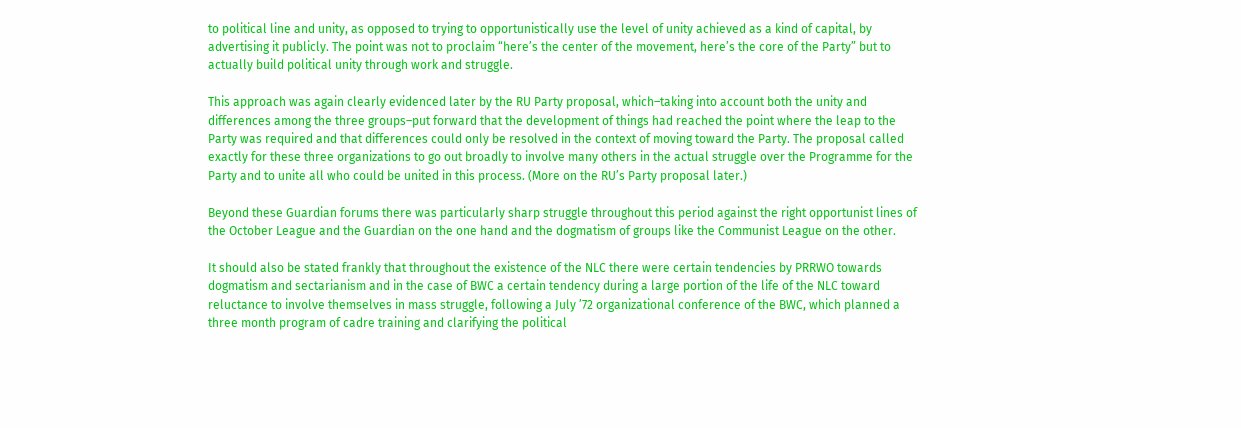to political line and unity, as opposed to trying to opportunistically use the level of unity achieved as a kind of capital, by advertising it publicly. The point was not to proclaim “here’s the center of the movement, here’s the core of the Party” but to actually build political unity through work and struggle.

This approach was again clearly evidenced later by the RU Party proposal, which–taking into account both the unity and differences among the three groups–put forward that the development of things had reached the point where the leap to the Party was required and that differences could only be resolved in the context of moving toward the Party. The proposal called exactly for these three organizations to go out broadly to involve many others in the actual struggle over the Programme for the Party and to unite all who could be united in this process. (More on the RU’s Party proposal later.)

Beyond these Guardian forums there was particularly sharp struggle throughout this period against the right opportunist lines of the October League and the Guardian on the one hand and the dogmatism of groups like the Communist League on the other.

It should also be stated frankly that throughout the existence of the NLC there were certain tendencies by PRRWO towards dogmatism and sectarianism and in the case of BWC a certain tendency during a large portion of the life of the NLC toward reluctance to involve themselves in mass struggle, following a July ’72 organizational conference of the BWC, which planned a three month program of cadre training and clarifying the political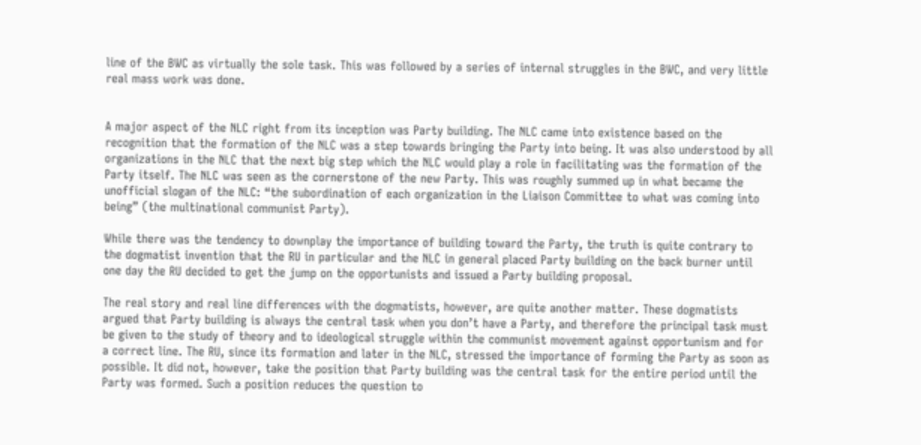line of the BWC as virtually the sole task. This was followed by a series of internal struggles in the BWC, and very little real mass work was done.


A major aspect of the NLC right from its inception was Party building. The NLC came into existence based on the recognition that the formation of the NLC was a step towards bringing the Party into being. It was also understood by all organizations in the NLC that the next big step which the NLC would play a role in facilitating was the formation of the Party itself. The NLC was seen as the cornerstone of the new Party. This was roughly summed up in what became the unofficial slogan of the NLC: “the subordination of each organization in the Liaison Committee to what was coming into being” (the multinational communist Party).

While there was the tendency to downplay the importance of building toward the Party, the truth is quite contrary to the dogmatist invention that the RU in particular and the NLC in general placed Party building on the back burner until one day the RU decided to get the jump on the opportunists and issued a Party building proposal.

The real story and real line differences with the dogmatists, however, are quite another matter. These dogmatists argued that Party building is always the central task when you don’t have a Party, and therefore the principal task must be given to the study of theory and to ideological struggle within the communist movement against opportunism and for a correct line. The RU, since its formation and later in the NLC, stressed the importance of forming the Party as soon as possible. It did not, however, take the position that Party building was the central task for the entire period until the Party was formed. Such a position reduces the question to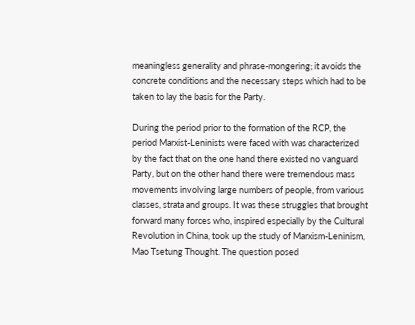meaningless generality and phrase-mongering; it avoids the concrete conditions and the necessary steps which had to be taken to lay the basis for the Party.

During the period prior to the formation of the RCP, the period Marxist-Leninists were faced with was characterized by the fact that on the one hand there existed no vanguard Party, but on the other hand there were tremendous mass movements involving large numbers of people, from various classes, strata and groups. It was these struggles that brought forward many forces who, inspired especially by the Cultural Revolution in China, took up the study of Marxism-Leninism, Mao Tsetung Thought. The question posed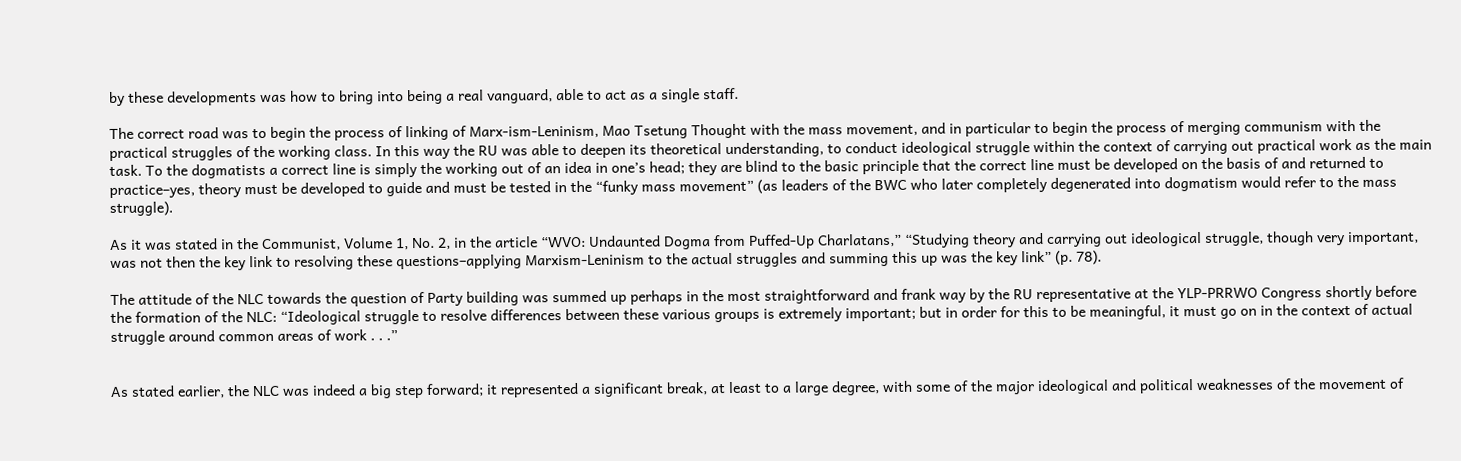by these developments was how to bring into being a real vanguard, able to act as a single staff.

The correct road was to begin the process of linking of Marx-ism-Leninism, Mao Tsetung Thought with the mass movement, and in particular to begin the process of merging communism with the practical struggles of the working class. In this way the RU was able to deepen its theoretical understanding, to conduct ideological struggle within the context of carrying out practical work as the main task. To the dogmatists a correct line is simply the working out of an idea in one’s head; they are blind to the basic principle that the correct line must be developed on the basis of and returned to practice–yes, theory must be developed to guide and must be tested in the “funky mass movement” (as leaders of the BWC who later completely degenerated into dogmatism would refer to the mass struggle).

As it was stated in the Communist, Volume 1, No. 2, in the article “WVO: Undaunted Dogma from Puffed-Up Charlatans,” “Studying theory and carrying out ideological struggle, though very important, was not then the key link to resolving these questions–applying Marxism-Leninism to the actual struggles and summing this up was the key link” (p. 78).

The attitude of the NLC towards the question of Party building was summed up perhaps in the most straightforward and frank way by the RU representative at the YLP-PRRWO Congress shortly before the formation of the NLC: “Ideological struggle to resolve differences between these various groups is extremely important; but in order for this to be meaningful, it must go on in the context of actual struggle around common areas of work . . .”


As stated earlier, the NLC was indeed a big step forward; it represented a significant break, at least to a large degree, with some of the major ideological and political weaknesses of the movement of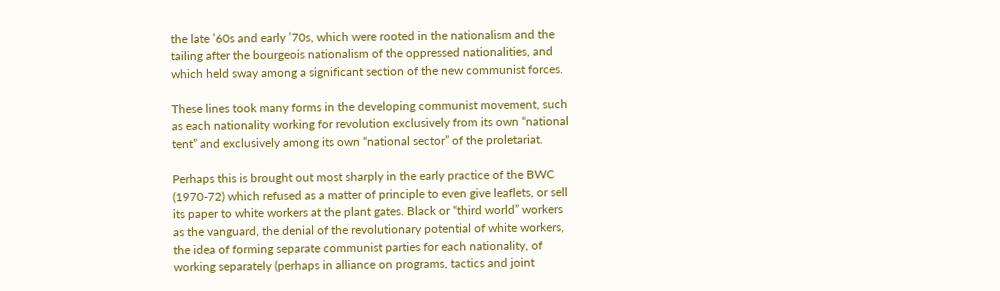the late ’60s and early ’70s, which were rooted in the nationalism and the tailing after the bourgeois nationalism of the oppressed nationalities, and which held sway among a significant section of the new communist forces.

These lines took many forms in the developing communist movement, such as each nationality working for revolution exclusively from its own “national tent” and exclusively among its own “national sector” of the proletariat.

Perhaps this is brought out most sharply in the early practice of the BWC (1970-72) which refused as a matter of principle to even give leaflets, or sell its paper to white workers at the plant gates. Black or “third world” workers as the vanguard, the denial of the revolutionary potential of white workers, the idea of forming separate communist parties for each nationality, of working separately (perhaps in alliance on programs, tactics and joint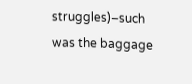struggles)–such was the baggage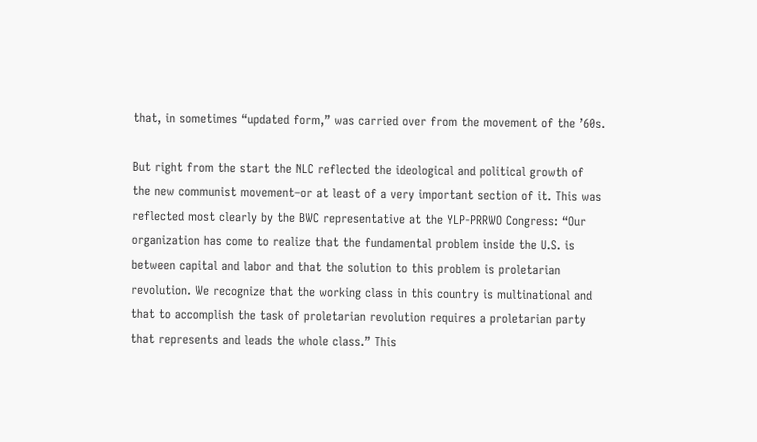that, in sometimes “updated form,” was carried over from the movement of the ’60s.

But right from the start the NLC reflected the ideological and political growth of the new communist movement–or at least of a very important section of it. This was reflected most clearly by the BWC representative at the YLP-PRRWO Congress: “Our organization has come to realize that the fundamental problem inside the U.S. is between capital and labor and that the solution to this problem is proletarian revolution. We recognize that the working class in this country is multinational and that to accomplish the task of proletarian revolution requires a proletarian party that represents and leads the whole class.” This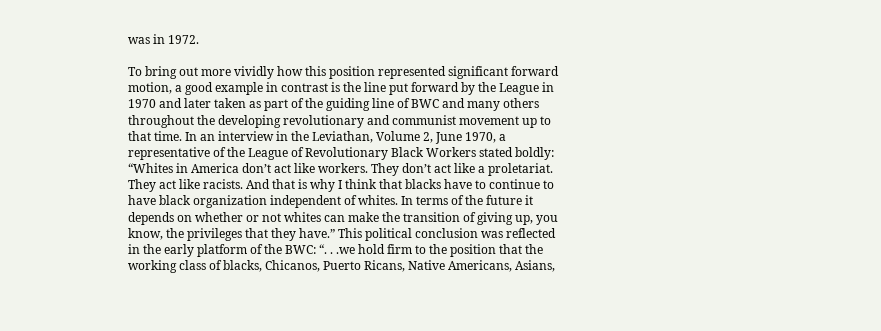was in 1972.

To bring out more vividly how this position represented significant forward motion, a good example in contrast is the line put forward by the League in 1970 and later taken as part of the guiding line of BWC and many others throughout the developing revolutionary and communist movement up to that time. In an interview in the Leviathan, Volume 2, June 1970, a representative of the League of Revolutionary Black Workers stated boldly: “Whites in America don’t act like workers. They don’t act like a proletariat. They act like racists. And that is why I think that blacks have to continue to have black organization independent of whites. In terms of the future it depends on whether or not whites can make the transition of giving up, you know, the privileges that they have.” This political conclusion was reflected in the early platform of the BWC: “. . .we hold firm to the position that the working class of blacks, Chicanos, Puerto Ricans, Native Americans, Asians,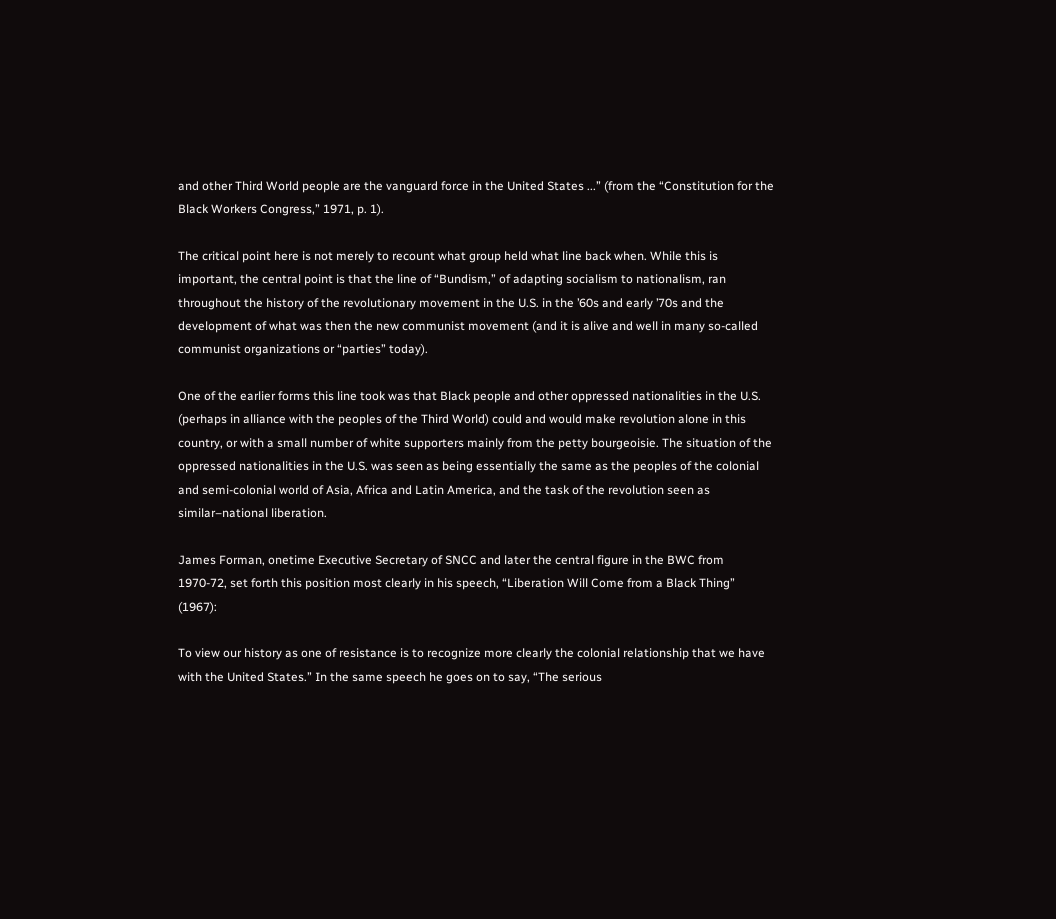and other Third World people are the vanguard force in the United States ...” (from the “Constitution for the Black Workers Congress,” 1971, p. 1).

The critical point here is not merely to recount what group held what line back when. While this is important, the central point is that the line of “Bundism,” of adapting socialism to nationalism, ran throughout the history of the revolutionary movement in the U.S. in the ’60s and early ’70s and the development of what was then the new communist movement (and it is alive and well in many so-called communist organizations or “parties” today).

One of the earlier forms this line took was that Black people and other oppressed nationalities in the U.S. (perhaps in alliance with the peoples of the Third World) could and would make revolution alone in this country, or with a small number of white supporters mainly from the petty bourgeoisie. The situation of the oppressed nationalities in the U.S. was seen as being essentially the same as the peoples of the colonial and semi-colonial world of Asia, Africa and Latin America, and the task of the revolution seen as similar–national liberation.

James Forman, onetime Executive Secretary of SNCC and later the central figure in the BWC from 1970-72, set forth this position most clearly in his speech, “Liberation Will Come from a Black Thing” (1967):

To view our history as one of resistance is to recognize more clearly the colonial relationship that we have with the United States.” In the same speech he goes on to say, “The serious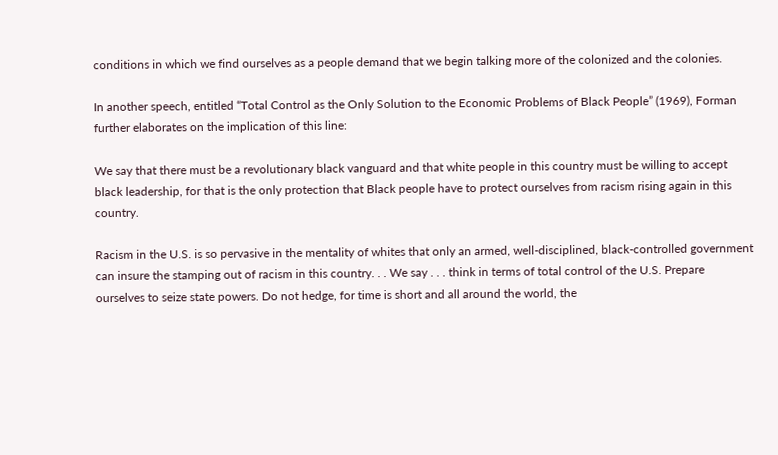conditions in which we find ourselves as a people demand that we begin talking more of the colonized and the colonies.

In another speech, entitled “Total Control as the Only Solution to the Economic Problems of Black People” (1969), Forman further elaborates on the implication of this line:

We say that there must be a revolutionary black vanguard and that white people in this country must be willing to accept black leadership, for that is the only protection that Black people have to protect ourselves from racism rising again in this country.

Racism in the U.S. is so pervasive in the mentality of whites that only an armed, well-disciplined, black-controlled government can insure the stamping out of racism in this country. . . We say . . . think in terms of total control of the U.S. Prepare ourselves to seize state powers. Do not hedge, for time is short and all around the world, the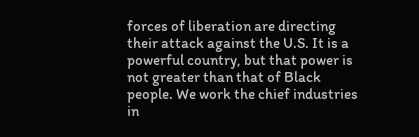forces of liberation are directing their attack against the U.S. It is a powerful country, but that power is not greater than that of Black people. We work the chief industries in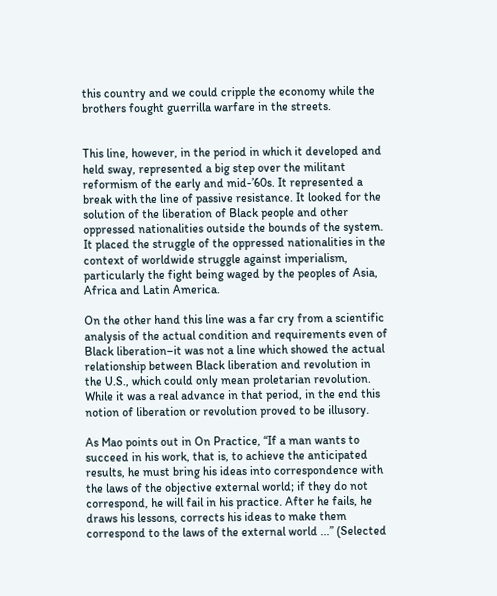this country and we could cripple the economy while the brothers fought guerrilla warfare in the streets.


This line, however, in the period in which it developed and held sway, represented a big step over the militant reformism of the early and mid-’60s. It represented a break with the line of passive resistance. It looked for the solution of the liberation of Black people and other oppressed nationalities outside the bounds of the system. It placed the struggle of the oppressed nationalities in the context of worldwide struggle against imperialism, particularly the fight being waged by the peoples of Asia, Africa and Latin America.

On the other hand this line was a far cry from a scientific analysis of the actual condition and requirements even of Black liberation–it was not a line which showed the actual relationship between Black liberation and revolution in the U.S., which could only mean proletarian revolution. While it was a real advance in that period, in the end this notion of liberation or revolution proved to be illusory.

As Mao points out in On Practice, “If a man wants to succeed in his work, that is, to achieve the anticipated results, he must bring his ideas into correspondence with the laws of the objective external world; if they do not correspond, he will fail in his practice. After he fails, he draws his lessons, corrects his ideas to make them correspond to the laws of the external world ...” (Selected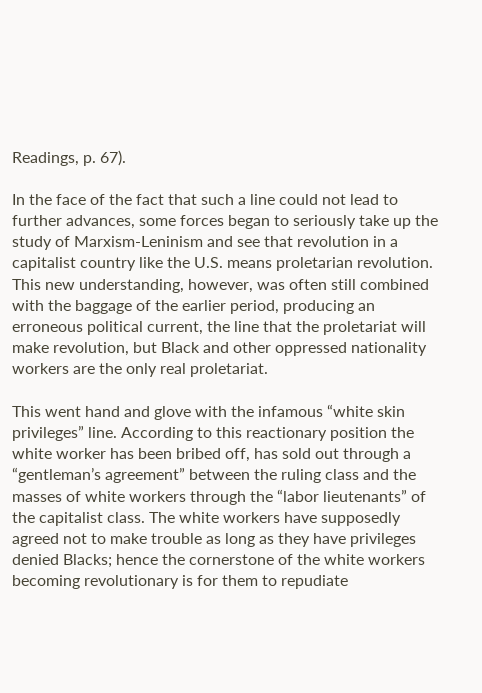Readings, p. 67).

In the face of the fact that such a line could not lead to further advances, some forces began to seriously take up the study of Marxism-Leninism and see that revolution in a capitalist country like the U.S. means proletarian revolution. This new understanding, however, was often still combined with the baggage of the earlier period, producing an erroneous political current, the line that the proletariat will make revolution, but Black and other oppressed nationality workers are the only real proletariat.

This went hand and glove with the infamous “white skin privileges” line. According to this reactionary position the white worker has been bribed off, has sold out through a “gentleman’s agreement” between the ruling class and the masses of white workers through the “labor lieutenants” of the capitalist class. The white workers have supposedly agreed not to make trouble as long as they have privileges denied Blacks; hence the cornerstone of the white workers becoming revolutionary is for them to repudiate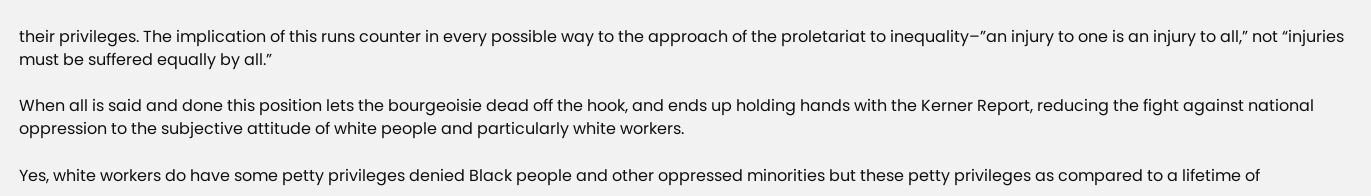their privileges. The implication of this runs counter in every possible way to the approach of the proletariat to inequality–”an injury to one is an injury to all,” not “injuries must be suffered equally by all.”

When all is said and done this position lets the bourgeoisie dead off the hook, and ends up holding hands with the Kerner Report, reducing the fight against national oppression to the subjective attitude of white people and particularly white workers.

Yes, white workers do have some petty privileges denied Black people and other oppressed minorities but these petty privileges as compared to a lifetime of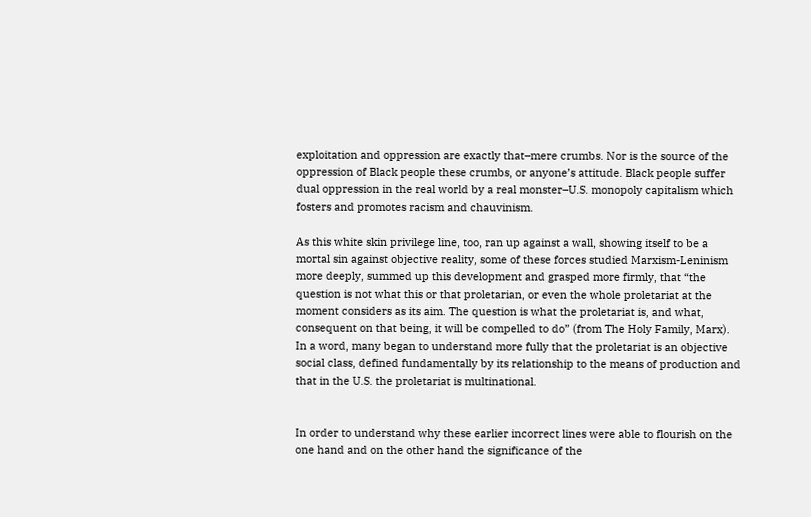exploitation and oppression are exactly that–mere crumbs. Nor is the source of the oppression of Black people these crumbs, or anyone’s attitude. Black people suffer dual oppression in the real world by a real monster–U.S. monopoly capitalism which fosters and promotes racism and chauvinism.

As this white skin privilege line, too, ran up against a wall, showing itself to be a mortal sin against objective reality, some of these forces studied Marxism-Leninism more deeply, summed up this development and grasped more firmly, that “the question is not what this or that proletarian, or even the whole proletariat at the moment considers as its aim. The question is what the proletariat is, and what, consequent on that being, it will be compelled to do” (from The Holy Family, Marx). In a word, many began to understand more fully that the proletariat is an objective social class, defined fundamentally by its relationship to the means of production and that in the U.S. the proletariat is multinational.


In order to understand why these earlier incorrect lines were able to flourish on the one hand and on the other hand the significance of the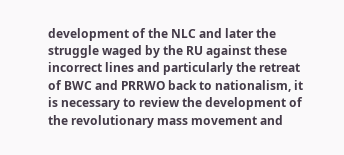development of the NLC and later the struggle waged by the RU against these incorrect lines and particularly the retreat of BWC and PRRWO back to nationalism, it is necessary to review the development of the revolutionary mass movement and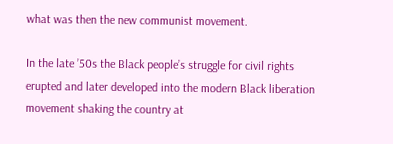what was then the new communist movement.

In the late ’50s the Black people’s struggle for civil rights erupted and later developed into the modern Black liberation movement shaking the country at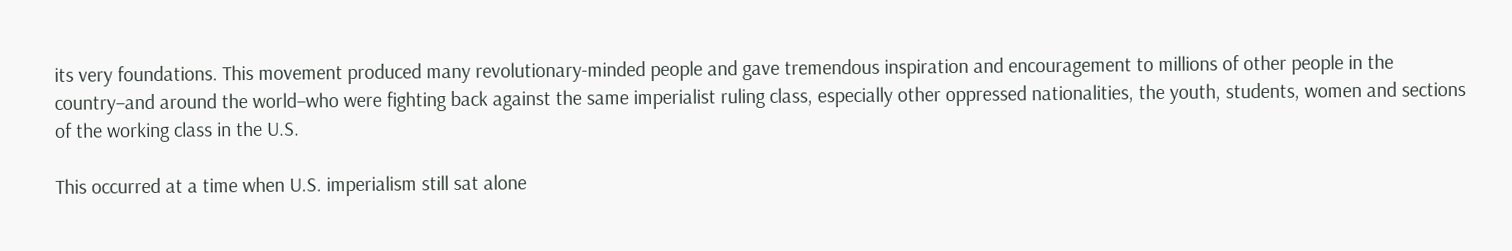its very foundations. This movement produced many revolutionary-minded people and gave tremendous inspiration and encouragement to millions of other people in the country–and around the world–who were fighting back against the same imperialist ruling class, especially other oppressed nationalities, the youth, students, women and sections of the working class in the U.S.

This occurred at a time when U.S. imperialism still sat alone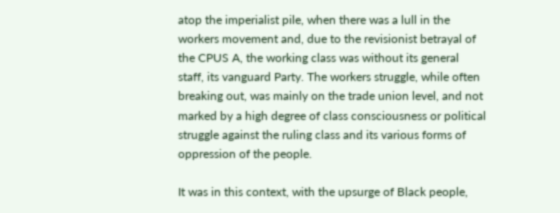atop the imperialist pile, when there was a lull in the workers movement and, due to the revisionist betrayal of the CPUS A, the working class was without its general staff, its vanguard Party. The workers struggle, while often breaking out, was mainly on the trade union level, and not marked by a high degree of class consciousness or political struggle against the ruling class and its various forms of oppression of the people.

It was in this context, with the upsurge of Black people,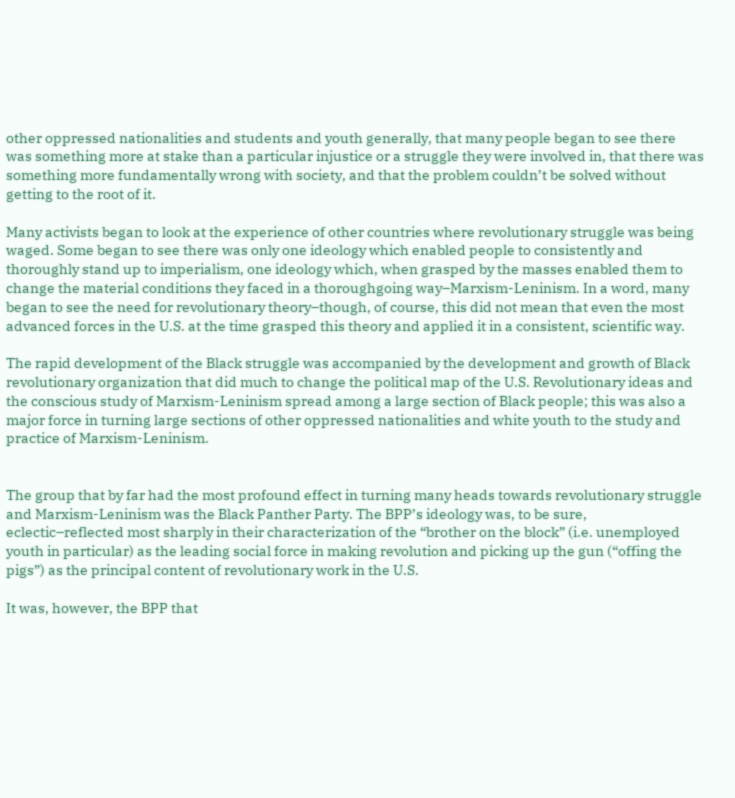other oppressed nationalities and students and youth generally, that many people began to see there was something more at stake than a particular injustice or a struggle they were involved in, that there was something more fundamentally wrong with society, and that the problem couldn’t be solved without getting to the root of it.

Many activists began to look at the experience of other countries where revolutionary struggle was being waged. Some began to see there was only one ideology which enabled people to consistently and thoroughly stand up to imperialism, one ideology which, when grasped by the masses enabled them to change the material conditions they faced in a thoroughgoing way–Marxism-Leninism. In a word, many began to see the need for revolutionary theory–though, of course, this did not mean that even the most advanced forces in the U.S. at the time grasped this theory and applied it in a consistent, scientific way.

The rapid development of the Black struggle was accompanied by the development and growth of Black revolutionary organization that did much to change the political map of the U.S. Revolutionary ideas and the conscious study of Marxism-Leninism spread among a large section of Black people; this was also a major force in turning large sections of other oppressed nationalities and white youth to the study and practice of Marxism-Leninism.


The group that by far had the most profound effect in turning many heads towards revolutionary struggle and Marxism-Leninism was the Black Panther Party. The BPP’s ideology was, to be sure, eclectic–reflected most sharply in their characterization of the “brother on the block” (i.e. unemployed youth in particular) as the leading social force in making revolution and picking up the gun (“offing the pigs”) as the principal content of revolutionary work in the U.S.

It was, however, the BPP that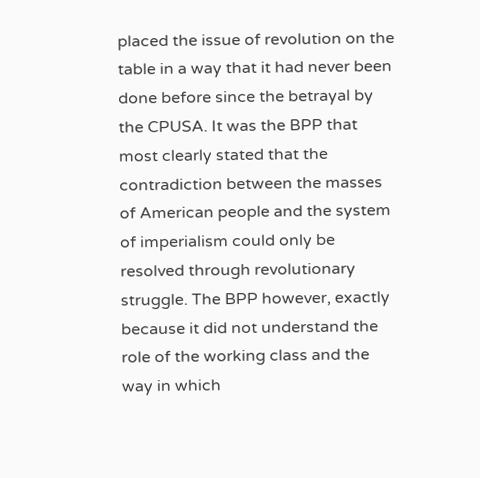placed the issue of revolution on the table in a way that it had never been done before since the betrayal by the CPUSA. It was the BPP that most clearly stated that the contradiction between the masses of American people and the system of imperialism could only be resolved through revolutionary struggle. The BPP however, exactly because it did not understand the role of the working class and the way in which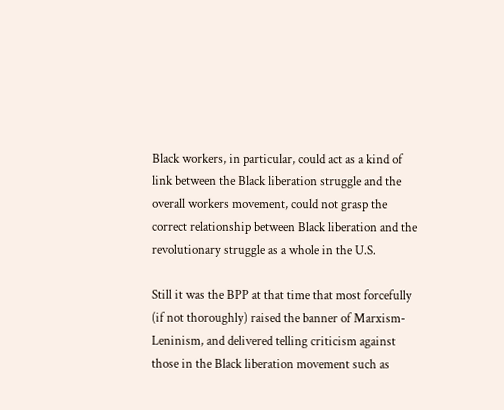Black workers, in particular, could act as a kind of link between the Black liberation struggle and the overall workers movement, could not grasp the correct relationship between Black liberation and the revolutionary struggle as a whole in the U.S.

Still it was the BPP at that time that most forcefully (if not thoroughly) raised the banner of Marxism-Leninism, and delivered telling criticism against those in the Black liberation movement such as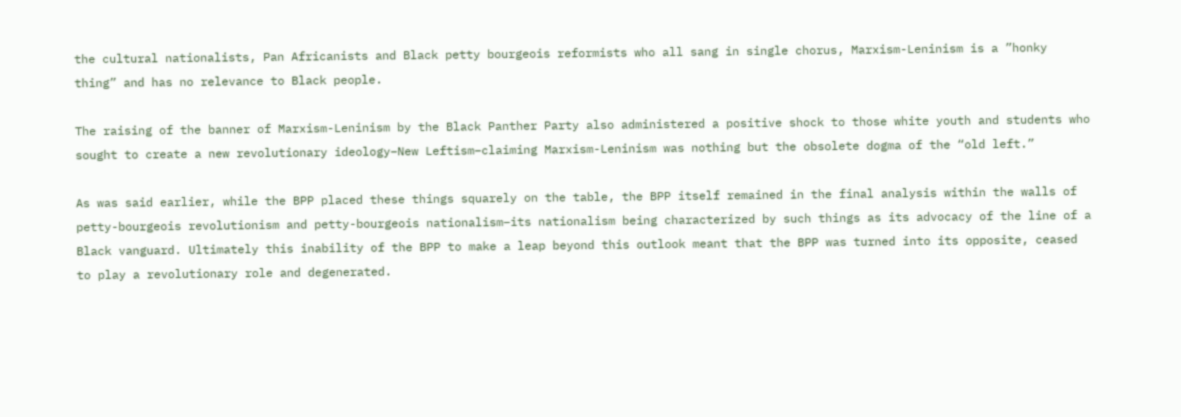the cultural nationalists, Pan Africanists and Black petty bourgeois reformists who all sang in single chorus, Marxism-Leninism is a ”honky thing” and has no relevance to Black people.

The raising of the banner of Marxism-Leninism by the Black Panther Party also administered a positive shock to those white youth and students who sought to create a new revolutionary ideology–New Leftism–claiming Marxism-Leninism was nothing but the obsolete dogma of the “old left.”

As was said earlier, while the BPP placed these things squarely on the table, the BPP itself remained in the final analysis within the walls of petty-bourgeois revolutionism and petty-bourgeois nationalism–its nationalism being characterized by such things as its advocacy of the line of a Black vanguard. Ultimately this inability of the BPP to make a leap beyond this outlook meant that the BPP was turned into its opposite, ceased to play a revolutionary role and degenerated.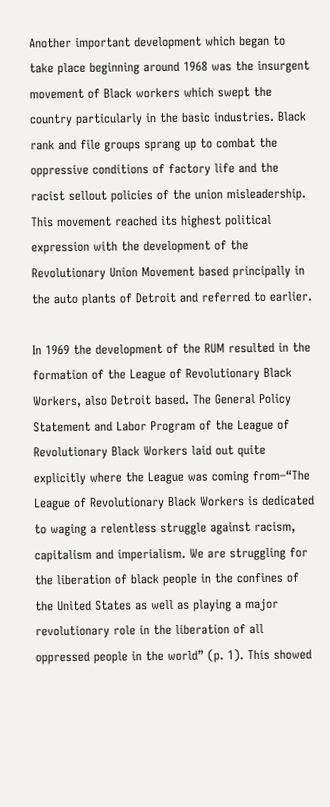Another important development which began to take place beginning around 1968 was the insurgent movement of Black workers which swept the country particularly in the basic industries. Black rank and file groups sprang up to combat the oppressive conditions of factory life and the racist sellout policies of the union misleadership. This movement reached its highest political expression with the development of the Revolutionary Union Movement based principally in the auto plants of Detroit and referred to earlier.

In 1969 the development of the RUM resulted in the formation of the League of Revolutionary Black Workers, also Detroit based. The General Policy Statement and Labor Program of the League of Revolutionary Black Workers laid out quite explicitly where the League was coming from–“The League of Revolutionary Black Workers is dedicated to waging a relentless struggle against racism, capitalism and imperialism. We are struggling for the liberation of black people in the confines of the United States as well as playing a major revolutionary role in the liberation of all oppressed people in the world” (p. 1). This showed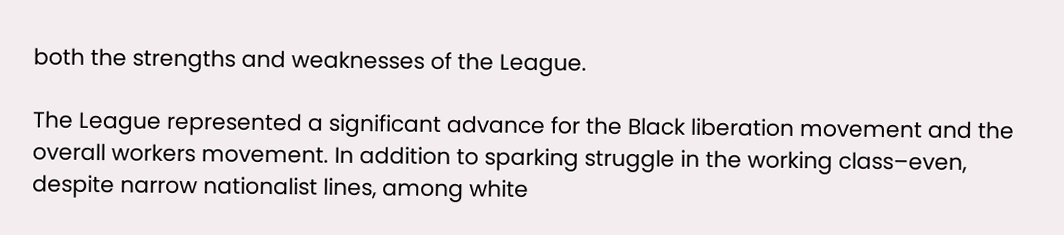both the strengths and weaknesses of the League.

The League represented a significant advance for the Black liberation movement and the overall workers movement. In addition to sparking struggle in the working class–even, despite narrow nationalist lines, among white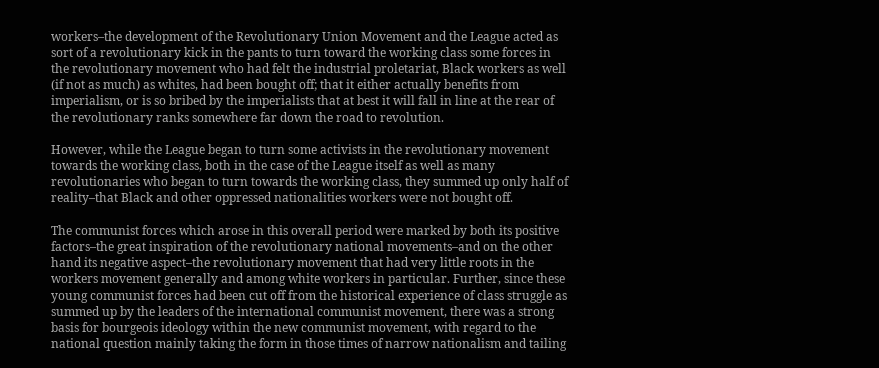workers–the development of the Revolutionary Union Movement and the League acted as sort of a revolutionary kick in the pants to turn toward the working class some forces in the revolutionary movement who had felt the industrial proletariat, Black workers as well (if not as much) as whites, had been bought off; that it either actually benefits from imperialism, or is so bribed by the imperialists that at best it will fall in line at the rear of the revolutionary ranks somewhere far down the road to revolution.

However, while the League began to turn some activists in the revolutionary movement towards the working class, both in the case of the League itself as well as many revolutionaries who began to turn towards the working class, they summed up only half of reality–that Black and other oppressed nationalities workers were not bought off.

The communist forces which arose in this overall period were marked by both its positive factors–the great inspiration of the revolutionary national movements–and on the other hand its negative aspect–the revolutionary movement that had very little roots in the workers movement generally and among white workers in particular. Further, since these young communist forces had been cut off from the historical experience of class struggle as summed up by the leaders of the international communist movement, there was a strong basis for bourgeois ideology within the new communist movement, with regard to the national question mainly taking the form in those times of narrow nationalism and tailing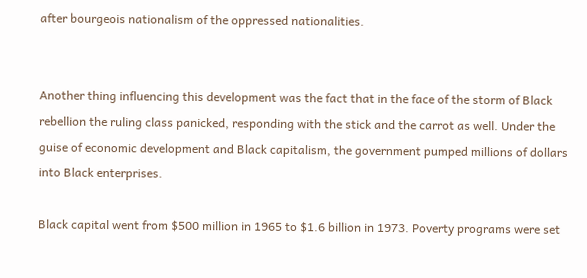after bourgeois nationalism of the oppressed nationalities.


Another thing influencing this development was the fact that in the face of the storm of Black rebellion the ruling class panicked, responding with the stick and the carrot as well. Under the guise of economic development and Black capitalism, the government pumped millions of dollars into Black enterprises.

Black capital went from $500 million in 1965 to $1.6 billion in 1973. Poverty programs were set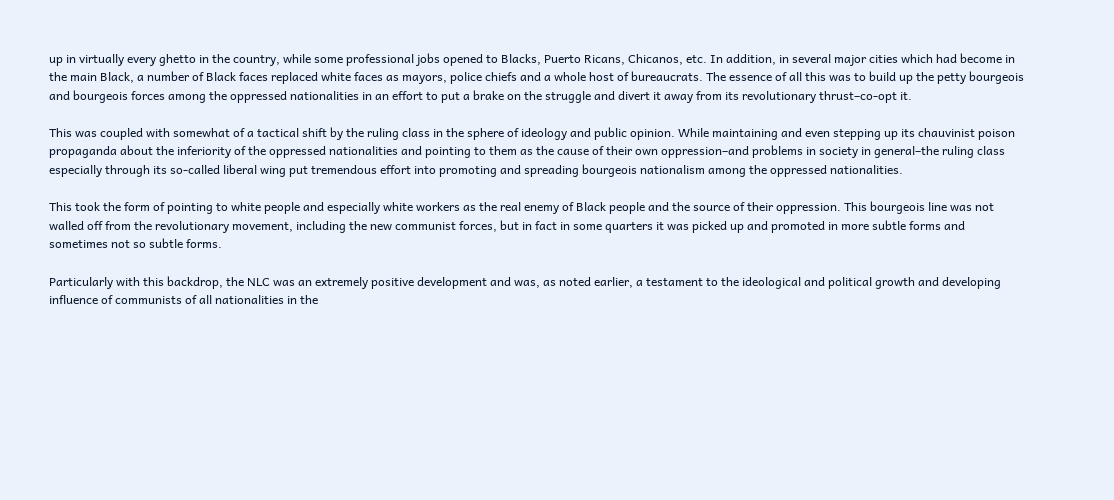up in virtually every ghetto in the country, while some professional jobs opened to Blacks, Puerto Ricans, Chicanos, etc. In addition, in several major cities which had become in the main Black, a number of Black faces replaced white faces as mayors, police chiefs and a whole host of bureaucrats. The essence of all this was to build up the petty bourgeois and bourgeois forces among the oppressed nationalities in an effort to put a brake on the struggle and divert it away from its revolutionary thrust–co-opt it.

This was coupled with somewhat of a tactical shift by the ruling class in the sphere of ideology and public opinion. While maintaining and even stepping up its chauvinist poison propaganda about the inferiority of the oppressed nationalities and pointing to them as the cause of their own oppression–and problems in society in general–the ruling class especially through its so-called liberal wing put tremendous effort into promoting and spreading bourgeois nationalism among the oppressed nationalities.

This took the form of pointing to white people and especially white workers as the real enemy of Black people and the source of their oppression. This bourgeois line was not walled off from the revolutionary movement, including the new communist forces, but in fact in some quarters it was picked up and promoted in more subtle forms and sometimes not so subtle forms.

Particularly with this backdrop, the NLC was an extremely positive development and was, as noted earlier, a testament to the ideological and political growth and developing influence of communists of all nationalities in the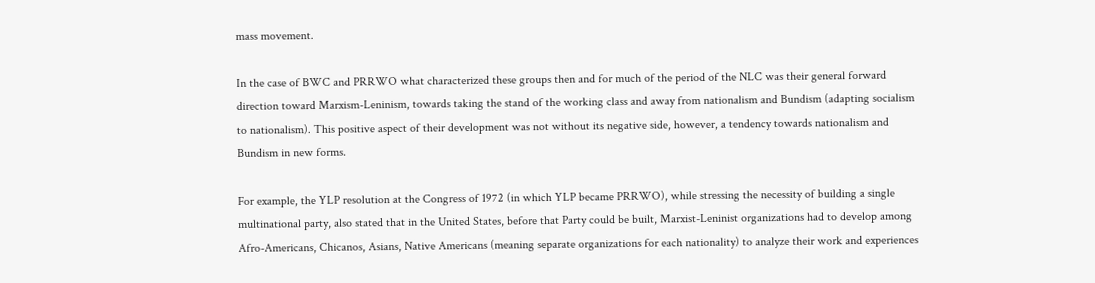mass movement.

In the case of BWC and PRRWO what characterized these groups then and for much of the period of the NLC was their general forward direction toward Marxism-Leninism, towards taking the stand of the working class and away from nationalism and Bundism (adapting socialism to nationalism). This positive aspect of their development was not without its negative side, however, a tendency towards nationalism and Bundism in new forms.

For example, the YLP resolution at the Congress of 1972 (in which YLP became PRRWO), while stressing the necessity of building a single multinational party, also stated that in the United States, before that Party could be built, Marxist-Leninist organizations had to develop among Afro-Americans, Chicanos, Asians, Native Americans (meaning separate organizations for each nationality) to analyze their work and experiences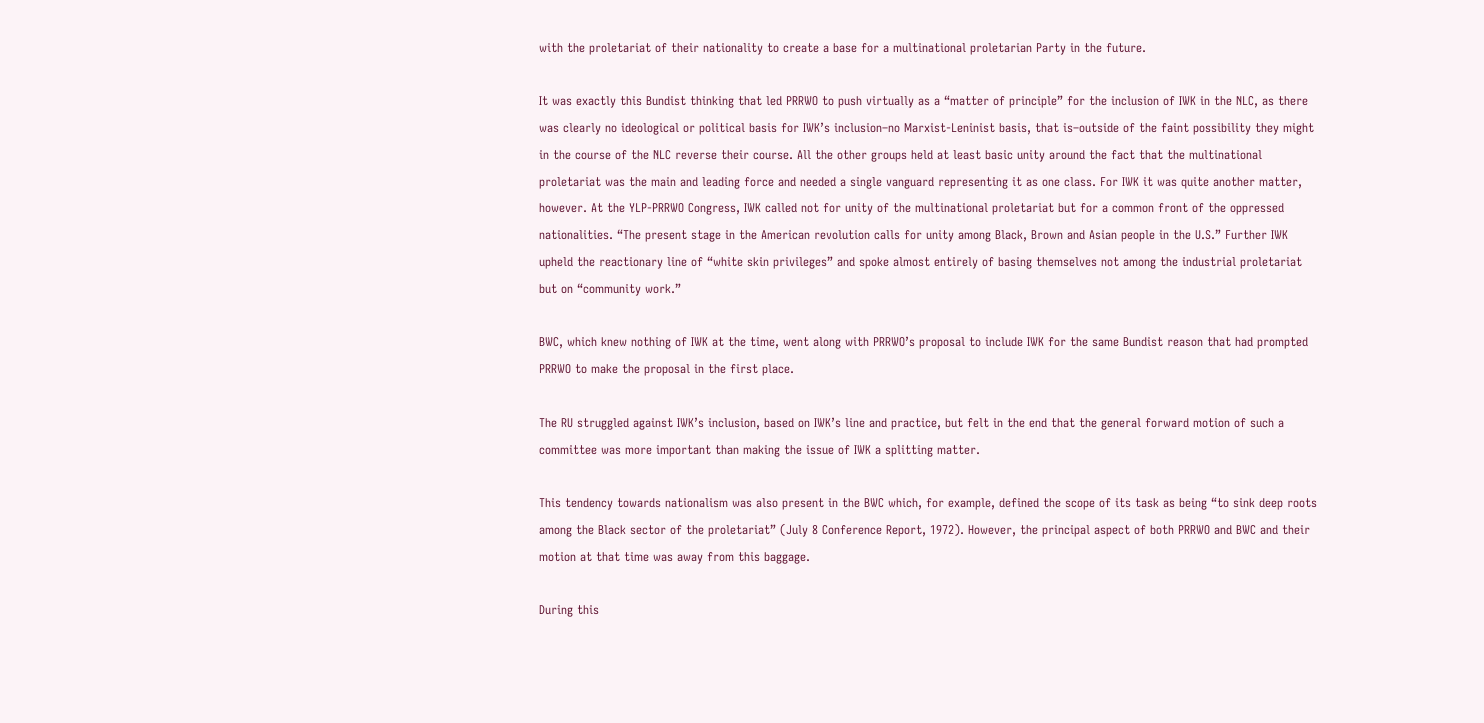with the proletariat of their nationality to create a base for a multinational proletarian Party in the future.

It was exactly this Bundist thinking that led PRRWO to push virtually as a “matter of principle” for the inclusion of IWK in the NLC, as there was clearly no ideological or political basis for IWK’s inclusion–no Marxist-Leninist basis, that is–outside of the faint possibility they might in the course of the NLC reverse their course. All the other groups held at least basic unity around the fact that the multinational proletariat was the main and leading force and needed a single vanguard representing it as one class. For IWK it was quite another matter, however. At the YLP-PRRWO Congress, IWK called not for unity of the multinational proletariat but for a common front of the oppressed nationalities. “The present stage in the American revolution calls for unity among Black, Brown and Asian people in the U.S.” Further IWK upheld the reactionary line of “white skin privileges” and spoke almost entirely of basing themselves not among the industrial proletariat but on “community work.”

BWC, which knew nothing of IWK at the time, went along with PRRWO’s proposal to include IWK for the same Bundist reason that had prompted PRRWO to make the proposal in the first place.

The RU struggled against IWK’s inclusion, based on IWK’s line and practice, but felt in the end that the general forward motion of such a committee was more important than making the issue of IWK a splitting matter.

This tendency towards nationalism was also present in the BWC which, for example, defined the scope of its task as being “to sink deep roots among the Black sector of the proletariat” (July 8 Conference Report, 1972). However, the principal aspect of both PRRWO and BWC and their motion at that time was away from this baggage.

During this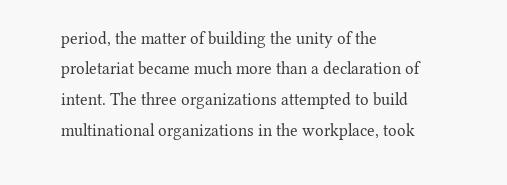period, the matter of building the unity of the proletariat became much more than a declaration of intent. The three organizations attempted to build multinational organizations in the workplace, took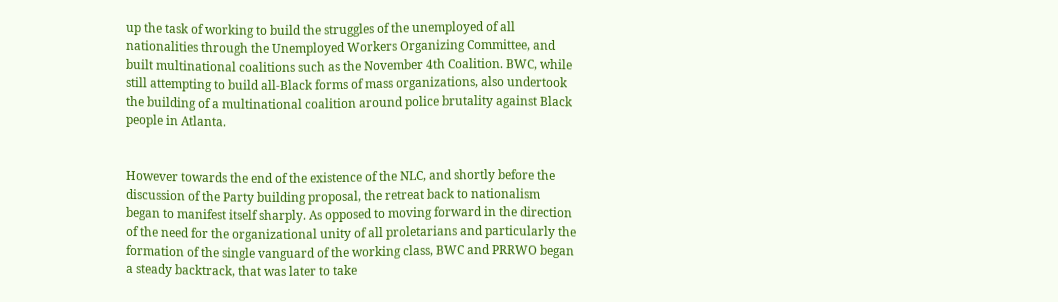up the task of working to build the struggles of the unemployed of all nationalities through the Unemployed Workers Organizing Committee, and built multinational coalitions such as the November 4th Coalition. BWC, while still attempting to build all-Black forms of mass organizations, also undertook the building of a multinational coalition around police brutality against Black people in Atlanta.


However towards the end of the existence of the NLC, and shortly before the discussion of the Party building proposal, the retreat back to nationalism began to manifest itself sharply. As opposed to moving forward in the direction of the need for the organizational unity of all proletarians and particularly the formation of the single vanguard of the working class, BWC and PRRWO began a steady backtrack, that was later to take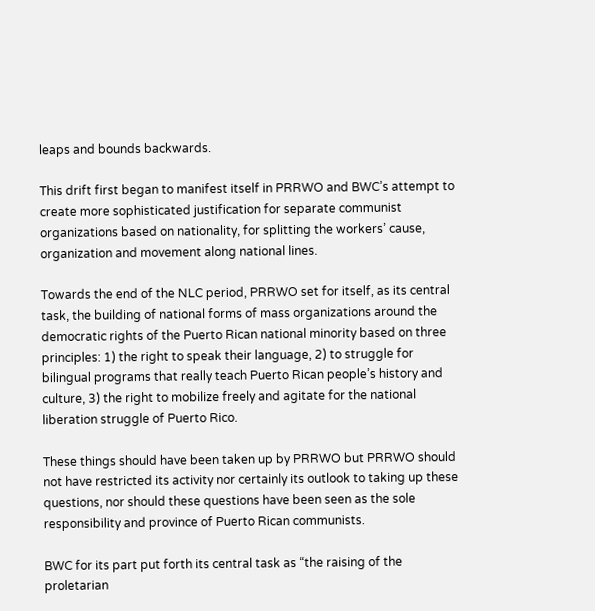leaps and bounds backwards.

This drift first began to manifest itself in PRRWO and BWC’s attempt to create more sophisticated justification for separate communist organizations based on nationality, for splitting the workers’ cause, organization and movement along national lines.

Towards the end of the NLC period, PRRWO set for itself, as its central task, the building of national forms of mass organizations around the democratic rights of the Puerto Rican national minority based on three principles: 1) the right to speak their language, 2) to struggle for bilingual programs that really teach Puerto Rican people’s history and culture, 3) the right to mobilize freely and agitate for the national liberation struggle of Puerto Rico.

These things should have been taken up by PRRWO but PRRWO should not have restricted its activity nor certainly its outlook to taking up these questions, nor should these questions have been seen as the sole responsibility and province of Puerto Rican communists.

BWC for its part put forth its central task as “the raising of the proletarian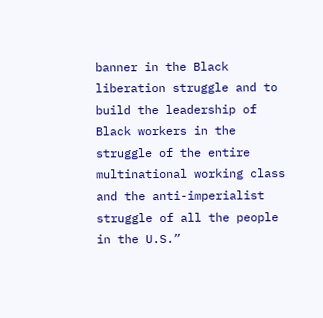banner in the Black liberation struggle and to build the leadership of Black workers in the struggle of the entire multinational working class and the anti-imperialist struggle of all the people in the U.S.”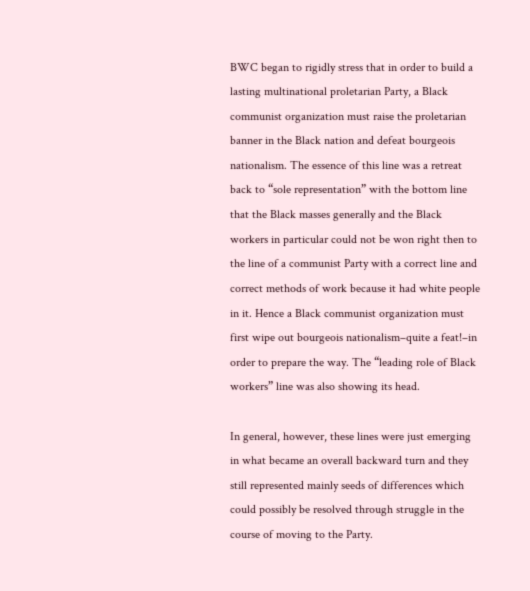BWC began to rigidly stress that in order to build a lasting multinational proletarian Party, a Black communist organization must raise the proletarian banner in the Black nation and defeat bourgeois nationalism. The essence of this line was a retreat back to “sole representation” with the bottom line that the Black masses generally and the Black workers in particular could not be won right then to the line of a communist Party with a correct line and correct methods of work because it had white people in it. Hence a Black communist organization must first wipe out bourgeois nationalism–quite a feat!–in order to prepare the way. The “leading role of Black workers” line was also showing its head.

In general, however, these lines were just emerging in what became an overall backward turn and they still represented mainly seeds of differences which could possibly be resolved through struggle in the course of moving to the Party.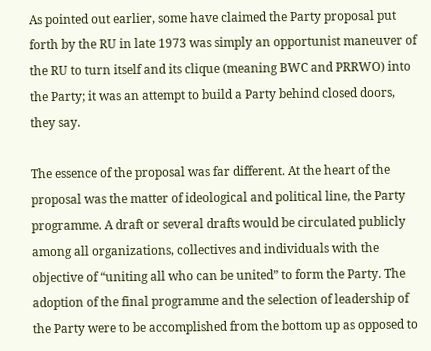As pointed out earlier, some have claimed the Party proposal put forth by the RU in late 1973 was simply an opportunist maneuver of the RU to turn itself and its clique (meaning BWC and PRRWO) into the Party; it was an attempt to build a Party behind closed doors, they say.

The essence of the proposal was far different. At the heart of the proposal was the matter of ideological and political line, the Party programme. A draft or several drafts would be circulated publicly among all organizations, collectives and individuals with the objective of “uniting all who can be united” to form the Party. The adoption of the final programme and the selection of leadership of the Party were to be accomplished from the bottom up as opposed to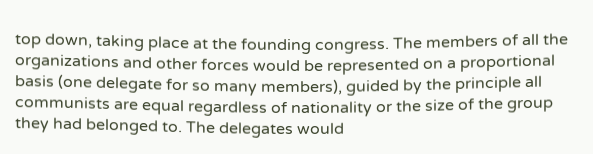top down, taking place at the founding congress. The members of all the organizations and other forces would be represented on a proportional basis (one delegate for so many members), guided by the principle all communists are equal regardless of nationality or the size of the group they had belonged to. The delegates would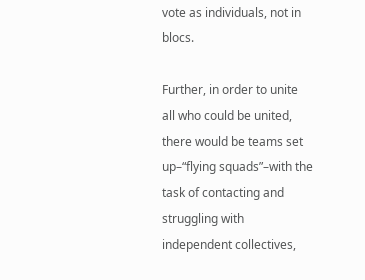vote as individuals, not in blocs.

Further, in order to unite all who could be united, there would be teams set up–“flying squads”–with the task of contacting and struggling with independent collectives,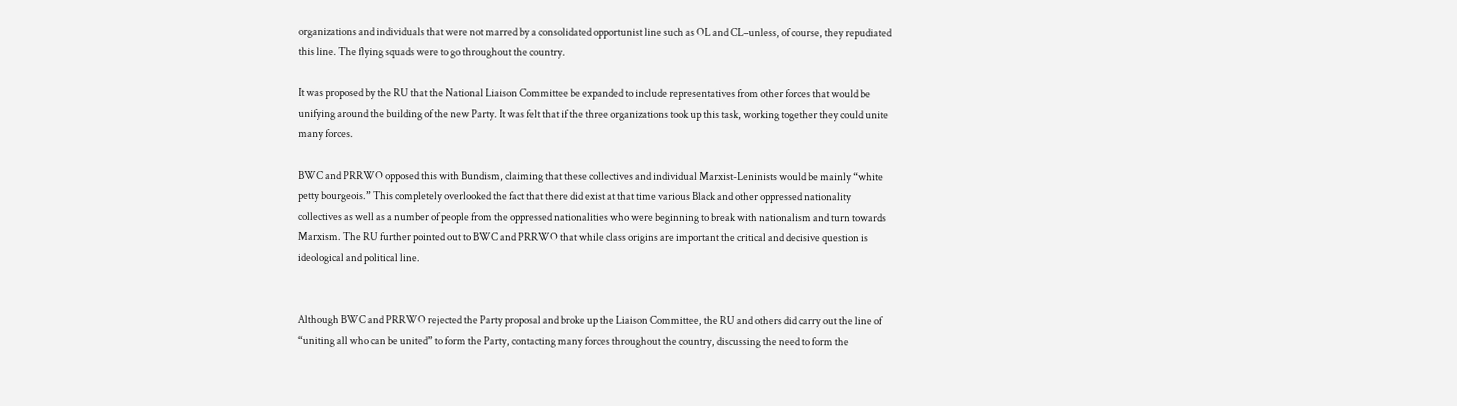organizations and individuals that were not marred by a consolidated opportunist line such as OL and CL–unless, of course, they repudiated this line. The flying squads were to go throughout the country.

It was proposed by the RU that the National Liaison Committee be expanded to include representatives from other forces that would be unifying around the building of the new Party. It was felt that if the three organizations took up this task, working together they could unite many forces.

BWC and PRRWO opposed this with Bundism, claiming that these collectives and individual Marxist-Leninists would be mainly “white petty bourgeois.” This completely overlooked the fact that there did exist at that time various Black and other oppressed nationality collectives as well as a number of people from the oppressed nationalities who were beginning to break with nationalism and turn towards Marxism. The RU further pointed out to BWC and PRRWO that while class origins are important the critical and decisive question is ideological and political line.


Although BWC and PRRWO rejected the Party proposal and broke up the Liaison Committee, the RU and others did carry out the line of “uniting all who can be united” to form the Party, contacting many forces throughout the country, discussing the need to form the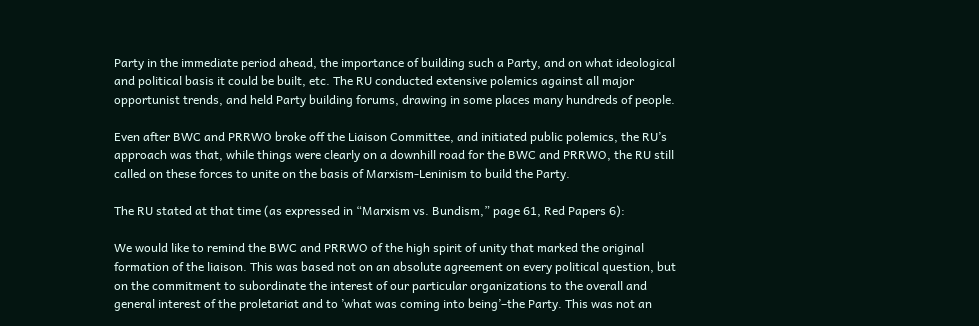Party in the immediate period ahead, the importance of building such a Party, and on what ideological and political basis it could be built, etc. The RU conducted extensive polemics against all major opportunist trends, and held Party building forums, drawing in some places many hundreds of people.

Even after BWC and PRRWO broke off the Liaison Committee, and initiated public polemics, the RU’s approach was that, while things were clearly on a downhill road for the BWC and PRRWO, the RU still called on these forces to unite on the basis of Marxism-Leninism to build the Party.

The RU stated at that time (as expressed in “Marxism vs. Bundism,” page 61, Red Papers 6):

We would like to remind the BWC and PRRWO of the high spirit of unity that marked the original formation of the liaison. This was based not on an absolute agreement on every political question, but on the commitment to subordinate the interest of our particular organizations to the overall and general interest of the proletariat and to ’what was coming into being’–the Party. This was not an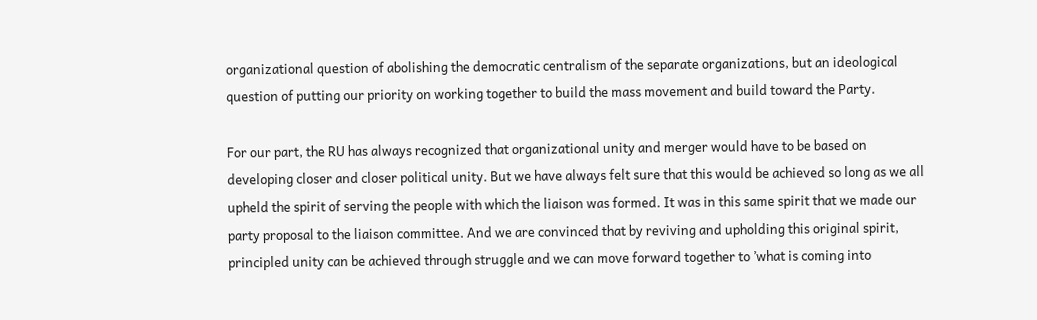organizational question of abolishing the democratic centralism of the separate organizations, but an ideological question of putting our priority on working together to build the mass movement and build toward the Party.

For our part, the RU has always recognized that organizational unity and merger would have to be based on developing closer and closer political unity. But we have always felt sure that this would be achieved so long as we all upheld the spirit of serving the people with which the liaison was formed. It was in this same spirit that we made our party proposal to the liaison committee. And we are convinced that by reviving and upholding this original spirit, principled unity can be achieved through struggle and we can move forward together to ’what is coming into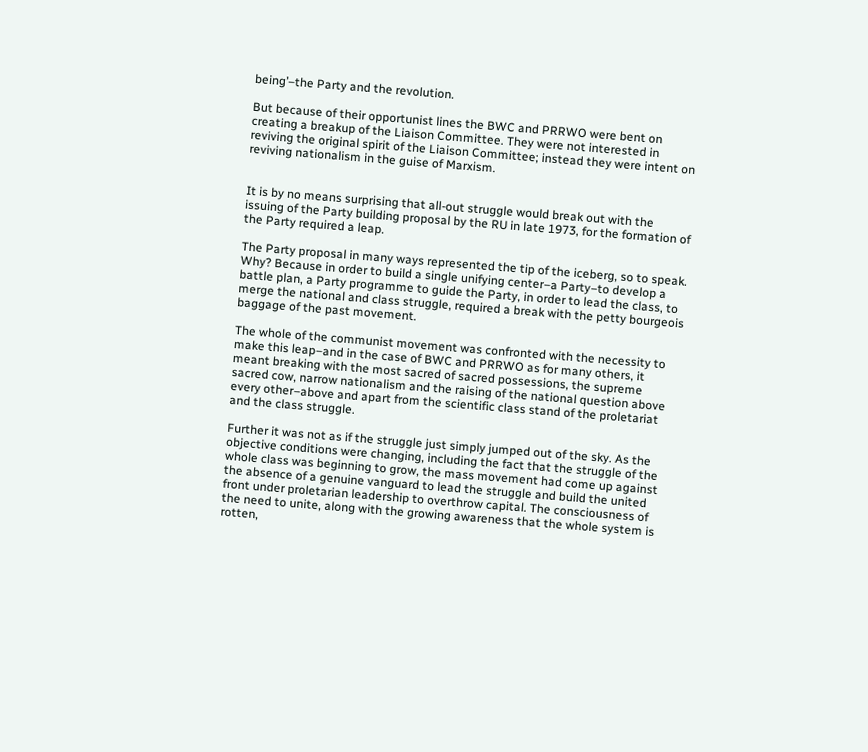being’–the Party and the revolution.

But because of their opportunist lines the BWC and PRRWO were bent on creating a breakup of the Liaison Committee. They were not interested in reviving the original spirit of the Liaison Committee; instead they were intent on reviving nationalism in the guise of Marxism.


It is by no means surprising that all-out struggle would break out with the issuing of the Party building proposal by the RU in late 1973, for the formation of the Party required a leap.

The Party proposal in many ways represented the tip of the iceberg, so to speak. Why? Because in order to build a single unifying center–a Party–to develop a battle plan, a Party programme to guide the Party, in order to lead the class, to merge the national and class struggle, required a break with the petty bourgeois baggage of the past movement.

The whole of the communist movement was confronted with the necessity to make this leap–and in the case of BWC and PRRWO as for many others, it meant breaking with the most sacred of sacred possessions, the supreme sacred cow, narrow nationalism and the raising of the national question above every other–above and apart from the scientific class stand of the proletariat and the class struggle.

Further it was not as if the struggle just simply jumped out of the sky. As the objective conditions were changing, including the fact that the struggle of the whole class was beginning to grow, the mass movement had come up against the absence of a genuine vanguard to lead the struggle and build the united front under proletarian leadership to overthrow capital. The consciousness of the need to unite, along with the growing awareness that the whole system is rotten,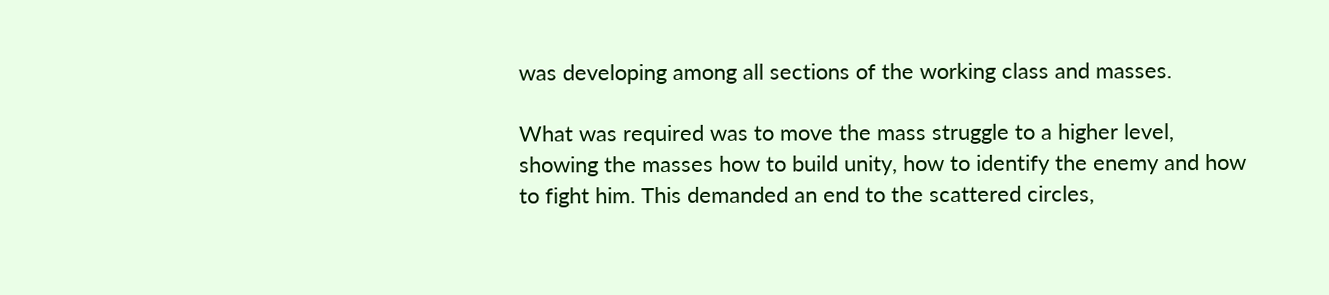was developing among all sections of the working class and masses.

What was required was to move the mass struggle to a higher level, showing the masses how to build unity, how to identify the enemy and how to fight him. This demanded an end to the scattered circles,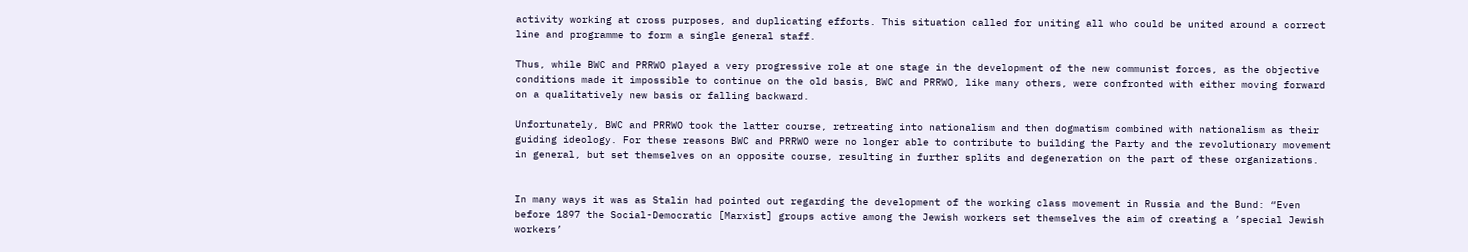activity working at cross purposes, and duplicating efforts. This situation called for uniting all who could be united around a correct line and programme to form a single general staff.

Thus, while BWC and PRRWO played a very progressive role at one stage in the development of the new communist forces, as the objective conditions made it impossible to continue on the old basis, BWC and PRRWO, like many others, were confronted with either moving forward on a qualitatively new basis or falling backward.

Unfortunately, BWC and PRRWO took the latter course, retreating into nationalism and then dogmatism combined with nationalism as their guiding ideology. For these reasons BWC and PRRWO were no longer able to contribute to building the Party and the revolutionary movement in general, but set themselves on an opposite course, resulting in further splits and degeneration on the part of these organizations.


In many ways it was as Stalin had pointed out regarding the development of the working class movement in Russia and the Bund: “Even before 1897 the Social-Democratic [Marxist] groups active among the Jewish workers set themselves the aim of creating a ’special Jewish workers’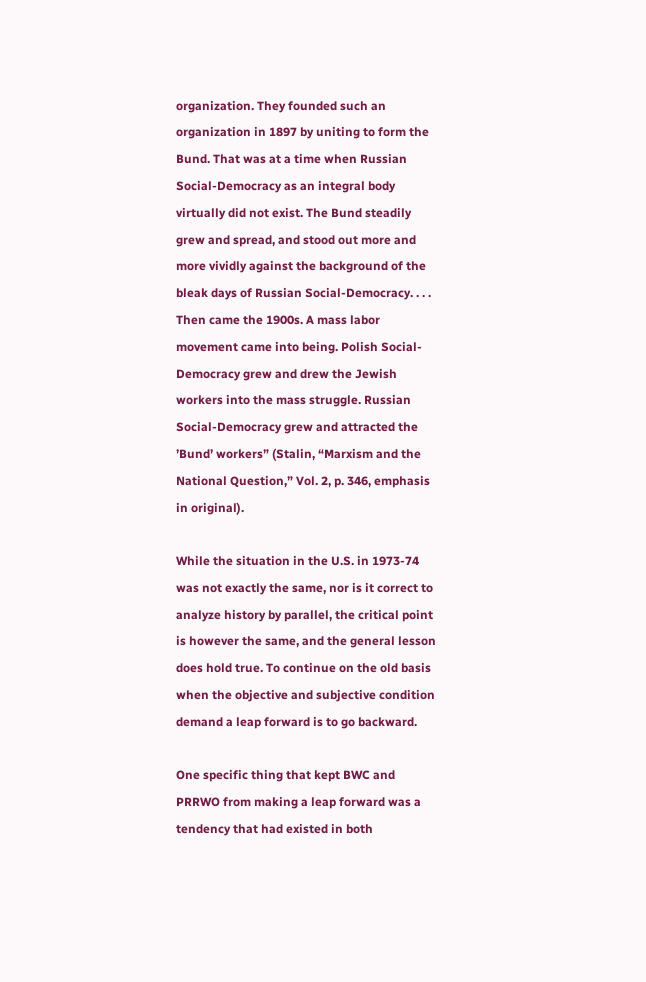organization. They founded such an organization in 1897 by uniting to form the Bund. That was at a time when Russian Social-Democracy as an integral body virtually did not exist. The Bund steadily grew and spread, and stood out more and more vividly against the background of the bleak days of Russian Social-Democracy. . . . Then came the 1900s. A mass labor movement came into being. Polish Social-Democracy grew and drew the Jewish workers into the mass struggle. Russian Social-Democracy grew and attracted the ’Bund’ workers” (Stalin, “Marxism and the National Question,” Vol. 2, p. 346, emphasis in original).

While the situation in the U.S. in 1973-74 was not exactly the same, nor is it correct to analyze history by parallel, the critical point is however the same, and the general lesson does hold true. To continue on the old basis when the objective and subjective condition demand a leap forward is to go backward.

One specific thing that kept BWC and PRRWO from making a leap forward was a tendency that had existed in both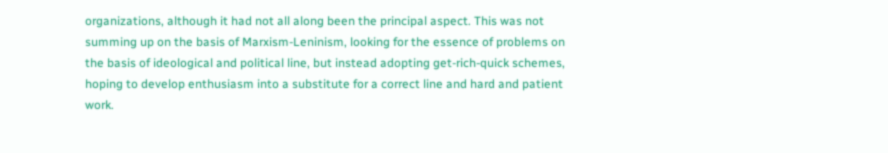organizations, although it had not all along been the principal aspect. This was not summing up on the basis of Marxism-Leninism, looking for the essence of problems on the basis of ideological and political line, but instead adopting get-rich-quick schemes, hoping to develop enthusiasm into a substitute for a correct line and hard and patient work.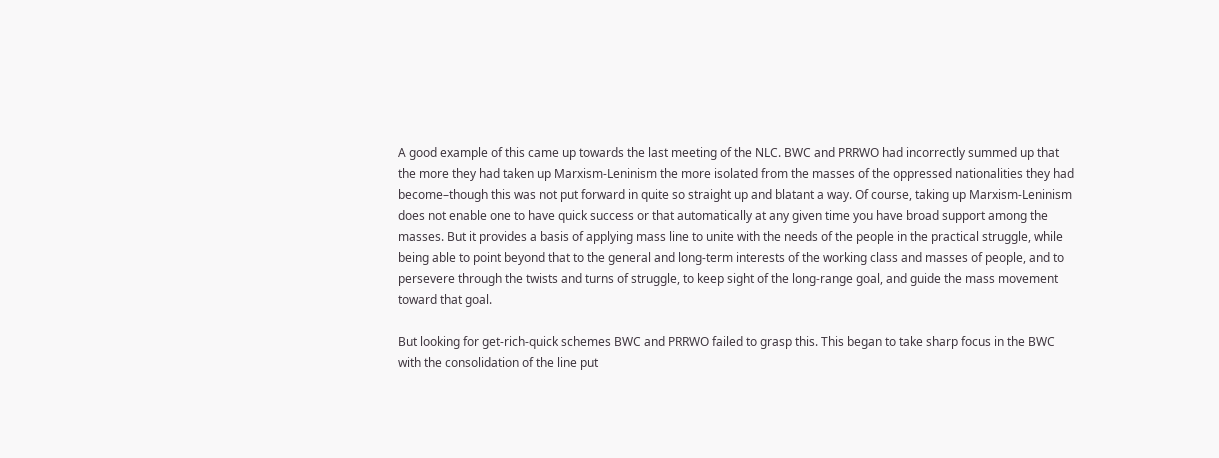A good example of this came up towards the last meeting of the NLC. BWC and PRRWO had incorrectly summed up that the more they had taken up Marxism-Leninism the more isolated from the masses of the oppressed nationalities they had become–though this was not put forward in quite so straight up and blatant a way. Of course, taking up Marxism-Leninism does not enable one to have quick success or that automatically at any given time you have broad support among the masses. But it provides a basis of applying mass line to unite with the needs of the people in the practical struggle, while being able to point beyond that to the general and long-term interests of the working class and masses of people, and to persevere through the twists and turns of struggle, to keep sight of the long-range goal, and guide the mass movement toward that goal.

But looking for get-rich-quick schemes BWC and PRRWO failed to grasp this. This began to take sharp focus in the BWC with the consolidation of the line put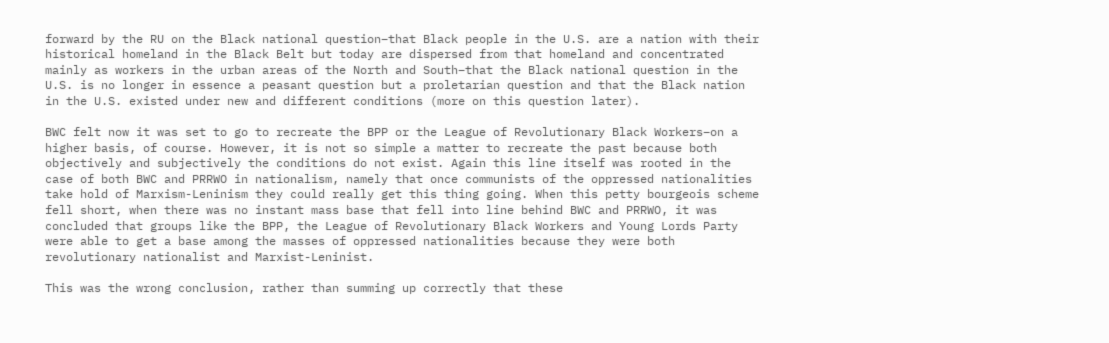forward by the RU on the Black national question–that Black people in the U.S. are a nation with their historical homeland in the Black Belt but today are dispersed from that homeland and concentrated mainly as workers in the urban areas of the North and South–that the Black national question in the U.S. is no longer in essence a peasant question but a proletarian question and that the Black nation in the U.S. existed under new and different conditions (more on this question later).

BWC felt now it was set to go to recreate the BPP or the League of Revolutionary Black Workers–on a higher basis, of course. However, it is not so simple a matter to recreate the past because both objectively and subjectively the conditions do not exist. Again this line itself was rooted in the case of both BWC and PRRWO in nationalism, namely that once communists of the oppressed nationalities take hold of Marxism-Leninism they could really get this thing going. When this petty bourgeois scheme fell short, when there was no instant mass base that fell into line behind BWC and PRRWO, it was concluded that groups like the BPP, the League of Revolutionary Black Workers and Young Lords Party were able to get a base among the masses of oppressed nationalities because they were both revolutionary nationalist and Marxist-Leninist.

This was the wrong conclusion, rather than summing up correctly that these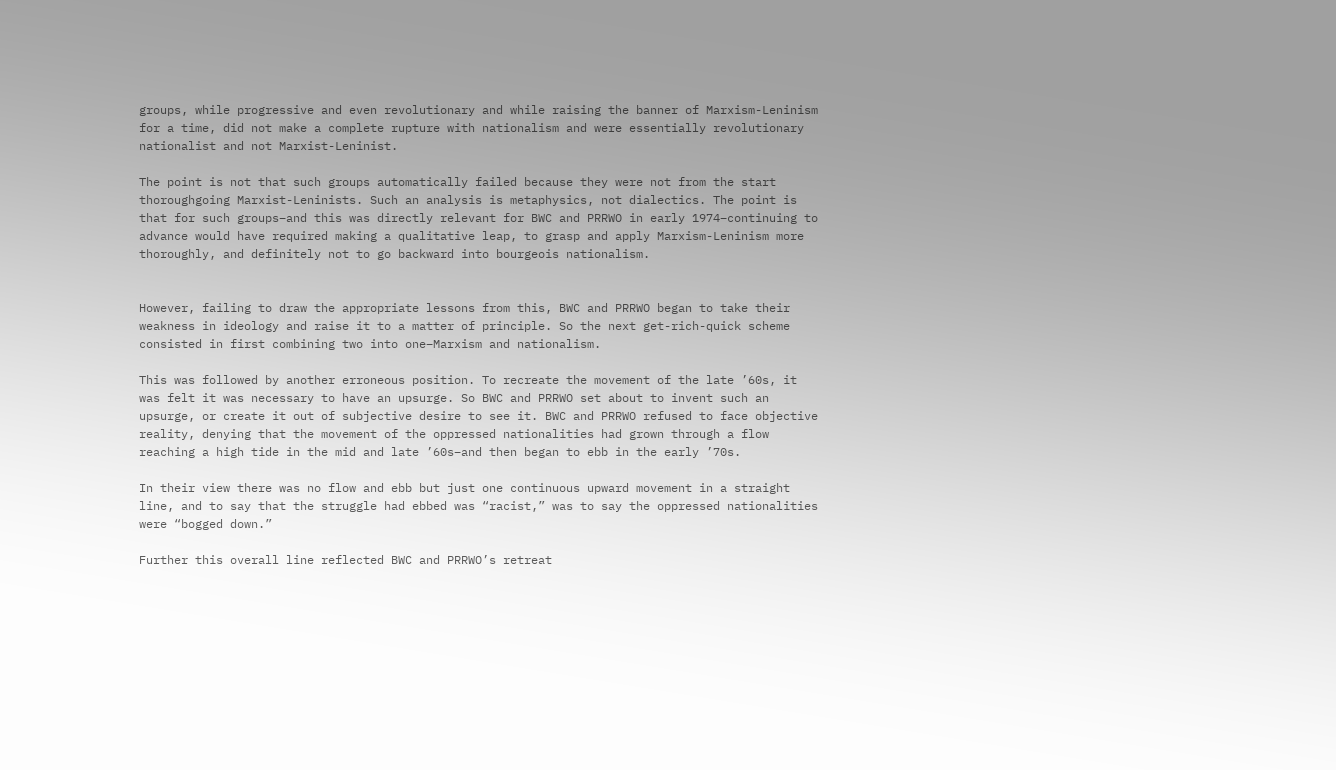groups, while progressive and even revolutionary and while raising the banner of Marxism-Leninism for a time, did not make a complete rupture with nationalism and were essentially revolutionary nationalist and not Marxist-Leninist.

The point is not that such groups automatically failed because they were not from the start thoroughgoing Marxist-Leninists. Such an analysis is metaphysics, not dialectics. The point is that for such groups–and this was directly relevant for BWC and PRRWO in early 1974–continuing to advance would have required making a qualitative leap, to grasp and apply Marxism-Leninism more thoroughly, and definitely not to go backward into bourgeois nationalism.


However, failing to draw the appropriate lessons from this, BWC and PRRWO began to take their weakness in ideology and raise it to a matter of principle. So the next get-rich-quick scheme consisted in first combining two into one–Marxism and nationalism.

This was followed by another erroneous position. To recreate the movement of the late ’60s, it was felt it was necessary to have an upsurge. So BWC and PRRWO set about to invent such an upsurge, or create it out of subjective desire to see it. BWC and PRRWO refused to face objective reality, denying that the movement of the oppressed nationalities had grown through a flow reaching a high tide in the mid and late ’60s–and then began to ebb in the early ’70s.

In their view there was no flow and ebb but just one continuous upward movement in a straight line, and to say that the struggle had ebbed was “racist,” was to say the oppressed nationalities were “bogged down.”

Further this overall line reflected BWC and PRRWO’s retreat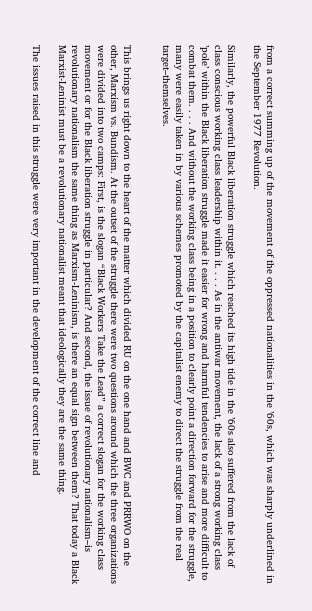from a correct summing up of the movement of the oppressed nationalities in the ’60s, which was sharply underlined in the September 1977 Revolution.

Similarly, the powerful Black liberation struggle which reached its high tide in the ’60s also suffered from the lack of class conscious working class leadership within it. . . . As in the antiwar movement, the lack of a strong working class ’pole’ within the Black liberation struggle made it easier for wrong and harmful tendencies to arise and more difficult to combat them. . . . And without the working class being in a position to clearly point a direction forward for the struggle, many were easily taken in by various schemes promoted by the capitalist enemy to direct the struggle from the real target–themselves.


This brings us right down to the heart of the matter which divided RU on the one hand and BWC and PRRWO on the other, Marxism vs. Bundism. At the outset of the struggle there were two questions around which the three organizations were divided into two camps: First, is the slogan “Black Workers Take the Lead” a correct slogan for the working class movement or for the Black liberation struggle in particular? And second, the issue of revolutionary nationalism–is revolutionary nationalism the same thing as Marxism-Leninism, is there an equal sign between them? That today a Black Marxist-Leninist must be a revolutionary nationalist meant that ideologically they are the same thing.

The issues raised in this struggle were very important in the development of the correct line and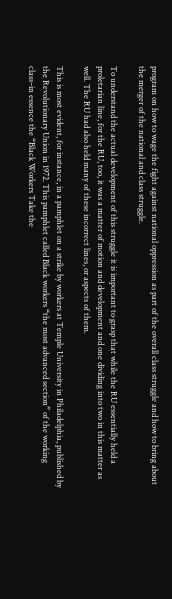program on how to wage the fight against national oppression as part of the overall class struggle and how to bring about the merger of the national and class struggle.

To understand the actual development of this struggle it is important to grasp that while the RU essentially held a proletarian line, for the RU, too, it was a matter of motion and development and one dividing into two in this matter as well. The RU had also held many of these incorrect lines, or aspects of them.

This is most evident, for instance, in a pamphlet on a strike by workers at Temple University in Philadelphia, published by the Revolutionary Union in 1972. This pamphlet called Black workers “the most advanced section” of the working class–in essence the “Black Workers Take the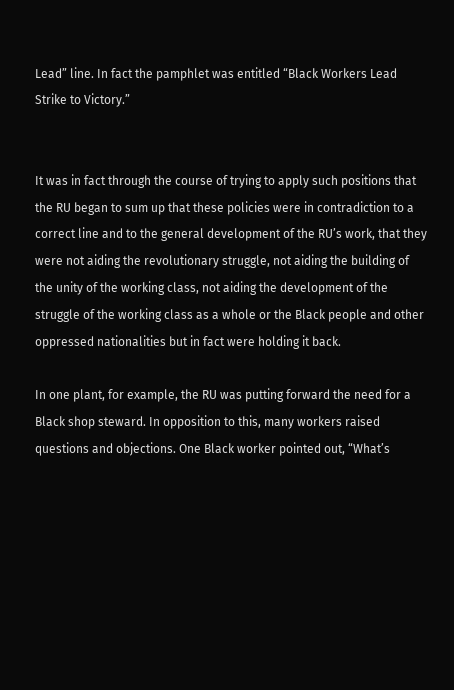Lead” line. In fact the pamphlet was entitled “Black Workers Lead Strike to Victory.”


It was in fact through the course of trying to apply such positions that the RU began to sum up that these policies were in contradiction to a correct line and to the general development of the RU’s work, that they were not aiding the revolutionary struggle, not aiding the building of the unity of the working class, not aiding the development of the struggle of the working class as a whole or the Black people and other oppressed nationalities but in fact were holding it back.

In one plant, for example, the RU was putting forward the need for a Black shop steward. In opposition to this, many workers raised questions and objections. One Black worker pointed out, “What’s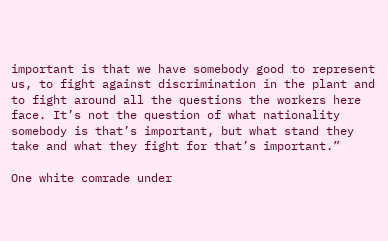important is that we have somebody good to represent us, to fight against discrimination in the plant and to fight around all the questions the workers here face. It’s not the question of what nationality somebody is that’s important, but what stand they take and what they fight for that’s important.”

One white comrade under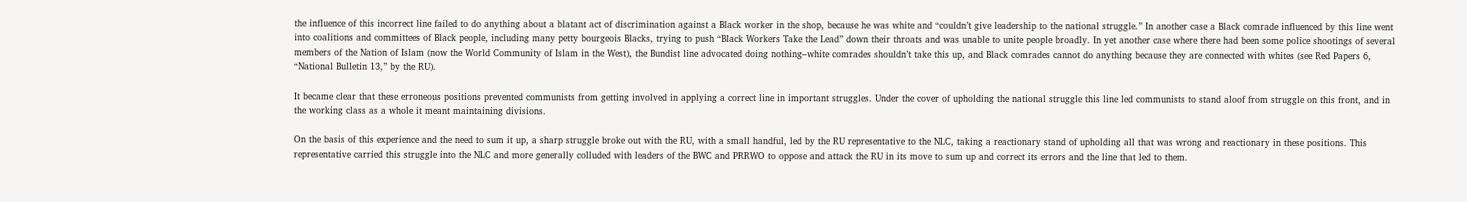the influence of this incorrect line failed to do anything about a blatant act of discrimination against a Black worker in the shop, because he was white and “couldn’t give leadership to the national struggle.” In another case a Black comrade influenced by this line went into coalitions and committees of Black people, including many petty bourgeois Blacks, trying to push “Black Workers Take the Lead” down their throats and was unable to unite people broadly. In yet another case where there had been some police shootings of several members of the Nation of Islam (now the World Community of Islam in the West), the Bundist line advocated doing nothing–white comrades shouldn’t take this up, and Black comrades cannot do anything because they are connected with whites (see Red Papers 6, “National Bulletin 13,” by the RU).

It became clear that these erroneous positions prevented communists from getting involved in applying a correct line in important struggles. Under the cover of upholding the national struggle this line led communists to stand aloof from struggle on this front, and in the working class as a whole it meant maintaining divisions.

On the basis of this experience and the need to sum it up, a sharp struggle broke out with the RU, with a small handful, led by the RU representative to the NLC, taking a reactionary stand of upholding all that was wrong and reactionary in these positions. This representative carried this struggle into the NLC and more generally colluded with leaders of the BWC and PRRWO to oppose and attack the RU in its move to sum up and correct its errors and the line that led to them.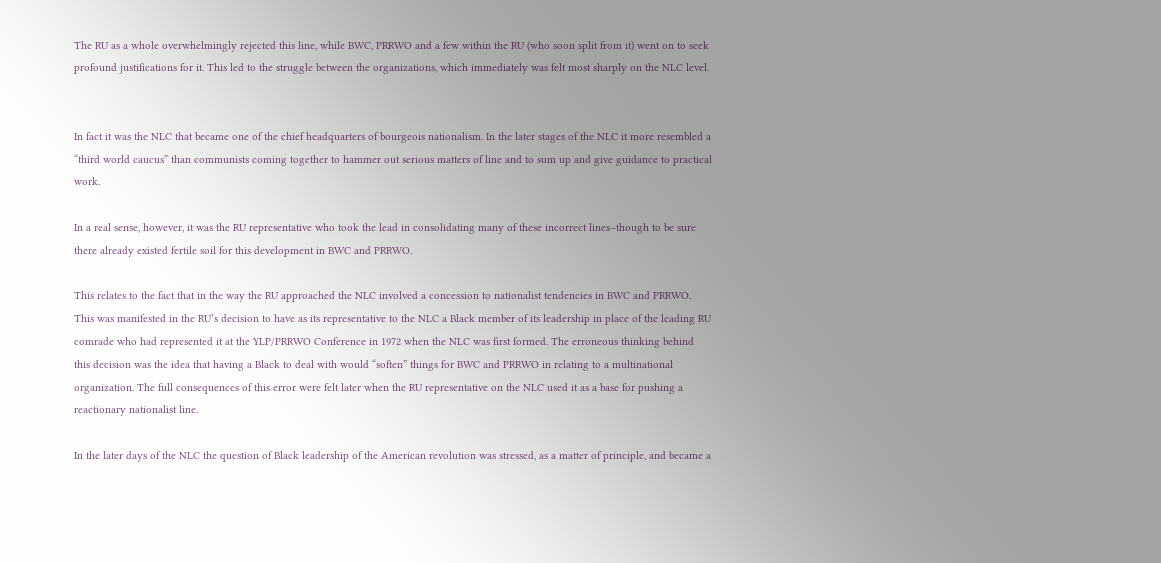The RU as a whole overwhelmingly rejected this line, while BWC, PRRWO and a few within the RU (who soon split from it) went on to seek profound justifications for it. This led to the struggle between the organizations, which immediately was felt most sharply on the NLC level.


In fact it was the NLC that became one of the chief headquarters of bourgeois nationalism. In the later stages of the NLC it more resembled a “third world caucus” than communists coming together to hammer out serious matters of line and to sum up and give guidance to practical work.

In a real sense, however, it was the RU representative who took the lead in consolidating many of these incorrect lines–though to be sure there already existed fertile soil for this development in BWC and PRRWO.

This relates to the fact that in the way the RU approached the NLC involved a concession to nationalist tendencies in BWC and PRRWO. This was manifested in the RU’s decision to have as its representative to the NLC a Black member of its leadership in place of the leading RU comrade who had represented it at the YLP/PRRWO Conference in 1972 when the NLC was first formed. The erroneous thinking behind this decision was the idea that having a Black to deal with would “soften” things for BWC and PRRWO in relating to a multinational organization. The full consequences of this error were felt later when the RU representative on the NLC used it as a base for pushing a reactionary nationalist line.

In the later days of the NLC the question of Black leadership of the American revolution was stressed, as a matter of principle, and became a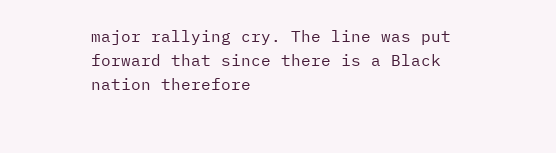major rallying cry. The line was put forward that since there is a Black nation therefore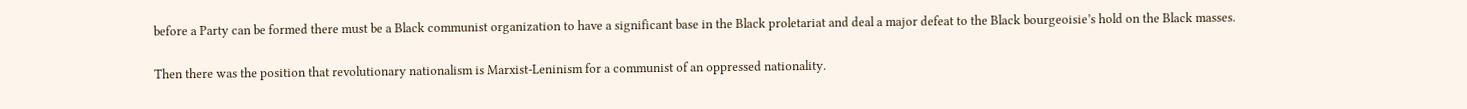before a Party can be formed there must be a Black communist organization to have a significant base in the Black proletariat and deal a major defeat to the Black bourgeoisie’s hold on the Black masses.

Then there was the position that revolutionary nationalism is Marxist-Leninism for a communist of an oppressed nationality.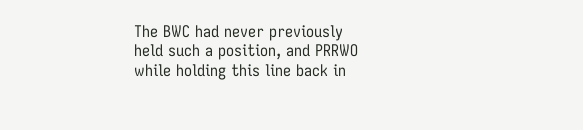The BWC had never previously held such a position, and PRRWO while holding this line back in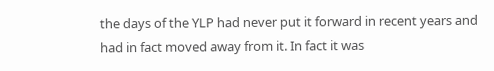the days of the YLP had never put it forward in recent years and had in fact moved away from it. In fact it was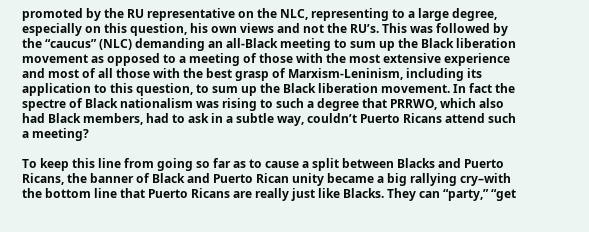promoted by the RU representative on the NLC, representing to a large degree, especially on this question, his own views and not the RU’s. This was followed by the “caucus” (NLC) demanding an all-Black meeting to sum up the Black liberation movement as opposed to a meeting of those with the most extensive experience and most of all those with the best grasp of Marxism-Leninism, including its application to this question, to sum up the Black liberation movement. In fact the spectre of Black nationalism was rising to such a degree that PRRWO, which also had Black members, had to ask in a subtle way, couldn’t Puerto Ricans attend such a meeting?

To keep this line from going so far as to cause a split between Blacks and Puerto Ricans, the banner of Black and Puerto Rican unity became a big rallying cry–with the bottom line that Puerto Ricans are really just like Blacks. They can “party,” “get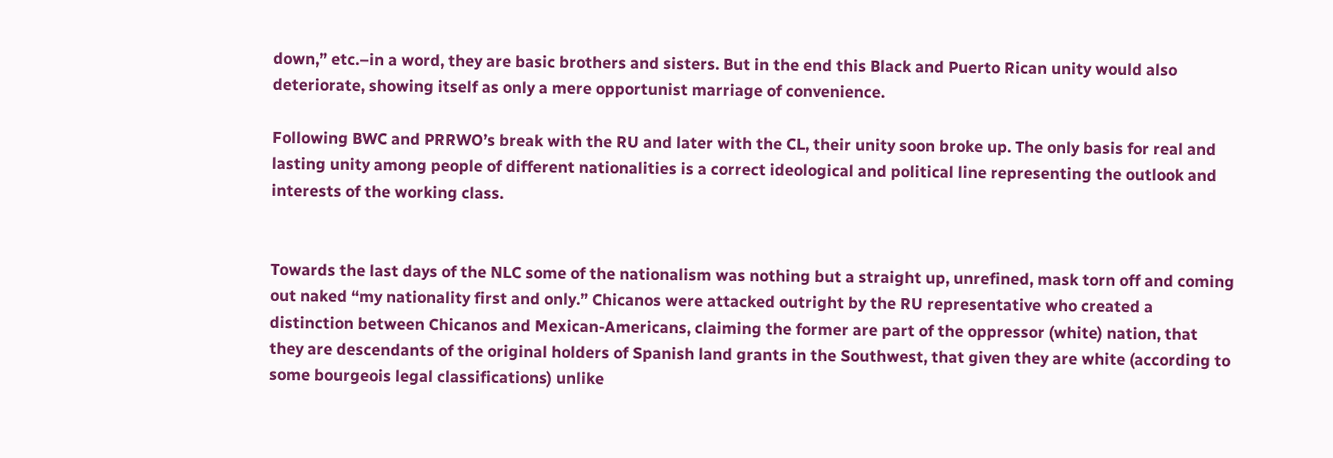down,” etc.–in a word, they are basic brothers and sisters. But in the end this Black and Puerto Rican unity would also deteriorate, showing itself as only a mere opportunist marriage of convenience.

Following BWC and PRRWO’s break with the RU and later with the CL, their unity soon broke up. The only basis for real and lasting unity among people of different nationalities is a correct ideological and political line representing the outlook and interests of the working class.


Towards the last days of the NLC some of the nationalism was nothing but a straight up, unrefined, mask torn off and coming out naked “my nationality first and only.” Chicanos were attacked outright by the RU representative who created a distinction between Chicanos and Mexican-Americans, claiming the former are part of the oppressor (white) nation, that they are descendants of the original holders of Spanish land grants in the Southwest, that given they are white (according to some bourgeois legal classifications) unlike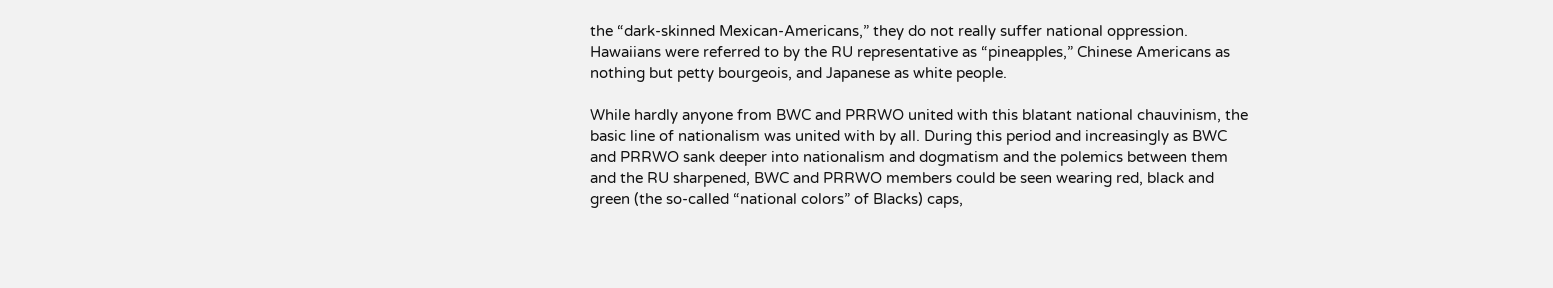the “dark-skinned Mexican-Americans,” they do not really suffer national oppression. Hawaiians were referred to by the RU representative as “pineapples,” Chinese Americans as nothing but petty bourgeois, and Japanese as white people.

While hardly anyone from BWC and PRRWO united with this blatant national chauvinism, the basic line of nationalism was united with by all. During this period and increasingly as BWC and PRRWO sank deeper into nationalism and dogmatism and the polemics between them and the RU sharpened, BWC and PRRWO members could be seen wearing red, black and green (the so-called “national colors” of Blacks) caps,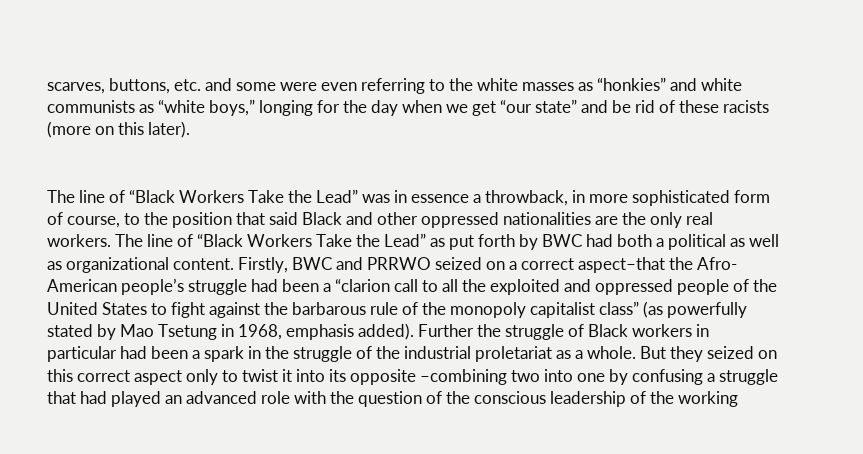scarves, buttons, etc. and some were even referring to the white masses as “honkies” and white communists as “white boys,” longing for the day when we get “our state” and be rid of these racists (more on this later).


The line of “Black Workers Take the Lead” was in essence a throwback, in more sophisticated form of course, to the position that said Black and other oppressed nationalities are the only real workers. The line of “Black Workers Take the Lead” as put forth by BWC had both a political as well as organizational content. Firstly, BWC and PRRWO seized on a correct aspect–that the Afro-American people’s struggle had been a “clarion call to all the exploited and oppressed people of the United States to fight against the barbarous rule of the monopoly capitalist class” (as powerfully stated by Mao Tsetung in 1968, emphasis added). Further the struggle of Black workers in particular had been a spark in the struggle of the industrial proletariat as a whole. But they seized on this correct aspect only to twist it into its opposite –combining two into one by confusing a struggle that had played an advanced role with the question of the conscious leadership of the working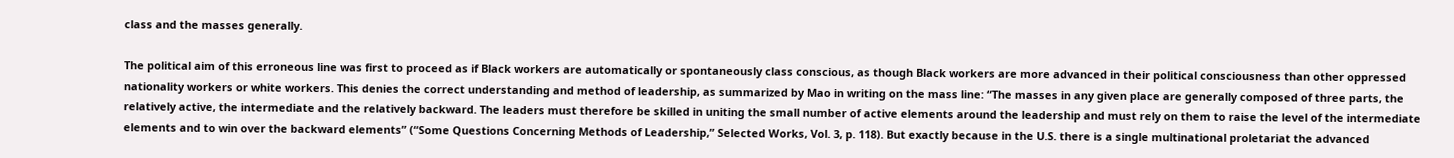class and the masses generally.

The political aim of this erroneous line was first to proceed as if Black workers are automatically or spontaneously class conscious, as though Black workers are more advanced in their political consciousness than other oppressed nationality workers or white workers. This denies the correct understanding and method of leadership, as summarized by Mao in writing on the mass line: “The masses in any given place are generally composed of three parts, the relatively active, the intermediate and the relatively backward. The leaders must therefore be skilled in uniting the small number of active elements around the leadership and must rely on them to raise the level of the intermediate elements and to win over the backward elements” (“Some Questions Concerning Methods of Leadership,” Selected Works, Vol. 3, p. 118). But exactly because in the U.S. there is a single multinational proletariat the advanced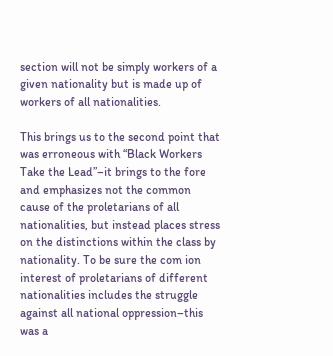section will not be simply workers of a given nationality but is made up of workers of all nationalities.

This brings us to the second point that was erroneous with “Black Workers Take the Lead”–it brings to the fore and emphasizes not the common cause of the proletarians of all nationalities, but instead places stress on the distinctions within the class by nationality. To be sure the com ion interest of proletarians of different nationalities includes the struggle against all national oppression–this was a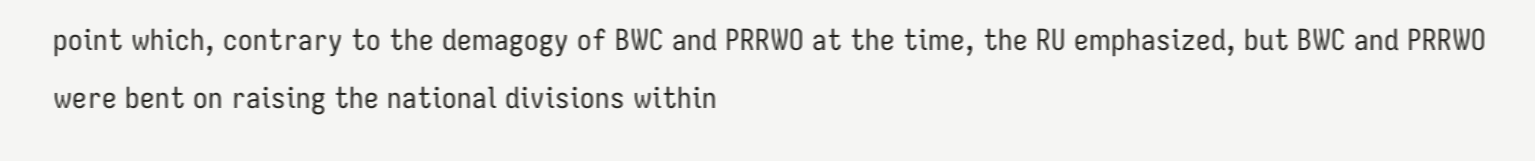point which, contrary to the demagogy of BWC and PRRWO at the time, the RU emphasized, but BWC and PRRWO were bent on raising the national divisions within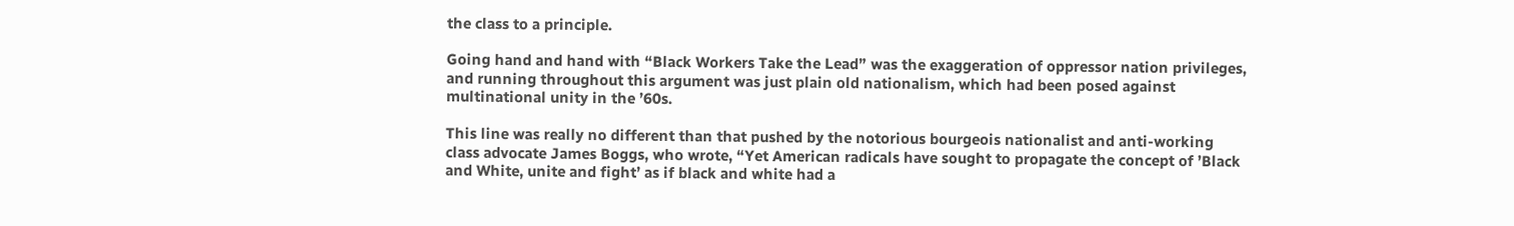the class to a principle.

Going hand and hand with “Black Workers Take the Lead” was the exaggeration of oppressor nation privileges, and running throughout this argument was just plain old nationalism, which had been posed against multinational unity in the ’60s.

This line was really no different than that pushed by the notorious bourgeois nationalist and anti-working class advocate James Boggs, who wrote, “Yet American radicals have sought to propagate the concept of ’Black and White, unite and fight’ as if black and white had a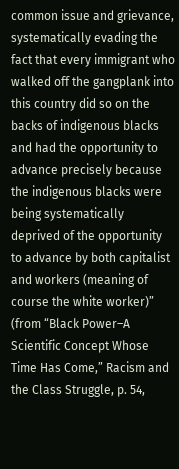common issue and grievance, systematically evading the fact that every immigrant who walked off the gangplank into this country did so on the backs of indigenous blacks and had the opportunity to advance precisely because the indigenous blacks were being systematically deprived of the opportunity to advance by both capitalist and workers (meaning of course the white worker)” (from “Black Power–A Scientific Concept Whose Time Has Come,” Racism and the Class Struggle, p. 54,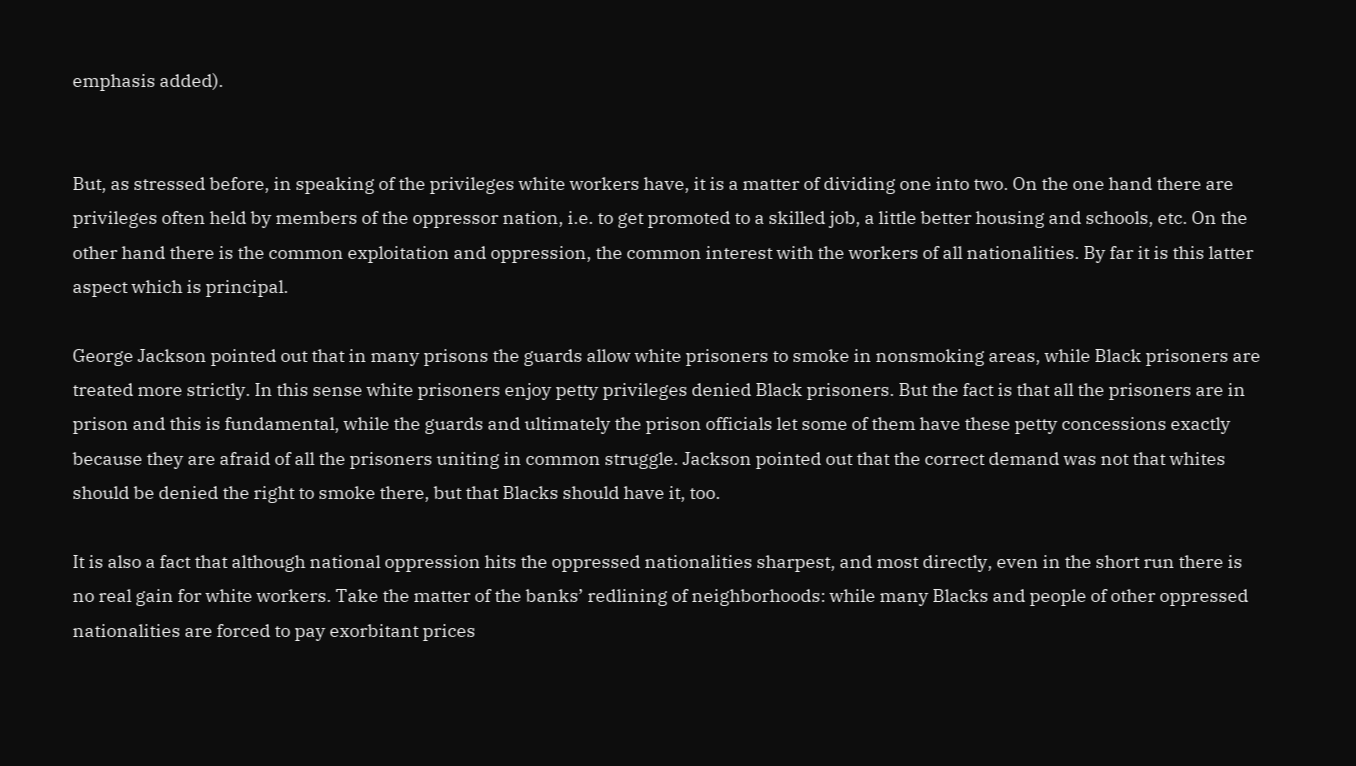emphasis added).


But, as stressed before, in speaking of the privileges white workers have, it is a matter of dividing one into two. On the one hand there are privileges often held by members of the oppressor nation, i.e. to get promoted to a skilled job, a little better housing and schools, etc. On the other hand there is the common exploitation and oppression, the common interest with the workers of all nationalities. By far it is this latter aspect which is principal.

George Jackson pointed out that in many prisons the guards allow white prisoners to smoke in nonsmoking areas, while Black prisoners are treated more strictly. In this sense white prisoners enjoy petty privileges denied Black prisoners. But the fact is that all the prisoners are in prison and this is fundamental, while the guards and ultimately the prison officials let some of them have these petty concessions exactly because they are afraid of all the prisoners uniting in common struggle. Jackson pointed out that the correct demand was not that whites should be denied the right to smoke there, but that Blacks should have it, too.

It is also a fact that although national oppression hits the oppressed nationalities sharpest, and most directly, even in the short run there is no real gain for white workers. Take the matter of the banks’ redlining of neighborhoods: while many Blacks and people of other oppressed nationalities are forced to pay exorbitant prices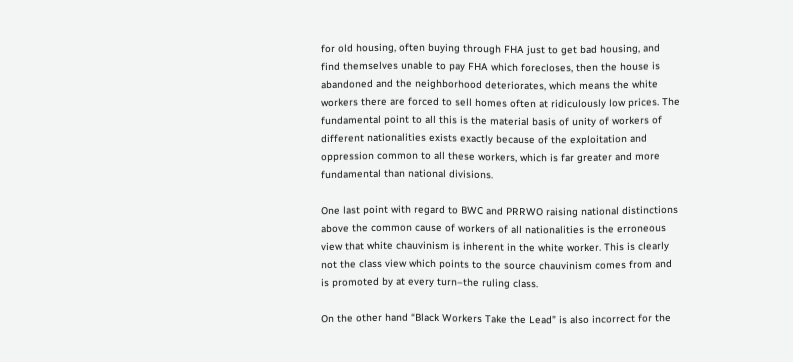for old housing, often buying through FHA just to get bad housing, and find themselves unable to pay FHA which forecloses, then the house is abandoned and the neighborhood deteriorates, which means the white workers there are forced to sell homes often at ridiculously low prices. The fundamental point to all this is the material basis of unity of workers of different nationalities exists exactly because of the exploitation and oppression common to all these workers, which is far greater and more fundamental than national divisions.

One last point with regard to BWC and PRRWO raising national distinctions above the common cause of workers of all nationalities is the erroneous view that white chauvinism is inherent in the white worker. This is clearly not the class view which points to the source chauvinism comes from and is promoted by at every turn–the ruling class.

On the other hand “Black Workers Take the Lead” is also incorrect for the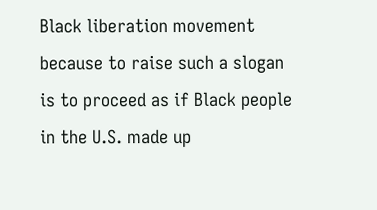Black liberation movement because to raise such a slogan is to proceed as if Black people in the U.S. made up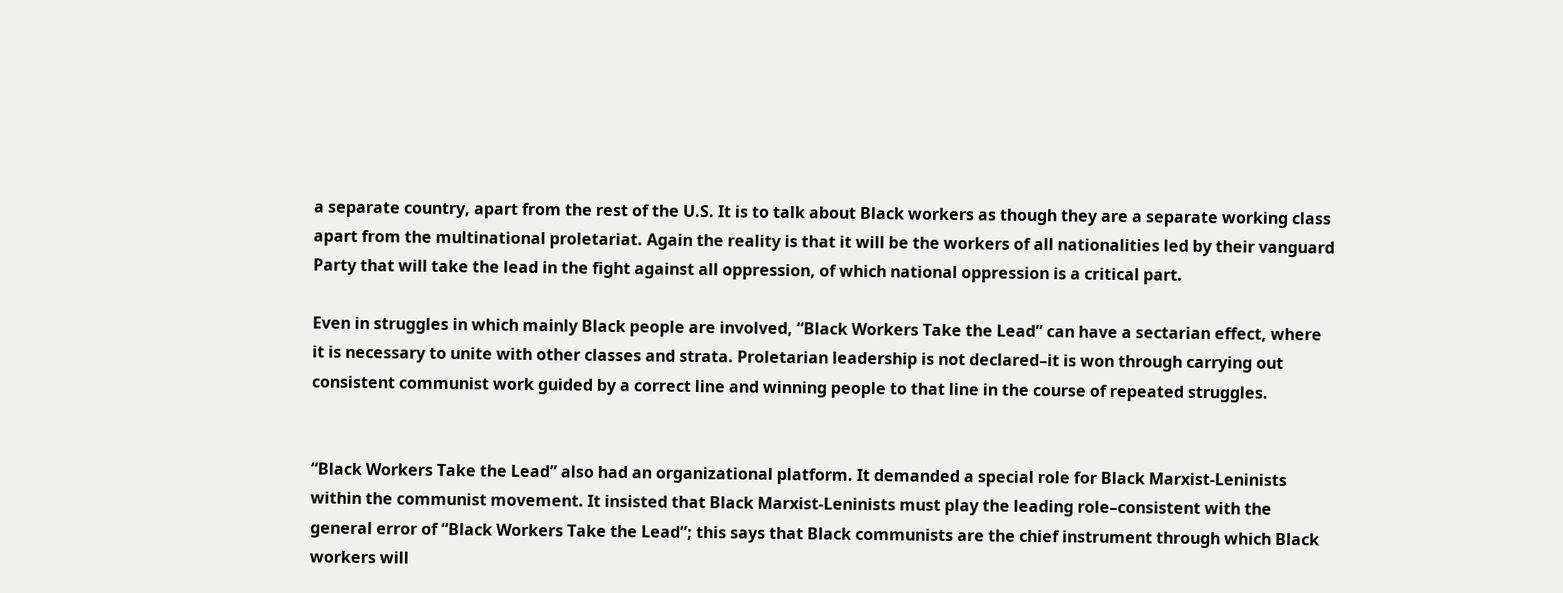a separate country, apart from the rest of the U.S. It is to talk about Black workers as though they are a separate working class apart from the multinational proletariat. Again the reality is that it will be the workers of all nationalities led by their vanguard Party that will take the lead in the fight against all oppression, of which national oppression is a critical part.

Even in struggles in which mainly Black people are involved, “Black Workers Take the Lead” can have a sectarian effect, where it is necessary to unite with other classes and strata. Proletarian leadership is not declared–it is won through carrying out consistent communist work guided by a correct line and winning people to that line in the course of repeated struggles.


“Black Workers Take the Lead” also had an organizational platform. It demanded a special role for Black Marxist-Leninists within the communist movement. It insisted that Black Marxist-Leninists must play the leading role–consistent with the general error of “Black Workers Take the Lead”; this says that Black communists are the chief instrument through which Black workers will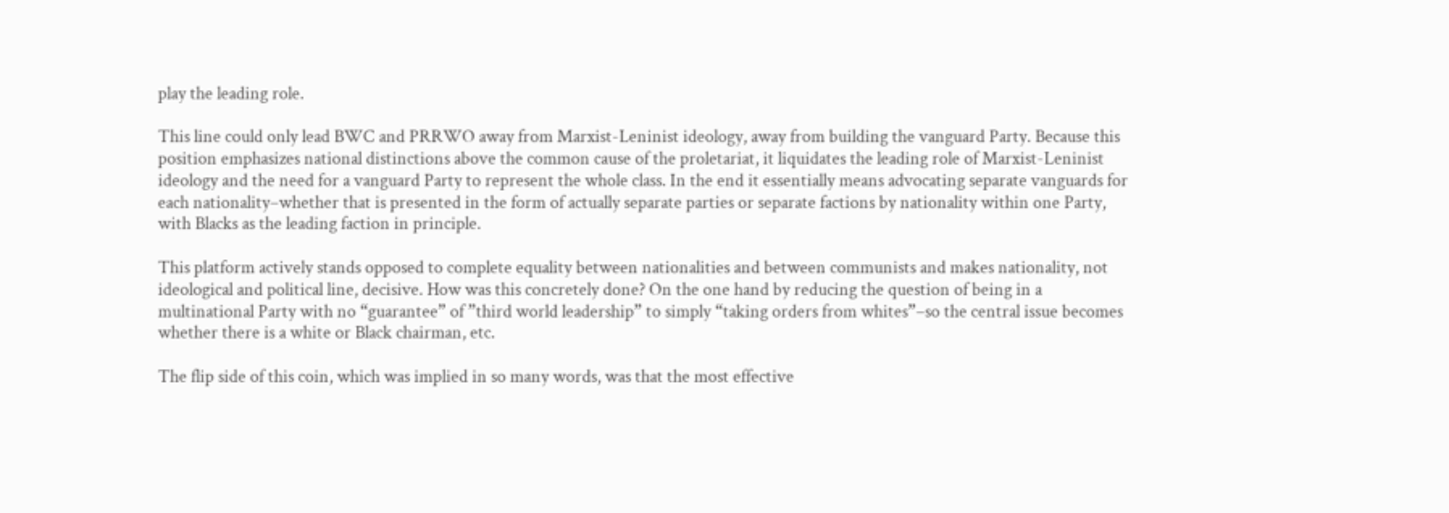play the leading role.

This line could only lead BWC and PRRWO away from Marxist-Leninist ideology, away from building the vanguard Party. Because this position emphasizes national distinctions above the common cause of the proletariat, it liquidates the leading role of Marxist-Leninist ideology and the need for a vanguard Party to represent the whole class. In the end it essentially means advocating separate vanguards for each nationality–whether that is presented in the form of actually separate parties or separate factions by nationality within one Party, with Blacks as the leading faction in principle.

This platform actively stands opposed to complete equality between nationalities and between communists and makes nationality, not ideological and political line, decisive. How was this concretely done? On the one hand by reducing the question of being in a multinational Party with no “guarantee” of ”third world leadership” to simply “taking orders from whites”–so the central issue becomes whether there is a white or Black chairman, etc.

The flip side of this coin, which was implied in so many words, was that the most effective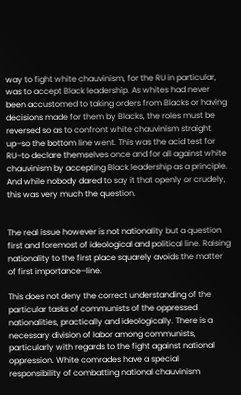way to fight white chauvinism, for the RU in particular, was to accept Black leadership. As whites had never been accustomed to taking orders from Blacks or having decisions made for them by Blacks, the roles must be reversed so as to confront white chauvinism straight up–so the bottom line went. This was the acid test for RU–to declare themselves once and for all against white chauvinism by accepting Black leadership as a principle. And while nobody dared to say it that openly or crudely, this was very much the question.


The real issue however is not nationality but a question first and foremost of ideological and political line. Raising nationality to the first place squarely avoids the matter of first importance–line.

This does not deny the correct understanding of the particular tasks of communists of the oppressed nationalities, practically and ideologically. There is a necessary division of labor among communists, particularly with regards to the fight against national oppression. White comrades have a special responsibility of combatting national chauvinism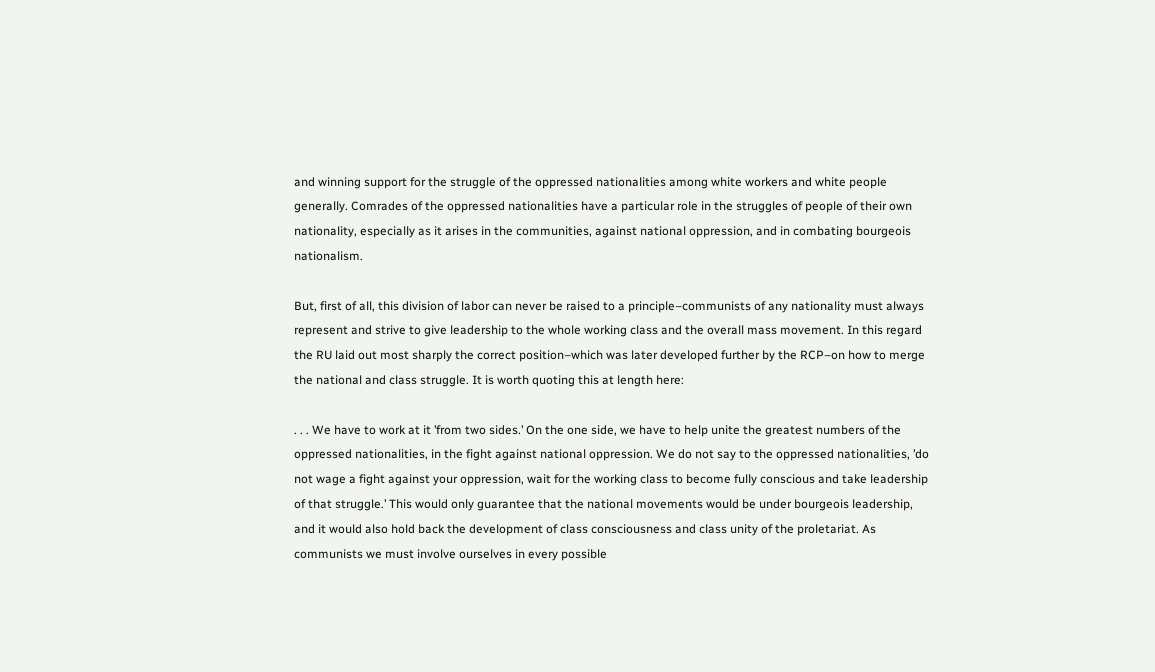and winning support for the struggle of the oppressed nationalities among white workers and white people generally. Comrades of the oppressed nationalities have a particular role in the struggles of people of their own nationality, especially as it arises in the communities, against national oppression, and in combating bourgeois nationalism.

But, first of all, this division of labor can never be raised to a principle–communists of any nationality must always represent and strive to give leadership to the whole working class and the overall mass movement. In this regard the RU laid out most sharply the correct position–which was later developed further by the RCP–on how to merge the national and class struggle. It is worth quoting this at length here:

. . . We have to work at it ’from two sides.’ On the one side, we have to help unite the greatest numbers of the oppressed nationalities, in the fight against national oppression. We do not say to the oppressed nationalities, ’do not wage a fight against your oppression, wait for the working class to become fully conscious and take leadership of that struggle.’ This would only guarantee that the national movements would be under bourgeois leadership, and it would also hold back the development of class consciousness and class unity of the proletariat. As communists we must involve ourselves in every possible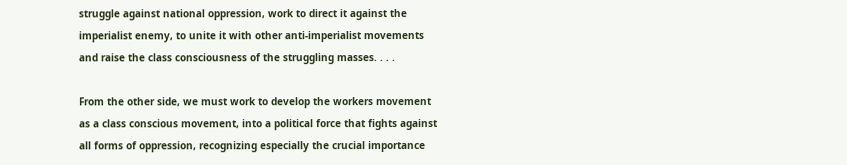struggle against national oppression, work to direct it against the imperialist enemy, to unite it with other anti-imperialist movements and raise the class consciousness of the struggling masses. . . .

From the other side, we must work to develop the workers movement as a class conscious movement, into a political force that fights against all forms of oppression, recognizing especially the crucial importance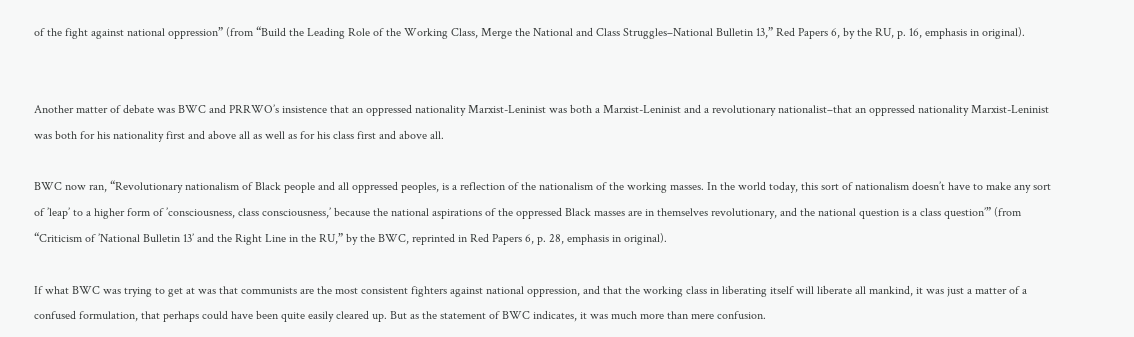of the fight against national oppression” (from “Build the Leading Role of the Working Class, Merge the National and Class Struggles–National Bulletin 13,” Red Papers 6, by the RU, p. 16, emphasis in original).


Another matter of debate was BWC and PRRWO’s insistence that an oppressed nationality Marxist-Leninist was both a Marxist-Leninist and a revolutionary nationalist–that an oppressed nationality Marxist-Leninist was both for his nationality first and above all as well as for his class first and above all.

BWC now ran, “Revolutionary nationalism of Black people and all oppressed peoples, is a reflection of the nationalism of the working masses. In the world today, this sort of nationalism doesn’t have to make any sort of ’leap’ to a higher form of ’consciousness, class consciousness,’ because the national aspirations of the oppressed Black masses are in themselves revolutionary, and the national question is a class question’” (from “Criticism of ’National Bulletin 13’ and the Right Line in the RU,” by the BWC, reprinted in Red Papers 6, p. 28, emphasis in original).

If what BWC was trying to get at was that communists are the most consistent fighters against national oppression, and that the working class in liberating itself will liberate all mankind, it was just a matter of a confused formulation, that perhaps could have been quite easily cleared up. But as the statement of BWC indicates, it was much more than mere confusion.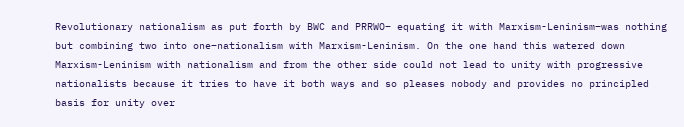Revolutionary nationalism as put forth by BWC and PRRWO– equating it with Marxism-Leninism–was nothing but combining two into one–nationalism with Marxism-Leninism. On the one hand this watered down Marxism-Leninism with nationalism and from the other side could not lead to unity with progressive nationalists because it tries to have it both ways and so pleases nobody and provides no principled basis for unity over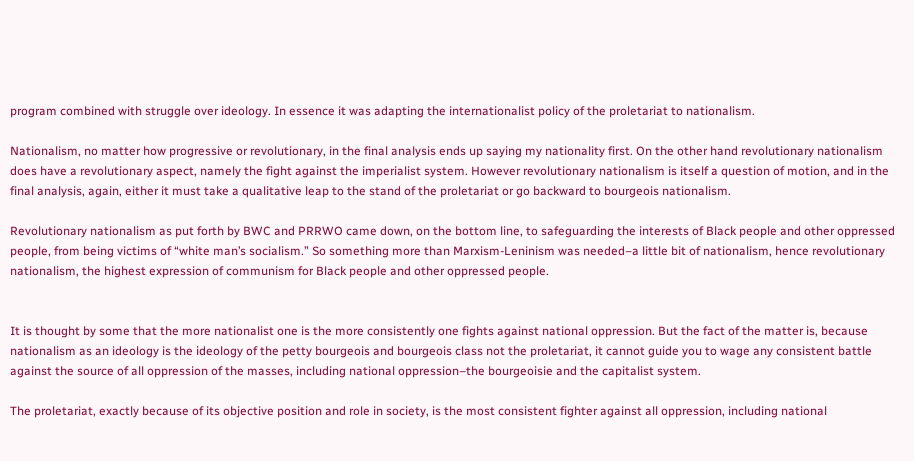program combined with struggle over ideology. In essence it was adapting the internationalist policy of the proletariat to nationalism.

Nationalism, no matter how progressive or revolutionary, in the final analysis ends up saying my nationality first. On the other hand revolutionary nationalism does have a revolutionary aspect, namely the fight against the imperialist system. However revolutionary nationalism is itself a question of motion, and in the final analysis, again, either it must take a qualitative leap to the stand of the proletariat or go backward to bourgeois nationalism.

Revolutionary nationalism as put forth by BWC and PRRWO came down, on the bottom line, to safeguarding the interests of Black people and other oppressed people, from being victims of “white man’s socialism.” So something more than Marxism-Leninism was needed–a little bit of nationalism, hence revolutionary nationalism, the highest expression of communism for Black people and other oppressed people.


It is thought by some that the more nationalist one is the more consistently one fights against national oppression. But the fact of the matter is, because nationalism as an ideology is the ideology of the petty bourgeois and bourgeois class not the proletariat, it cannot guide you to wage any consistent battle against the source of all oppression of the masses, including national oppression–the bourgeoisie and the capitalist system.

The proletariat, exactly because of its objective position and role in society, is the most consistent fighter against all oppression, including national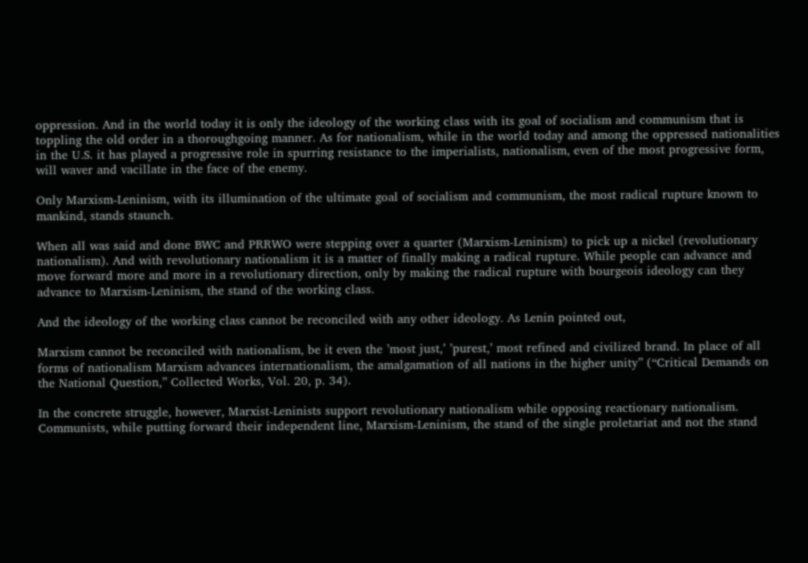oppression. And in the world today it is only the ideology of the working class with its goal of socialism and communism that is toppling the old order in a thoroughgoing manner. As for nationalism, while in the world today and among the oppressed nationalities in the U.S. it has played a progressive role in spurring resistance to the imperialists, nationalism, even of the most progressive form, will waver and vacillate in the face of the enemy.

Only Marxism-Leninism, with its illumination of the ultimate goal of socialism and communism, the most radical rupture known to mankind, stands staunch.

When all was said and done BWC and PRRWO were stepping over a quarter (Marxism-Leninism) to pick up a nickel (revolutionary nationalism). And with revolutionary nationalism it is a matter of finally making a radical rupture. While people can advance and move forward more and more in a revolutionary direction, only by making the radical rupture with bourgeois ideology can they advance to Marxism-Leninism, the stand of the working class.

And the ideology of the working class cannot be reconciled with any other ideology. As Lenin pointed out,

Marxism cannot be reconciled with nationalism, be it even the ’most just,’ ’purest,’ most refined and civilized brand. In place of all forms of nationalism Marxism advances internationalism, the amalgamation of all nations in the higher unity” (“Critical Demands on the National Question,” Collected Works, Vol. 20, p. 34).

In the concrete struggle, however, Marxist-Leninists support revolutionary nationalism while opposing reactionary nationalism. Communists, while putting forward their independent line, Marxism-Leninism, the stand of the single proletariat and not the stand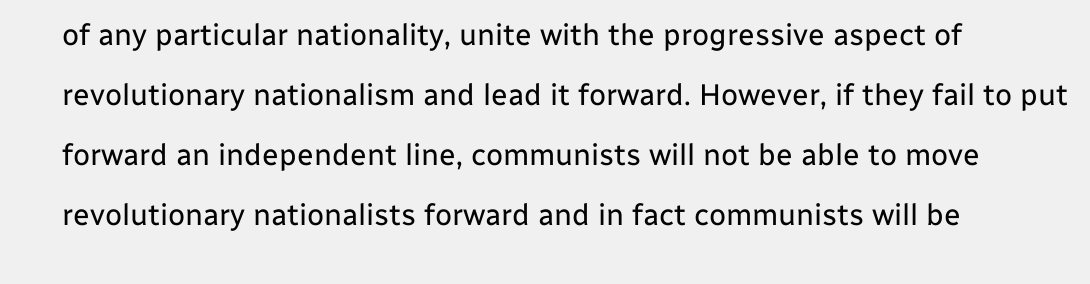of any particular nationality, unite with the progressive aspect of revolutionary nationalism and lead it forward. However, if they fail to put forward an independent line, communists will not be able to move revolutionary nationalists forward and in fact communists will be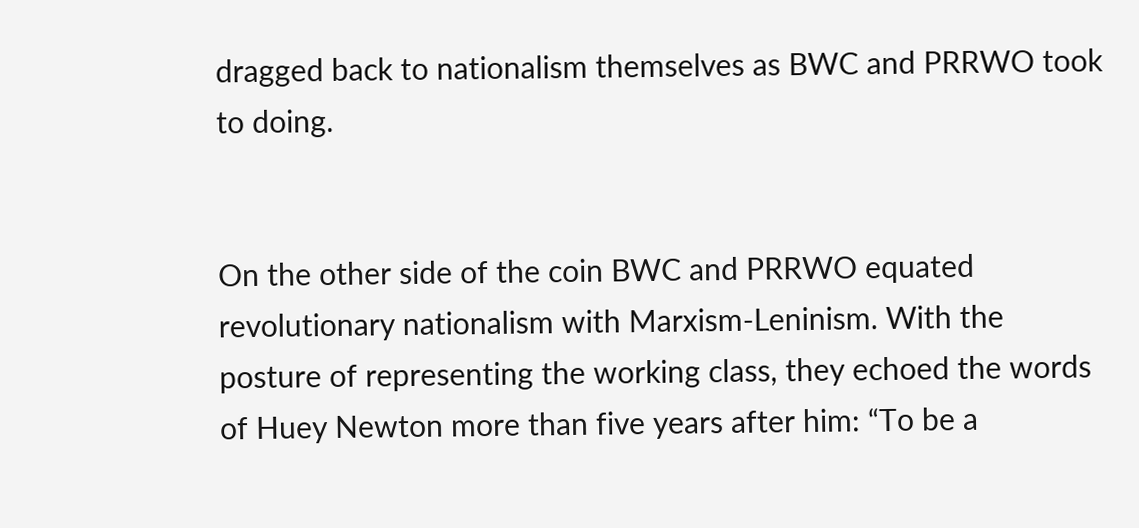dragged back to nationalism themselves as BWC and PRRWO took to doing.


On the other side of the coin BWC and PRRWO equated revolutionary nationalism with Marxism-Leninism. With the posture of representing the working class, they echoed the words of Huey Newton more than five years after him: “To be a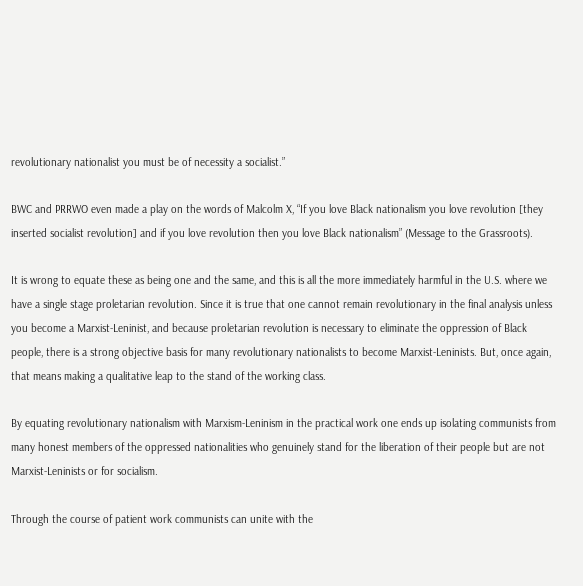revolutionary nationalist you must be of necessity a socialist.”

BWC and PRRWO even made a play on the words of Malcolm X, “If you love Black nationalism you love revolution [they inserted socialist revolution] and if you love revolution then you love Black nationalism” (Message to the Grassroots).

It is wrong to equate these as being one and the same, and this is all the more immediately harmful in the U.S. where we have a single stage proletarian revolution. Since it is true that one cannot remain revolutionary in the final analysis unless you become a Marxist-Leninist, and because proletarian revolution is necessary to eliminate the oppression of Black people, there is a strong objective basis for many revolutionary nationalists to become Marxist-Leninists. But, once again, that means making a qualitative leap to the stand of the working class.

By equating revolutionary nationalism with Marxism-Leninism in the practical work one ends up isolating communists from many honest members of the oppressed nationalities who genuinely stand for the liberation of their people but are not Marxist-Leninists or for socialism.

Through the course of patient work communists can unite with the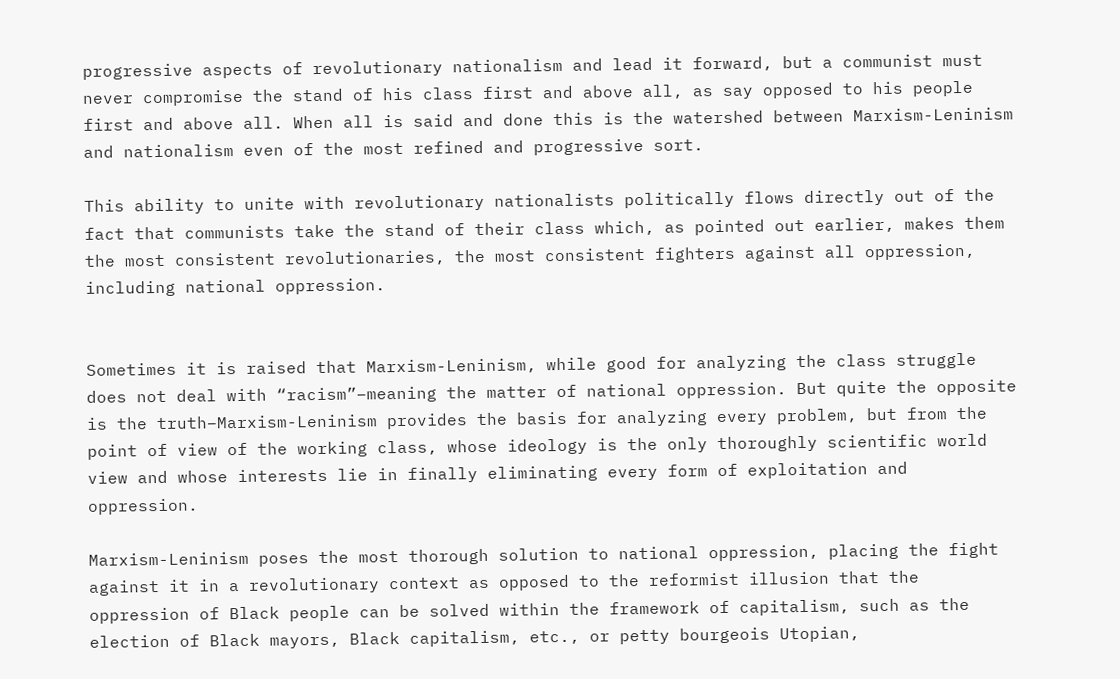progressive aspects of revolutionary nationalism and lead it forward, but a communist must never compromise the stand of his class first and above all, as say opposed to his people first and above all. When all is said and done this is the watershed between Marxism-Leninism and nationalism even of the most refined and progressive sort.

This ability to unite with revolutionary nationalists politically flows directly out of the fact that communists take the stand of their class which, as pointed out earlier, makes them the most consistent revolutionaries, the most consistent fighters against all oppression, including national oppression.


Sometimes it is raised that Marxism-Leninism, while good for analyzing the class struggle does not deal with “racism”–meaning the matter of national oppression. But quite the opposite is the truth–Marxism-Leninism provides the basis for analyzing every problem, but from the point of view of the working class, whose ideology is the only thoroughly scientific world view and whose interests lie in finally eliminating every form of exploitation and oppression.

Marxism-Leninism poses the most thorough solution to national oppression, placing the fight against it in a revolutionary context as opposed to the reformist illusion that the oppression of Black people can be solved within the framework of capitalism, such as the election of Black mayors, Black capitalism, etc., or petty bourgeois Utopian,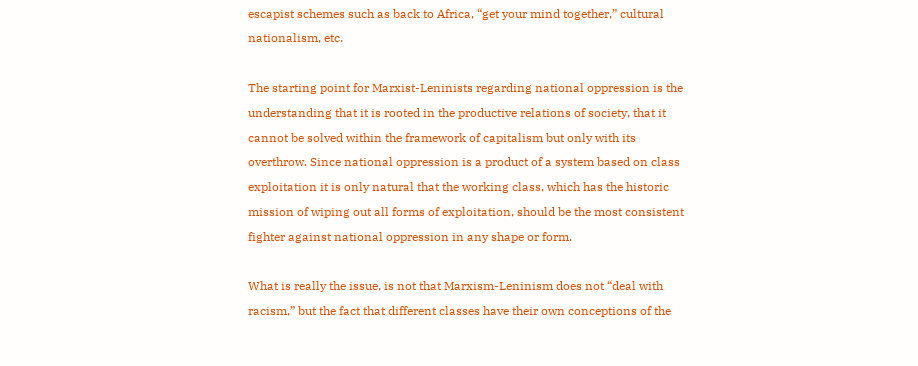escapist schemes such as back to Africa, “get your mind together,” cultural nationalism, etc.

The starting point for Marxist-Leninists regarding national oppression is the understanding that it is rooted in the productive relations of society, that it cannot be solved within the framework of capitalism but only with its overthrow. Since national oppression is a product of a system based on class exploitation it is only natural that the working class, which has the historic mission of wiping out all forms of exploitation, should be the most consistent fighter against national oppression in any shape or form.

What is really the issue, is not that Marxism-Leninism does not “deal with racism,” but the fact that different classes have their own conceptions of the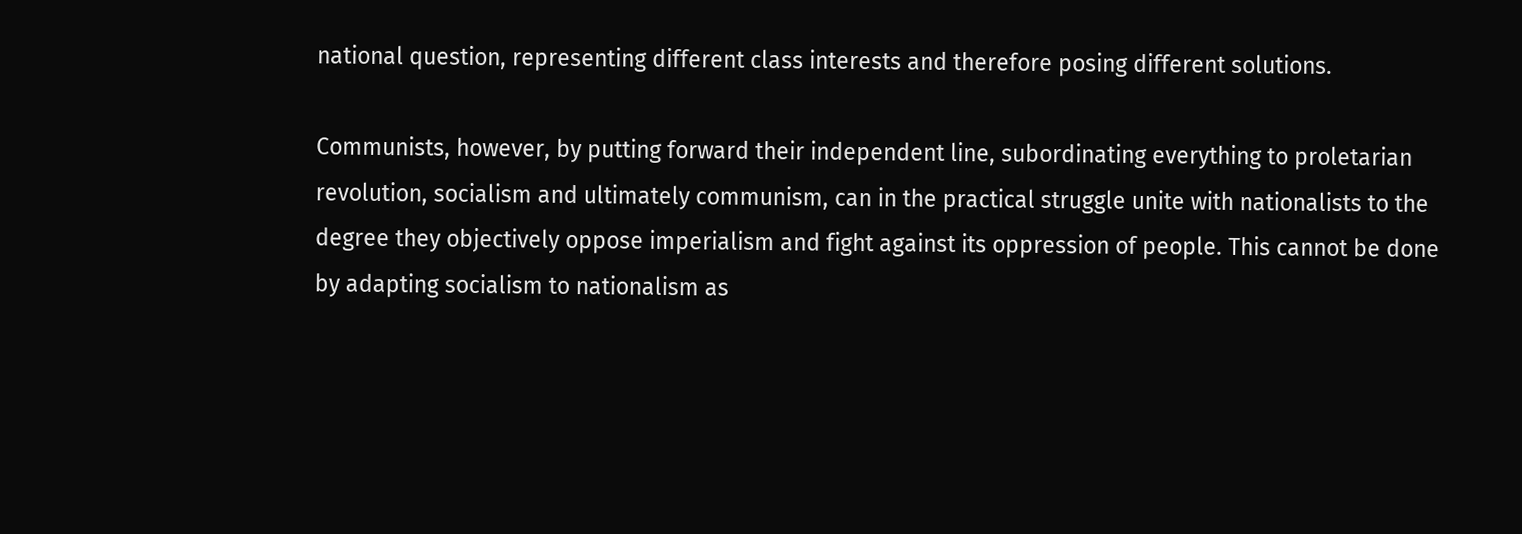national question, representing different class interests and therefore posing different solutions.

Communists, however, by putting forward their independent line, subordinating everything to proletarian revolution, socialism and ultimately communism, can in the practical struggle unite with nationalists to the degree they objectively oppose imperialism and fight against its oppression of people. This cannot be done by adapting socialism to nationalism as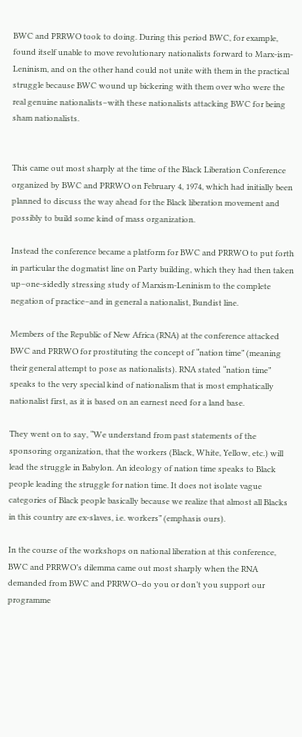BWC and PRRWO took to doing. During this period BWC, for example, found itself unable to move revolutionary nationalists forward to Marx-ism-Leninism, and on the other hand could not unite with them in the practical struggle because BWC wound up bickering with them over who were the real genuine nationalists–with these nationalists attacking BWC for being sham nationalists.


This came out most sharply at the time of the Black Liberation Conference organized by BWC and PRRWO on February 4, 1974, which had initially been planned to discuss the way ahead for the Black liberation movement and possibly to build some kind of mass organization.

Instead the conference became a platform for BWC and PRRWO to put forth in particular the dogmatist line on Party building, which they had then taken up–one-sidedly stressing study of Marxism-Leninism to the complete negation of practice–and in general a nationalist, Bundist line.

Members of the Republic of New Africa (RNA) at the conference attacked BWC and PRRWO for prostituting the concept of “nation time” (meaning their general attempt to pose as nationalists). RNA stated “nation time” speaks to the very special kind of nationalism that is most emphatically nationalist first, as it is based on an earnest need for a land base.

They went on to say, “We understand from past statements of the sponsoring organization, that the workers (Black, White, Yellow, etc.) will lead the struggle in Babylon. An ideology of nation time speaks to Black people leading the struggle for nation time. It does not isolate vague categories of Black people basically because we realize that almost all Blacks in this country are ex-slaves, i.e. workers” (emphasis ours).

In the course of the workshops on national liberation at this conference, BWC and PRRWO’s dilemma came out most sharply when the RNA demanded from BWC and PRRWO–do you or don’t you support our programme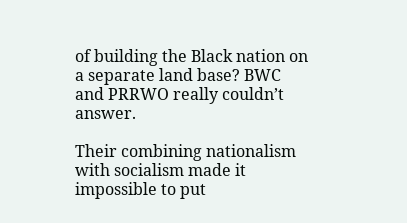of building the Black nation on a separate land base? BWC and PRRWO really couldn’t answer.

Their combining nationalism with socialism made it impossible to put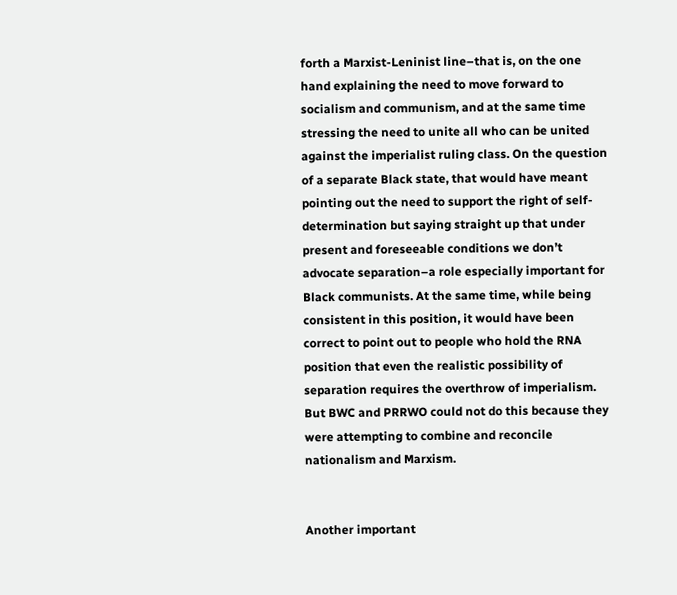forth a Marxist-Leninist line–that is, on the one hand explaining the need to move forward to socialism and communism, and at the same time stressing the need to unite all who can be united against the imperialist ruling class. On the question of a separate Black state, that would have meant pointing out the need to support the right of self-determination but saying straight up that under present and foreseeable conditions we don’t advocate separation–a role especially important for Black communists. At the same time, while being consistent in this position, it would have been correct to point out to people who hold the RNA position that even the realistic possibility of separation requires the overthrow of imperialism. But BWC and PRRWO could not do this because they were attempting to combine and reconcile nationalism and Marxism.


Another important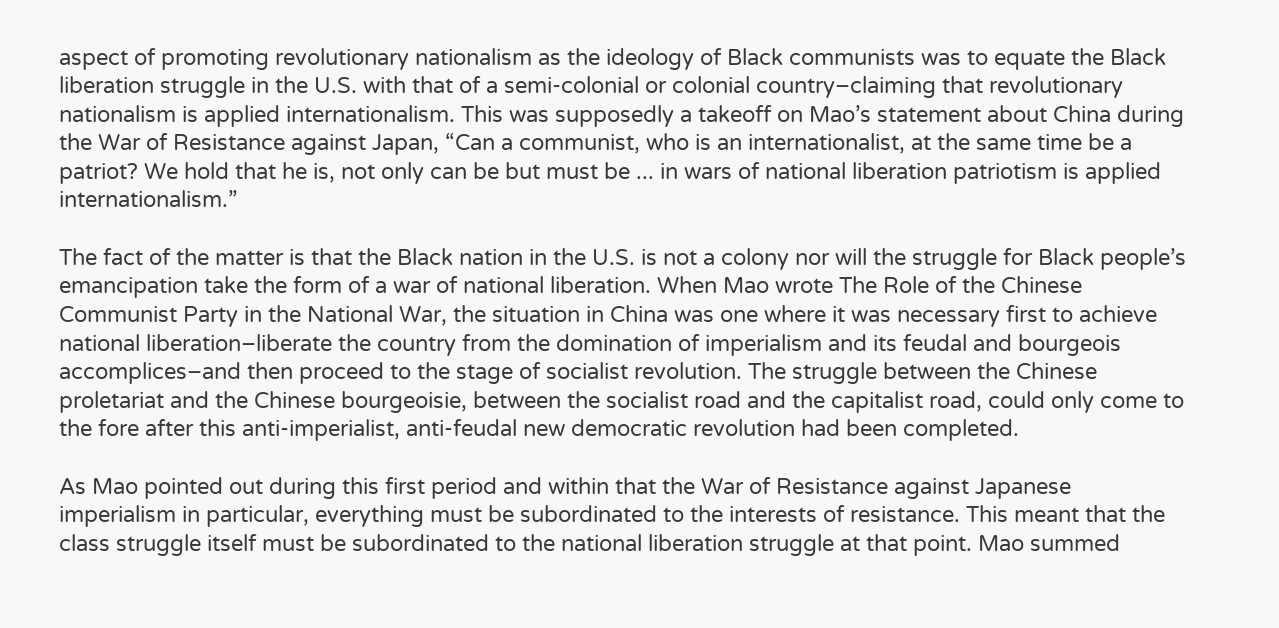aspect of promoting revolutionary nationalism as the ideology of Black communists was to equate the Black liberation struggle in the U.S. with that of a semi-colonial or colonial country–claiming that revolutionary nationalism is applied internationalism. This was supposedly a takeoff on Mao’s statement about China during the War of Resistance against Japan, “Can a communist, who is an internationalist, at the same time be a patriot? We hold that he is, not only can be but must be ... in wars of national liberation patriotism is applied internationalism.”

The fact of the matter is that the Black nation in the U.S. is not a colony nor will the struggle for Black people’s emancipation take the form of a war of national liberation. When Mao wrote The Role of the Chinese Communist Party in the National War, the situation in China was one where it was necessary first to achieve national liberation–liberate the country from the domination of imperialism and its feudal and bourgeois accomplices–and then proceed to the stage of socialist revolution. The struggle between the Chinese proletariat and the Chinese bourgeoisie, between the socialist road and the capitalist road, could only come to the fore after this anti-imperialist, anti-feudal new democratic revolution had been completed.

As Mao pointed out during this first period and within that the War of Resistance against Japanese imperialism in particular, everything must be subordinated to the interests of resistance. This meant that the class struggle itself must be subordinated to the national liberation struggle at that point. Mao summed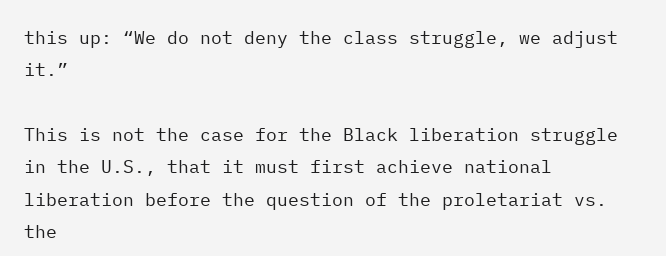this up: “We do not deny the class struggle, we adjust it.”

This is not the case for the Black liberation struggle in the U.S., that it must first achieve national liberation before the question of the proletariat vs. the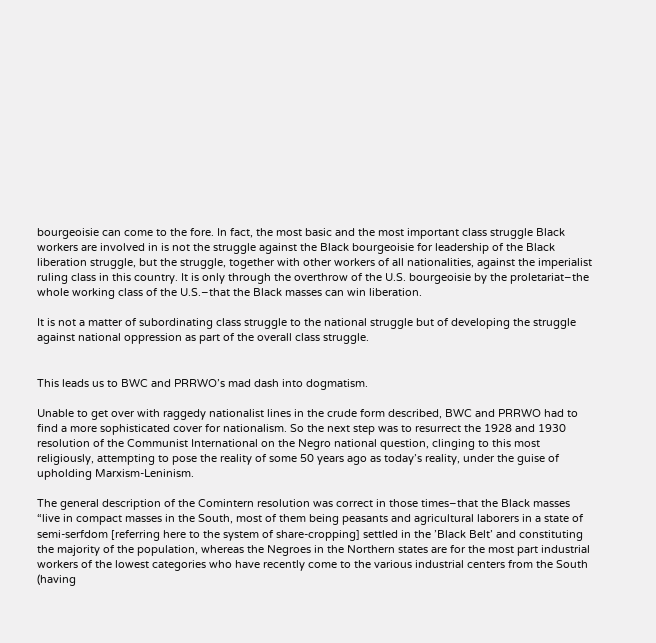bourgeoisie can come to the fore. In fact, the most basic and the most important class struggle Black workers are involved in is not the struggle against the Black bourgeoisie for leadership of the Black liberation struggle, but the struggle, together with other workers of all nationalities, against the imperialist ruling class in this country. It is only through the overthrow of the U.S. bourgeoisie by the proletariat–the whole working class of the U.S.–that the Black masses can win liberation.

It is not a matter of subordinating class struggle to the national struggle but of developing the struggle against national oppression as part of the overall class struggle.


This leads us to BWC and PRRWO’s mad dash into dogmatism.

Unable to get over with raggedy nationalist lines in the crude form described, BWC and PRRWO had to find a more sophisticated cover for nationalism. So the next step was to resurrect the 1928 and 1930 resolution of the Communist International on the Negro national question, clinging to this most religiously, attempting to pose the reality of some 50 years ago as today’s reality, under the guise of upholding Marxism-Leninism.

The general description of the Comintern resolution was correct in those times–that the Black masses “live in compact masses in the South, most of them being peasants and agricultural laborers in a state of semi-serfdom [referring here to the system of share-cropping] settled in the ’Black Belt’ and constituting the majority of the population, whereas the Negroes in the Northern states are for the most part industrial workers of the lowest categories who have recently come to the various industrial centers from the South (having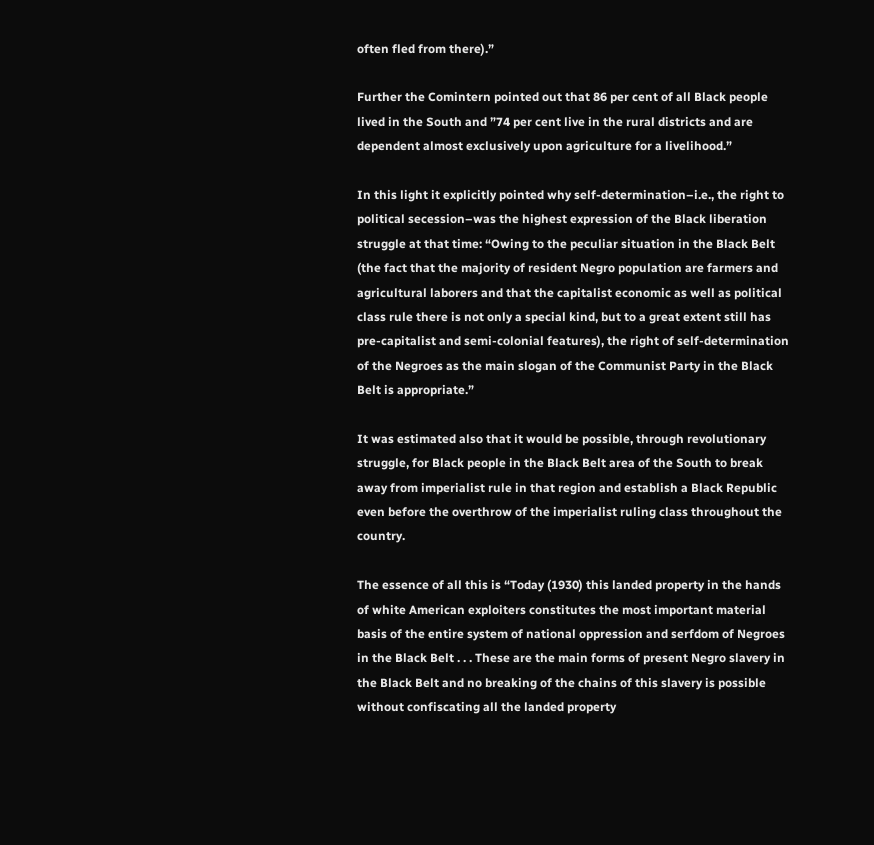often fled from there).”

Further the Comintern pointed out that 86 per cent of all Black people lived in the South and ”74 per cent live in the rural districts and are dependent almost exclusively upon agriculture for a livelihood.”

In this light it explicitly pointed why self-determination–i.e., the right to political secession–was the highest expression of the Black liberation struggle at that time: “Owing to the peculiar situation in the Black Belt (the fact that the majority of resident Negro population are farmers and agricultural laborers and that the capitalist economic as well as political class rule there is not only a special kind, but to a great extent still has pre-capitalist and semi-colonial features), the right of self-determination of the Negroes as the main slogan of the Communist Party in the Black Belt is appropriate.”

It was estimated also that it would be possible, through revolutionary struggle, for Black people in the Black Belt area of the South to break away from imperialist rule in that region and establish a Black Republic even before the overthrow of the imperialist ruling class throughout the country.

The essence of all this is “Today (1930) this landed property in the hands of white American exploiters constitutes the most important material basis of the entire system of national oppression and serfdom of Negroes in the Black Belt . . . These are the main forms of present Negro slavery in the Black Belt and no breaking of the chains of this slavery is possible without confiscating all the landed property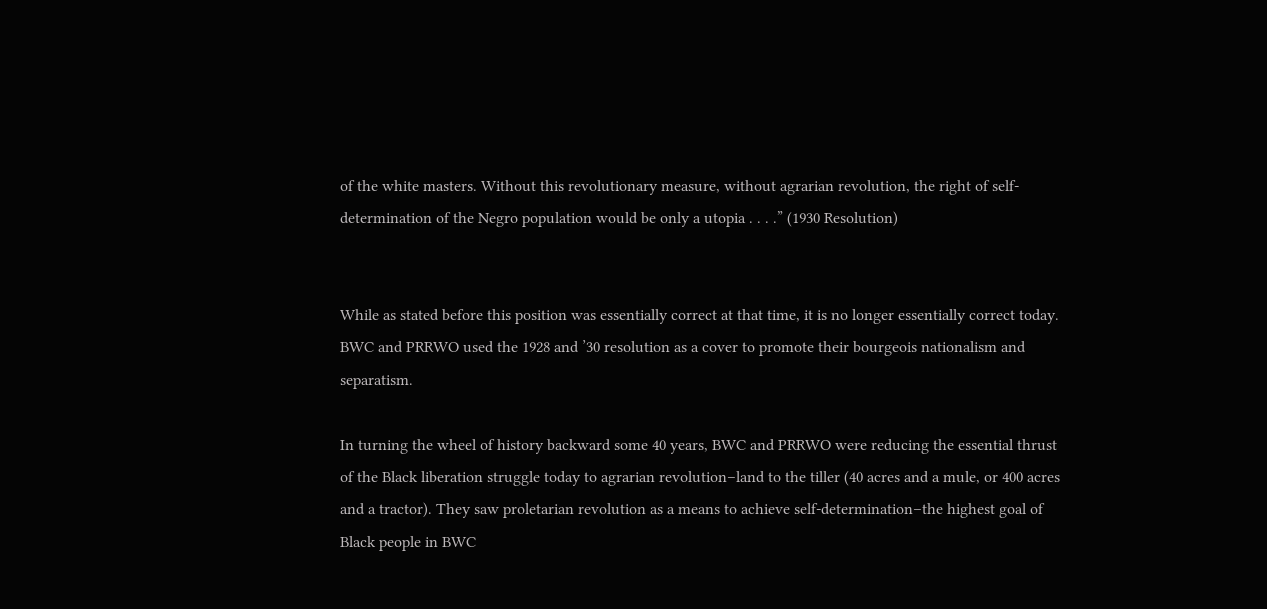of the white masters. Without this revolutionary measure, without agrarian revolution, the right of self-determination of the Negro population would be only a utopia . . . .” (1930 Resolution)


While as stated before this position was essentially correct at that time, it is no longer essentially correct today. BWC and PRRWO used the 1928 and ’30 resolution as a cover to promote their bourgeois nationalism and separatism.

In turning the wheel of history backward some 40 years, BWC and PRRWO were reducing the essential thrust of the Black liberation struggle today to agrarian revolution–land to the tiller (40 acres and a mule, or 400 acres and a tractor). They saw proletarian revolution as a means to achieve self-determination–the highest goal of Black people in BWC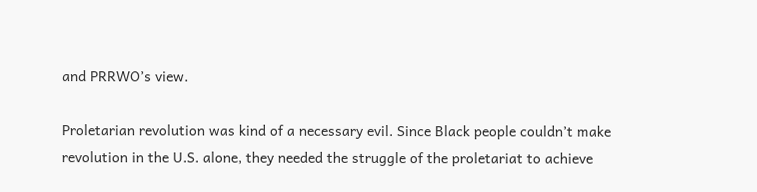and PRRWO’s view.

Proletarian revolution was kind of a necessary evil. Since Black people couldn’t make revolution in the U.S. alone, they needed the struggle of the proletariat to achieve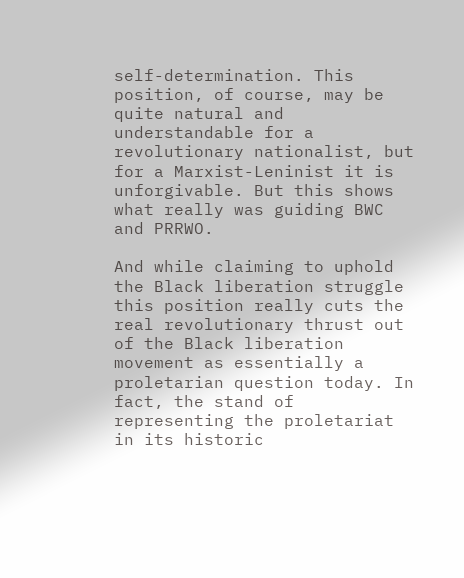self-determination. This position, of course, may be quite natural and understandable for a revolutionary nationalist, but for a Marxist-Leninist it is unforgivable. But this shows what really was guiding BWC and PRRWO.

And while claiming to uphold the Black liberation struggle this position really cuts the real revolutionary thrust out of the Black liberation movement as essentially a proletarian question today. In fact, the stand of representing the proletariat in its historic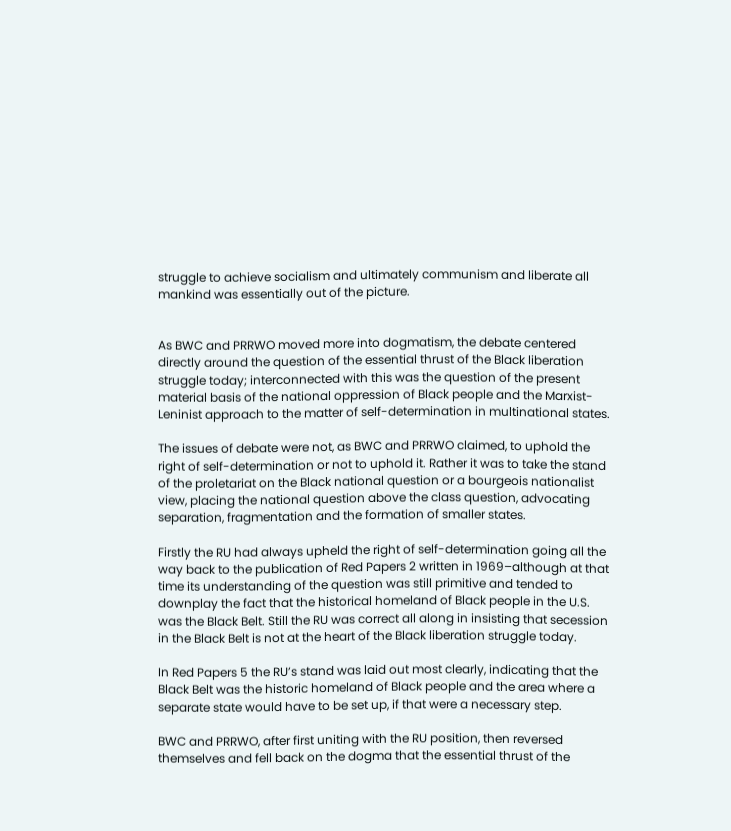struggle to achieve socialism and ultimately communism and liberate all mankind was essentially out of the picture.


As BWC and PRRWO moved more into dogmatism, the debate centered directly around the question of the essential thrust of the Black liberation struggle today; interconnected with this was the question of the present material basis of the national oppression of Black people and the Marxist-Leninist approach to the matter of self-determination in multinational states.

The issues of debate were not, as BWC and PRRWO claimed, to uphold the right of self-determination or not to uphold it. Rather it was to take the stand of the proletariat on the Black national question or a bourgeois nationalist view, placing the national question above the class question, advocating separation, fragmentation and the formation of smaller states.

Firstly the RU had always upheld the right of self-determination going all the way back to the publication of Red Papers 2 written in 1969–although at that time its understanding of the question was still primitive and tended to downplay the fact that the historical homeland of Black people in the U.S. was the Black Belt. Still the RU was correct all along in insisting that secession in the Black Belt is not at the heart of the Black liberation struggle today.

In Red Papers 5 the RU’s stand was laid out most clearly, indicating that the Black Belt was the historic homeland of Black people and the area where a separate state would have to be set up, if that were a necessary step.

BWC and PRRWO, after first uniting with the RU position, then reversed themselves and fell back on the dogma that the essential thrust of the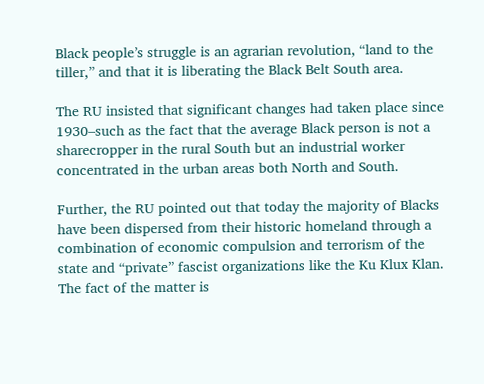Black people’s struggle is an agrarian revolution, “land to the tiller,” and that it is liberating the Black Belt South area.

The RU insisted that significant changes had taken place since 1930–such as the fact that the average Black person is not a sharecropper in the rural South but an industrial worker concentrated in the urban areas both North and South.

Further, the RU pointed out that today the majority of Blacks have been dispersed from their historic homeland through a combination of economic compulsion and terrorism of the state and “private” fascist organizations like the Ku Klux Klan. The fact of the matter is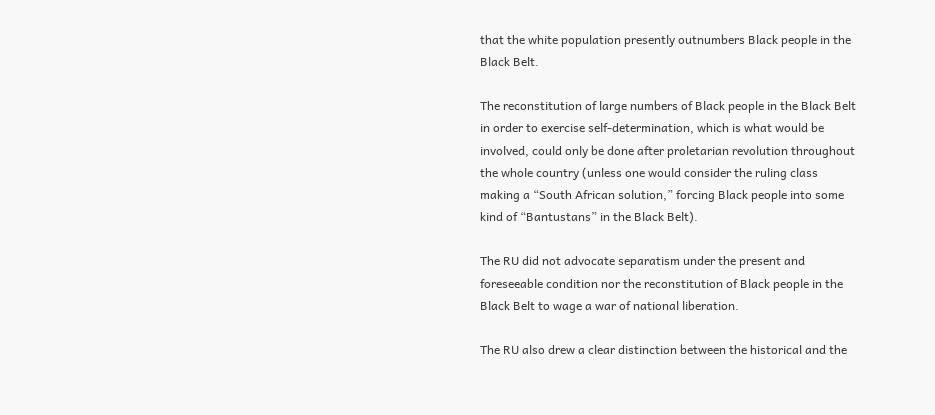that the white population presently outnumbers Black people in the Black Belt.

The reconstitution of large numbers of Black people in the Black Belt in order to exercise self-determination, which is what would be involved, could only be done after proletarian revolution throughout the whole country (unless one would consider the ruling class making a “South African solution,” forcing Black people into some kind of “Bantustans” in the Black Belt).

The RU did not advocate separatism under the present and foreseeable condition nor the reconstitution of Black people in the Black Belt to wage a war of national liberation.

The RU also drew a clear distinction between the historical and the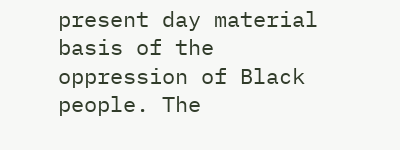present day material basis of the oppression of Black people. The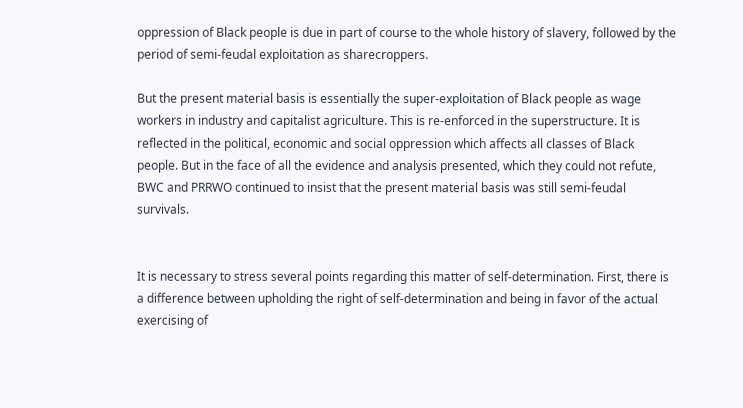oppression of Black people is due in part of course to the whole history of slavery, followed by the period of semi-feudal exploitation as sharecroppers.

But the present material basis is essentially the super-exploitation of Black people as wage workers in industry and capitalist agriculture. This is re-enforced in the superstructure. It is reflected in the political, economic and social oppression which affects all classes of Black people. But in the face of all the evidence and analysis presented, which they could not refute, BWC and PRRWO continued to insist that the present material basis was still semi-feudal survivals.


It is necessary to stress several points regarding this matter of self-determination. First, there is a difference between upholding the right of self-determination and being in favor of the actual exercising of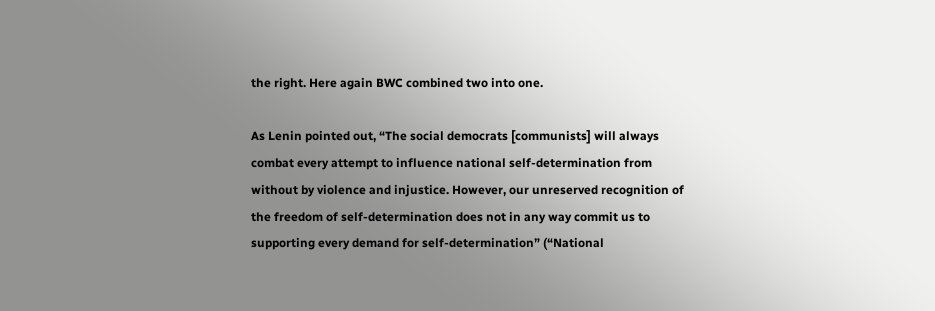the right. Here again BWC combined two into one.

As Lenin pointed out, “The social democrats [communists] will always combat every attempt to influence national self-determination from without by violence and injustice. However, our unreserved recognition of the freedom of self-determination does not in any way commit us to supporting every demand for self-determination” (“National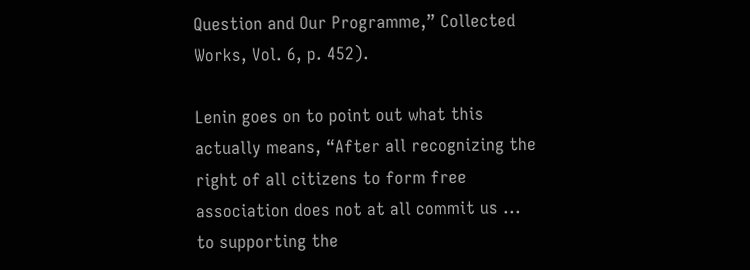Question and Our Programme,” Collected Works, Vol. 6, p. 452).

Lenin goes on to point out what this actually means, “After all recognizing the right of all citizens to form free association does not at all commit us ... to supporting the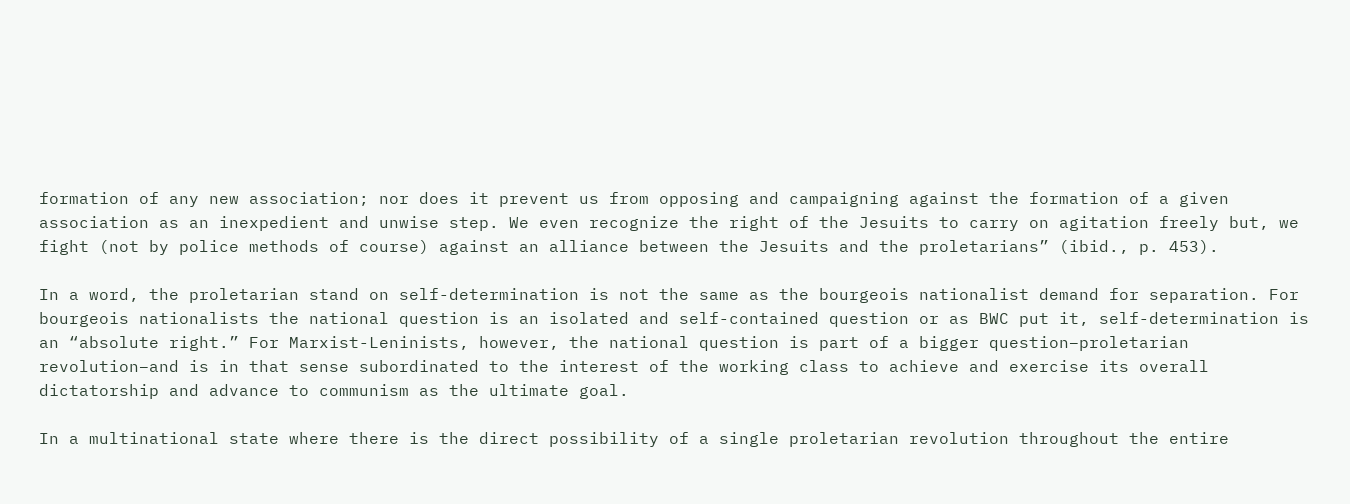formation of any new association; nor does it prevent us from opposing and campaigning against the formation of a given association as an inexpedient and unwise step. We even recognize the right of the Jesuits to carry on agitation freely but, we fight (not by police methods of course) against an alliance between the Jesuits and the proletarians” (ibid., p. 453).

In a word, the proletarian stand on self-determination is not the same as the bourgeois nationalist demand for separation. For bourgeois nationalists the national question is an isolated and self-contained question or as BWC put it, self-determination is an “absolute right.” For Marxist-Leninists, however, the national question is part of a bigger question–proletarian revolution–and is in that sense subordinated to the interest of the working class to achieve and exercise its overall dictatorship and advance to communism as the ultimate goal.

In a multinational state where there is the direct possibility of a single proletarian revolution throughout the entire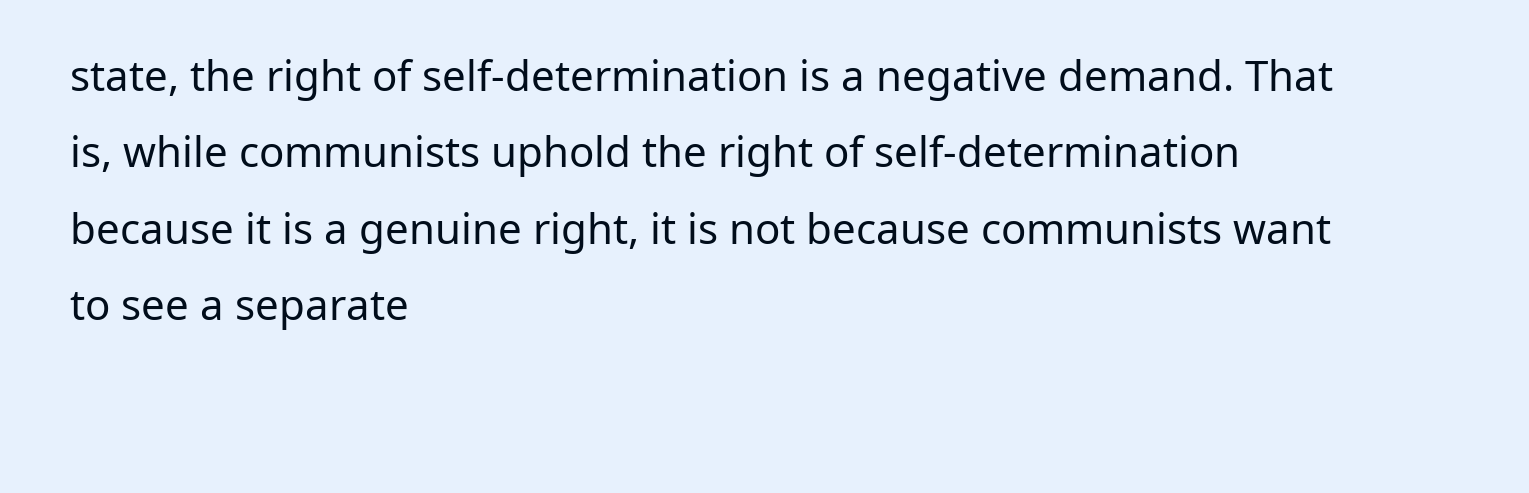state, the right of self-determination is a negative demand. That is, while communists uphold the right of self-determination because it is a genuine right, it is not because communists want to see a separate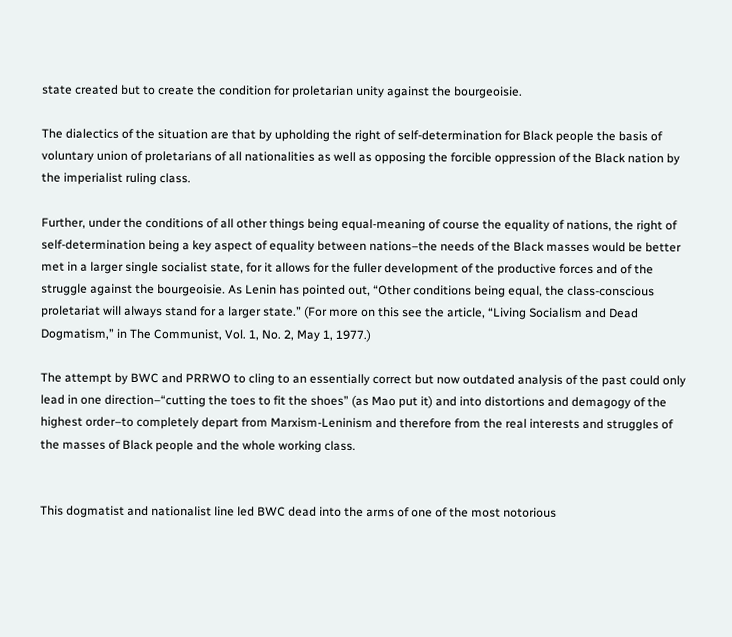state created but to create the condition for proletarian unity against the bourgeoisie.

The dialectics of the situation are that by upholding the right of self-determination for Black people the basis of voluntary union of proletarians of all nationalities as well as opposing the forcible oppression of the Black nation by the imperialist ruling class.

Further, under the conditions of all other things being equal-meaning of course the equality of nations, the right of self-determination being a key aspect of equality between nations–the needs of the Black masses would be better met in a larger single socialist state, for it allows for the fuller development of the productive forces and of the struggle against the bourgeoisie. As Lenin has pointed out, “Other conditions being equal, the class-conscious proletariat will always stand for a larger state.” (For more on this see the article, “Living Socialism and Dead Dogmatism,” in The Communist, Vol. 1, No. 2, May 1, 1977.)

The attempt by BWC and PRRWO to cling to an essentially correct but now outdated analysis of the past could only lead in one direction–“cutting the toes to fit the shoes” (as Mao put it) and into distortions and demagogy of the highest order–to completely depart from Marxism-Leninism and therefore from the real interests and struggles of the masses of Black people and the whole working class.


This dogmatist and nationalist line led BWC dead into the arms of one of the most notorious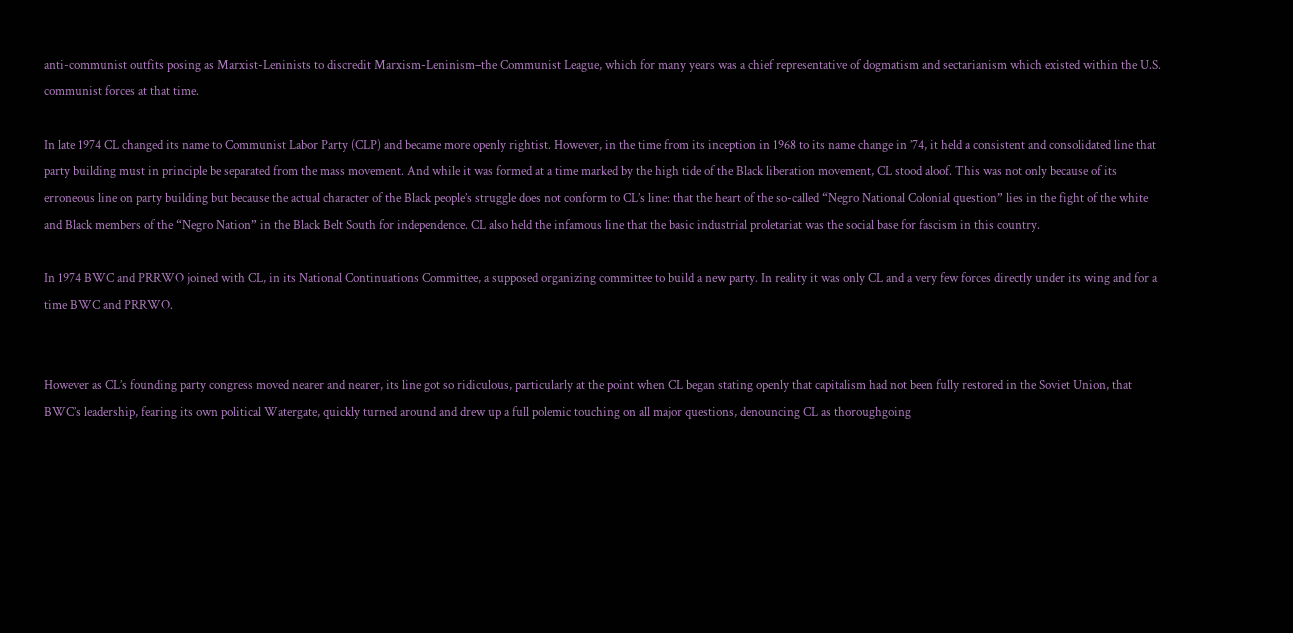anti-communist outfits posing as Marxist-Leninists to discredit Marxism-Leninism–the Communist League, which for many years was a chief representative of dogmatism and sectarianism which existed within the U.S. communist forces at that time.

In late 1974 CL changed its name to Communist Labor Party (CLP) and became more openly rightist. However, in the time from its inception in 1968 to its name change in ’74, it held a consistent and consolidated line that party building must in principle be separated from the mass movement. And while it was formed at a time marked by the high tide of the Black liberation movement, CL stood aloof. This was not only because of its erroneous line on party building but because the actual character of the Black people’s struggle does not conform to CL’s line: that the heart of the so-called “Negro National Colonial question” lies in the fight of the white and Black members of the “Negro Nation” in the Black Belt South for independence. CL also held the infamous line that the basic industrial proletariat was the social base for fascism in this country.

In 1974 BWC and PRRWO joined with CL, in its National Continuations Committee, a supposed organizing committee to build a new party. In reality it was only CL and a very few forces directly under its wing and for a time BWC and PRRWO.


However as CL’s founding party congress moved nearer and nearer, its line got so ridiculous, particularly at the point when CL began stating openly that capitalism had not been fully restored in the Soviet Union, that BWC’s leadership, fearing its own political Watergate, quickly turned around and drew up a full polemic touching on all major questions, denouncing CL as thoroughgoing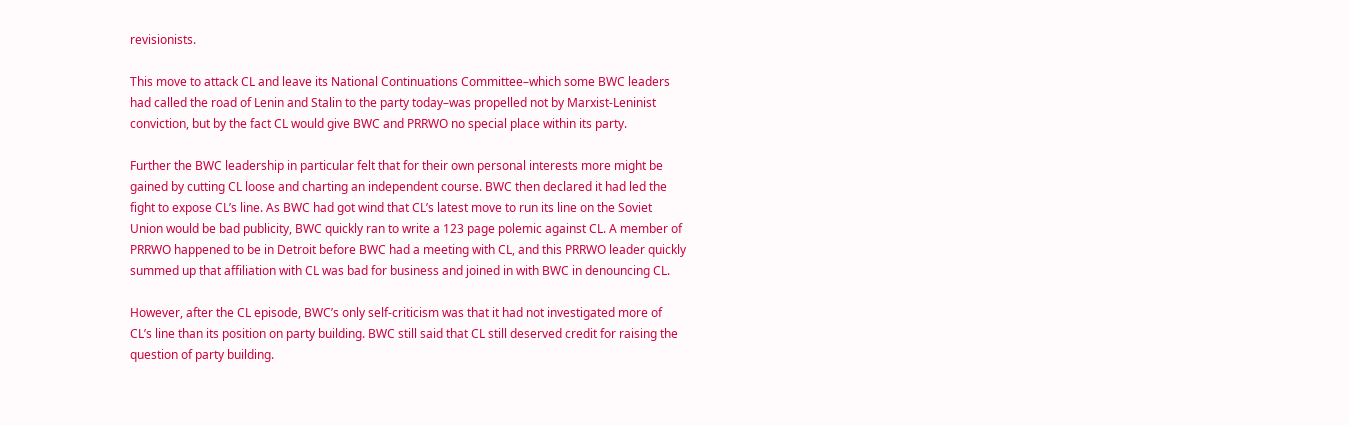revisionists.

This move to attack CL and leave its National Continuations Committee–which some BWC leaders had called the road of Lenin and Stalin to the party today–was propelled not by Marxist-Leninist conviction, but by the fact CL would give BWC and PRRWO no special place within its party.

Further the BWC leadership in particular felt that for their own personal interests more might be gained by cutting CL loose and charting an independent course. BWC then declared it had led the fight to expose CL’s line. As BWC had got wind that CL’s latest move to run its line on the Soviet Union would be bad publicity, BWC quickly ran to write a 123 page polemic against CL. A member of PRRWO happened to be in Detroit before BWC had a meeting with CL, and this PRRWO leader quickly summed up that affiliation with CL was bad for business and joined in with BWC in denouncing CL.

However, after the CL episode, BWC’s only self-criticism was that it had not investigated more of CL’s line than its position on party building. BWC still said that CL still deserved credit for raising the question of party building.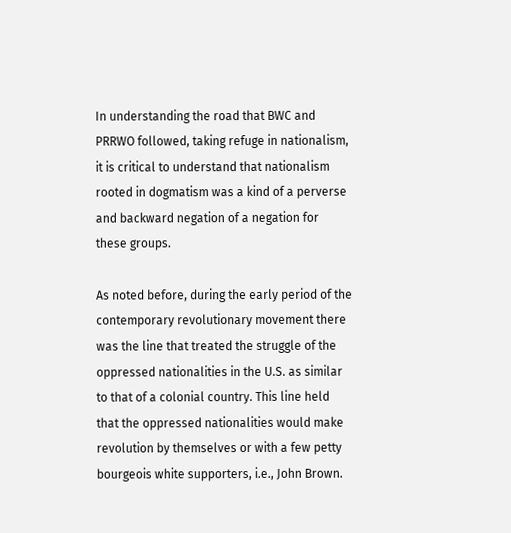In understanding the road that BWC and PRRWO followed, taking refuge in nationalism, it is critical to understand that nationalism rooted in dogmatism was a kind of a perverse and backward negation of a negation for these groups.

As noted before, during the early period of the contemporary revolutionary movement there was the line that treated the struggle of the oppressed nationalities in the U.S. as similar to that of a colonial country. This line held that the oppressed nationalities would make revolution by themselves or with a few petty bourgeois white supporters, i.e., John Brown.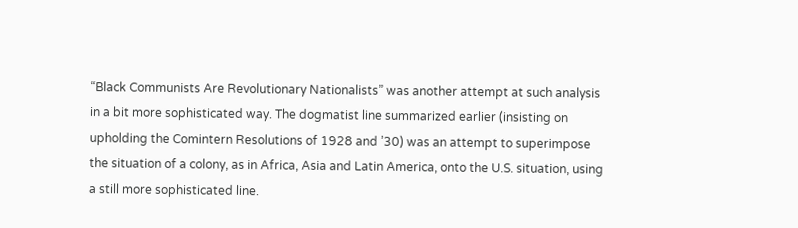“Black Communists Are Revolutionary Nationalists” was another attempt at such analysis in a bit more sophisticated way. The dogmatist line summarized earlier (insisting on upholding the Comintern Resolutions of 1928 and ’30) was an attempt to superimpose the situation of a colony, as in Africa, Asia and Latin America, onto the U.S. situation, using a still more sophisticated line.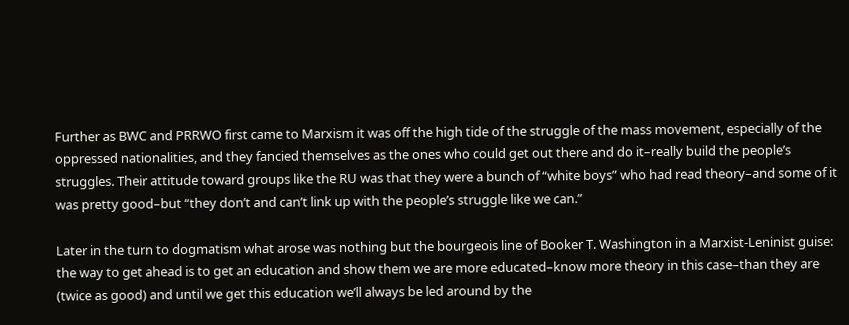Further as BWC and PRRWO first came to Marxism it was off the high tide of the struggle of the mass movement, especially of the oppressed nationalities, and they fancied themselves as the ones who could get out there and do it–really build the people’s struggles. Their attitude toward groups like the RU was that they were a bunch of “white boys” who had read theory–and some of it was pretty good–but “they don’t and can’t link up with the people’s struggle like we can.”

Later in the turn to dogmatism what arose was nothing but the bourgeois line of Booker T. Washington in a Marxist-Leninist guise: the way to get ahead is to get an education and show them we are more educated–know more theory in this case–than they are (twice as good) and until we get this education we’ll always be led around by the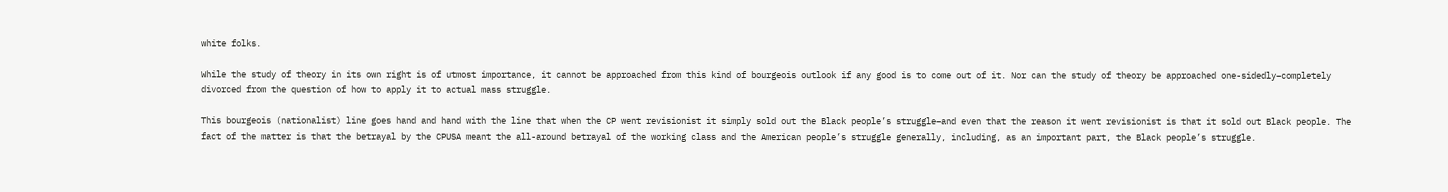white folks.

While the study of theory in its own right is of utmost importance, it cannot be approached from this kind of bourgeois outlook if any good is to come out of it. Nor can the study of theory be approached one-sidedly–completely divorced from the question of how to apply it to actual mass struggle.

This bourgeois (nationalist) line goes hand and hand with the line that when the CP went revisionist it simply sold out the Black people’s struggle–and even that the reason it went revisionist is that it sold out Black people. The fact of the matter is that the betrayal by the CPUSA meant the all-around betrayal of the working class and the American people’s struggle generally, including, as an important part, the Black people’s struggle.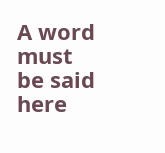A word must be said here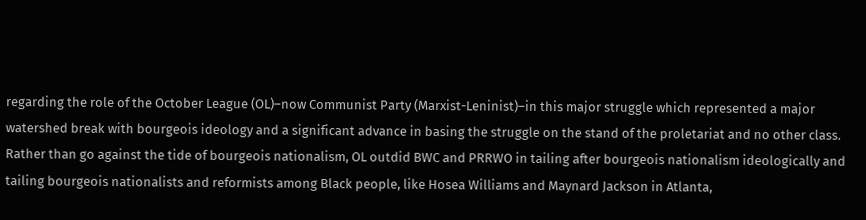regarding the role of the October League (OL)–now Communist Party (Marxist-Leninist)–in this major struggle which represented a major watershed break with bourgeois ideology and a significant advance in basing the struggle on the stand of the proletariat and no other class. Rather than go against the tide of bourgeois nationalism, OL outdid BWC and PRRWO in tailing after bourgeois nationalism ideologically and tailing bourgeois nationalists and reformists among Black people, like Hosea Williams and Maynard Jackson in Atlanta,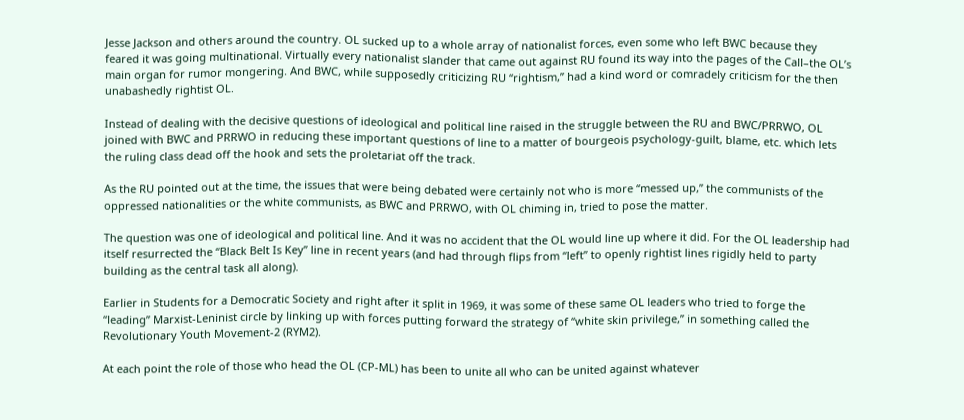Jesse Jackson and others around the country. OL sucked up to a whole array of nationalist forces, even some who left BWC because they feared it was going multinational. Virtually every nationalist slander that came out against RU found its way into the pages of the Call–the OL’s main organ for rumor mongering. And BWC, while supposedly criticizing RU “rightism,” had a kind word or comradely criticism for the then unabashedly rightist OL.

Instead of dealing with the decisive questions of ideological and political line raised in the struggle between the RU and BWC/PRRWO, OL joined with BWC and PRRWO in reducing these important questions of line to a matter of bourgeois psychology-guilt, blame, etc. which lets the ruling class dead off the hook and sets the proletariat off the track.

As the RU pointed out at the time, the issues that were being debated were certainly not who is more “messed up,” the communists of the oppressed nationalities or the white communists, as BWC and PRRWO, with OL chiming in, tried to pose the matter.

The question was one of ideological and political line. And it was no accident that the OL would line up where it did. For the OL leadership had itself resurrected the “Black Belt Is Key” line in recent years (and had through flips from “left” to openly rightist lines rigidly held to party building as the central task all along).

Earlier in Students for a Democratic Society and right after it split in 1969, it was some of these same OL leaders who tried to forge the “leading” Marxist-Leninist circle by linking up with forces putting forward the strategy of “white skin privilege,” in something called the Revolutionary Youth Movement-2 (RYM2).

At each point the role of those who head the OL (CP-ML) has been to unite all who can be united against whatever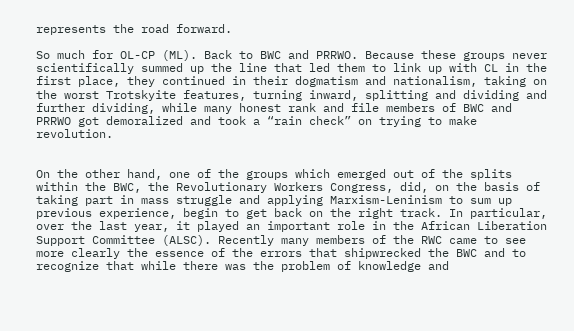represents the road forward.

So much for OL-CP (ML). Back to BWC and PRRWO. Because these groups never scientifically summed up the line that led them to link up with CL in the first place, they continued in their dogmatism and nationalism, taking on the worst Trotskyite features, turning inward, splitting and dividing and further dividing, while many honest rank and file members of BWC and PRRWO got demoralized and took a “rain check” on trying to make revolution.


On the other hand, one of the groups which emerged out of the splits within the BWC, the Revolutionary Workers Congress, did, on the basis of taking part in mass struggle and applying Marxism-Leninism to sum up previous experience, begin to get back on the right track. In particular, over the last year, it played an important role in the African Liberation Support Committee (ALSC). Recently many members of the RWC came to see more clearly the essence of the errors that shipwrecked the BWC and to recognize that while there was the problem of knowledge and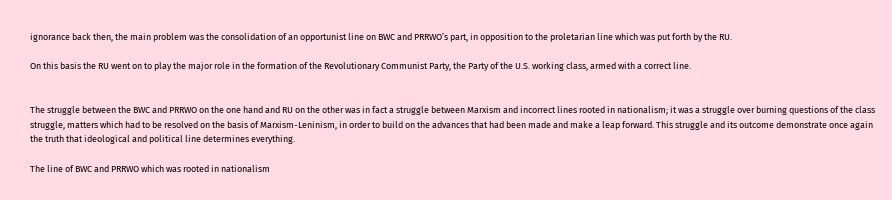ignorance back then, the main problem was the consolidation of an opportunist line on BWC and PRRWO’s part, in opposition to the proletarian line which was put forth by the RU.

On this basis the RU went on to play the major role in the formation of the Revolutionary Communist Party, the Party of the U.S. working class, armed with a correct line.


The struggle between the BWC and PRRWO on the one hand and RU on the other was in fact a struggle between Marxism and incorrect lines rooted in nationalism; it was a struggle over burning questions of the class struggle, matters which had to be resolved on the basis of Marxism-Leninism, in order to build on the advances that had been made and make a leap forward. This struggle and its outcome demonstrate once again the truth that ideological and political line determines everything.

The line of BWC and PRRWO which was rooted in nationalism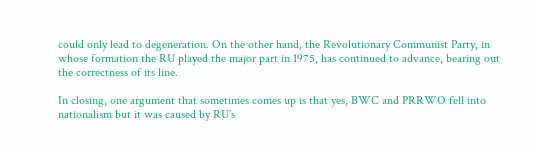could only lead to degeneration. On the other hand, the Revolutionary Communist Party, in whose formation the RU played the major part in 1975, has continued to advance, bearing out the correctness of its line.

In closing, one argument that sometimes comes up is that yes, BWC and PRRWO fell into nationalism but it was caused by RU’s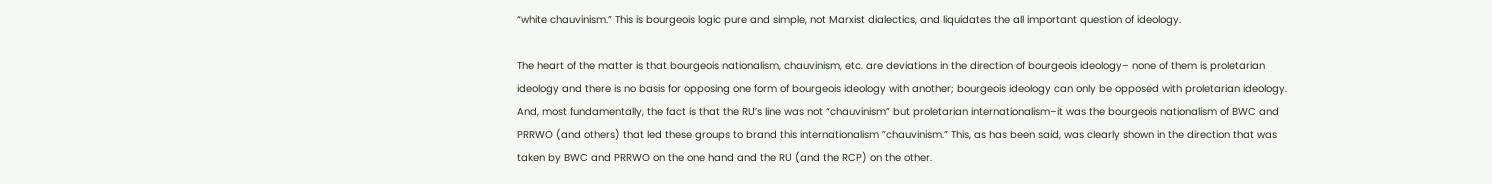“white chauvinism.” This is bourgeois logic pure and simple, not Marxist dialectics, and liquidates the all important question of ideology.

The heart of the matter is that bourgeois nationalism, chauvinism, etc. are deviations in the direction of bourgeois ideology– none of them is proletarian ideology and there is no basis for opposing one form of bourgeois ideology with another; bourgeois ideology can only be opposed with proletarian ideology. And, most fundamentally, the fact is that the RU’s line was not “chauvinism” but proletarian internationalism–it was the bourgeois nationalism of BWC and PRRWO (and others) that led these groups to brand this internationalism ”chauvinism.” This, as has been said, was clearly shown in the direction that was taken by BWC and PRRWO on the one hand and the RU (and the RCP) on the other.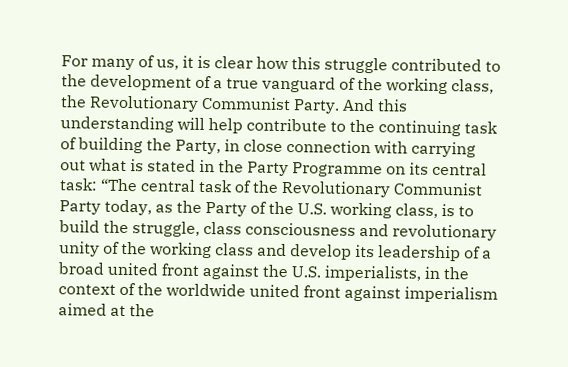For many of us, it is clear how this struggle contributed to the development of a true vanguard of the working class, the Revolutionary Communist Party. And this understanding will help contribute to the continuing task of building the Party, in close connection with carrying out what is stated in the Party Programme on its central task: “The central task of the Revolutionary Communist Party today, as the Party of the U.S. working class, is to build the struggle, class consciousness and revolutionary unity of the working class and develop its leadership of a broad united front against the U.S. imperialists, in the context of the worldwide united front against imperialism aimed at the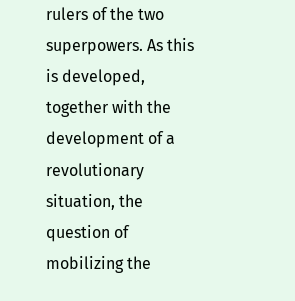rulers of the two superpowers. As this is developed, together with the development of a revolutionary situation, the question of mobilizing the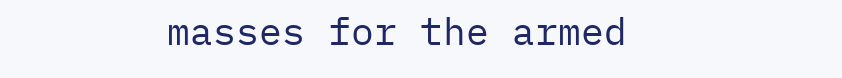masses for the armed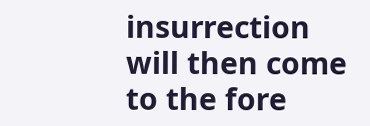insurrection will then come to the fore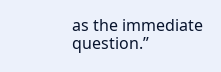as the immediate question.”